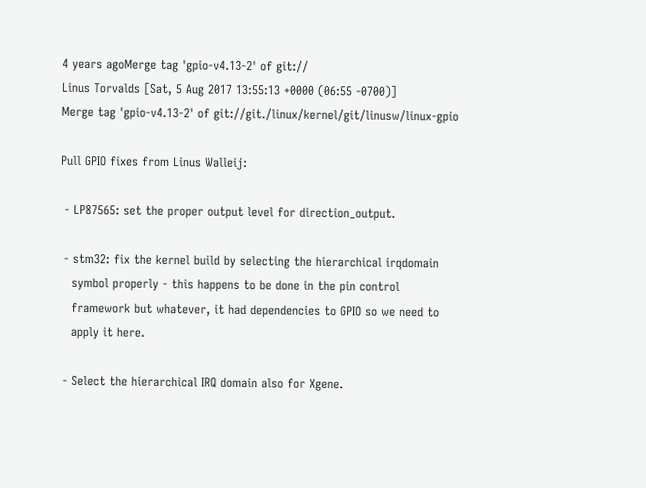4 years agoMerge tag 'gpio-v4.13-2' of git://
Linus Torvalds [Sat, 5 Aug 2017 13:55:13 +0000 (06:55 -0700)]
Merge tag 'gpio-v4.13-2' of git://git./linux/kernel/git/linusw/linux-gpio

Pull GPIO fixes from Linus Walleij:

 - LP87565: set the proper output level for direction_output.

 - stm32: fix the kernel build by selecting the hierarchical irqdomain
   symbol properly - this happens to be done in the pin control
   framework but whatever, it had dependencies to GPIO so we need to
   apply it here.

 - Select the hierarchical IRQ domain also for Xgene.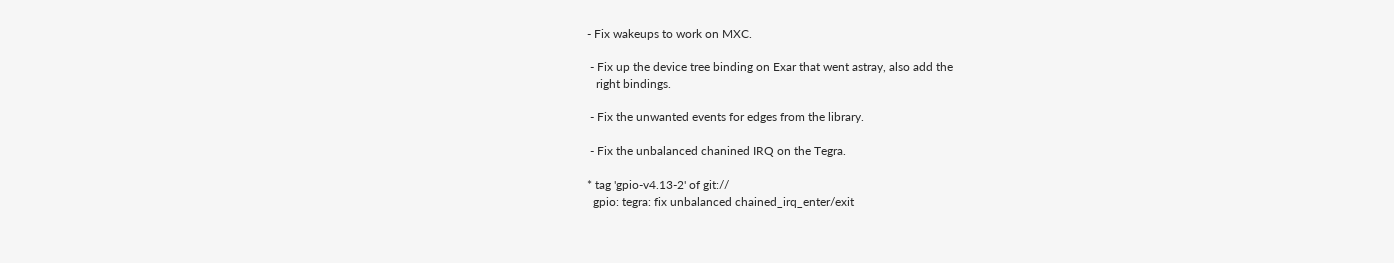- Fix wakeups to work on MXC.

 - Fix up the device tree binding on Exar that went astray, also add the
   right bindings.

 - Fix the unwanted events for edges from the library.

 - Fix the unbalanced chanined IRQ on the Tegra.

* tag 'gpio-v4.13-2' of git://
  gpio: tegra: fix unbalanced chained_irq_enter/exit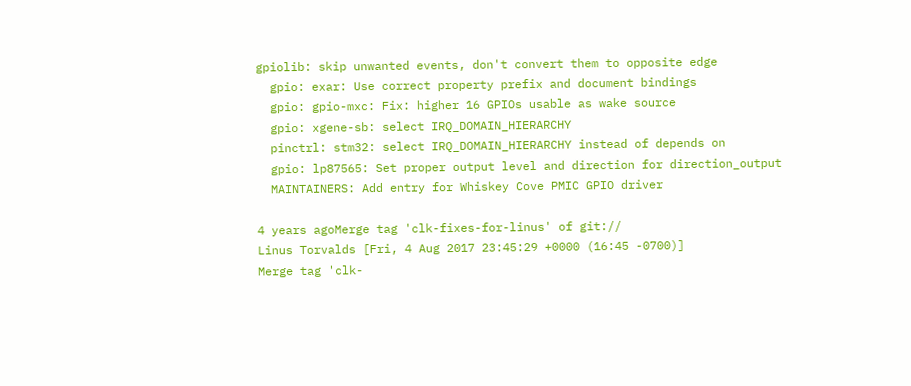gpiolib: skip unwanted events, don't convert them to opposite edge
  gpio: exar: Use correct property prefix and document bindings
  gpio: gpio-mxc: Fix: higher 16 GPIOs usable as wake source
  gpio: xgene-sb: select IRQ_DOMAIN_HIERARCHY
  pinctrl: stm32: select IRQ_DOMAIN_HIERARCHY instead of depends on
  gpio: lp87565: Set proper output level and direction for direction_output
  MAINTAINERS: Add entry for Whiskey Cove PMIC GPIO driver

4 years agoMerge tag 'clk-fixes-for-linus' of git://
Linus Torvalds [Fri, 4 Aug 2017 23:45:29 +0000 (16:45 -0700)]
Merge tag 'clk-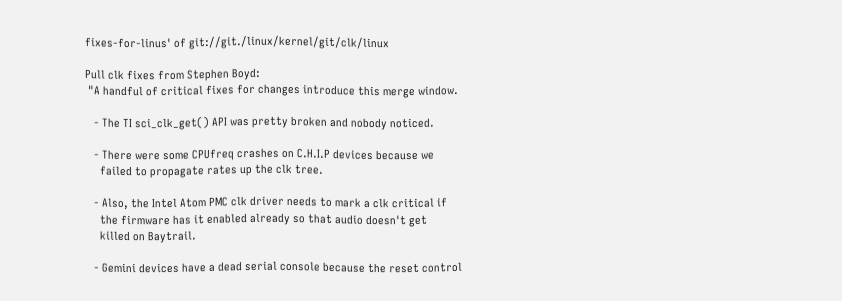fixes-for-linus' of git://git./linux/kernel/git/clk/linux

Pull clk fixes from Stephen Boyd:
 "A handful of critical fixes for changes introduce this merge window.

   - The TI sci_clk_get() API was pretty broken and nobody noticed.

   - There were some CPUfreq crashes on C.H.I.P devices because we
     failed to propagate rates up the clk tree.

   - Also, the Intel Atom PMC clk driver needs to mark a clk critical if
     the firmware has it enabled already so that audio doesn't get
     killed on Baytrail.

   - Gemini devices have a dead serial console because the reset control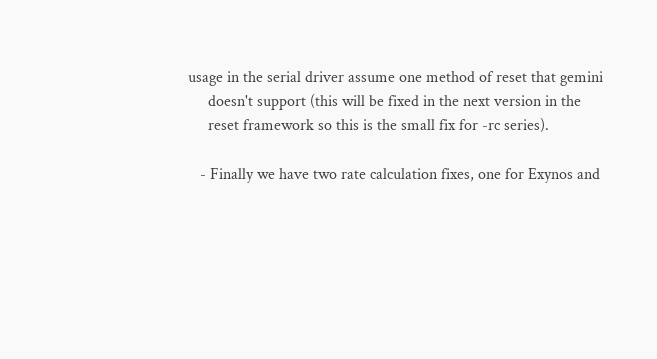usage in the serial driver assume one method of reset that gemini
     doesn't support (this will be fixed in the next version in the
     reset framework so this is the small fix for -rc series).

   - Finally we have two rate calculation fixes, one for Exynos and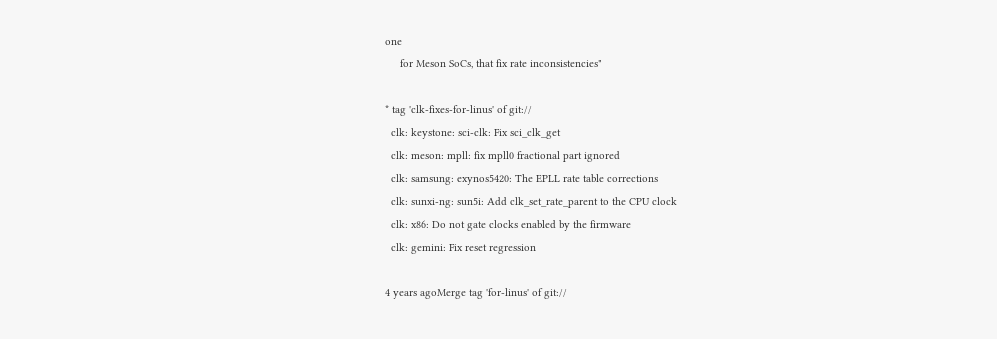one
     for Meson SoCs, that fix rate inconsistencies"

* tag 'clk-fixes-for-linus' of git://
  clk: keystone: sci-clk: Fix sci_clk_get
  clk: meson: mpll: fix mpll0 fractional part ignored
  clk: samsung: exynos5420: The EPLL rate table corrections
  clk: sunxi-ng: sun5i: Add clk_set_rate_parent to the CPU clock
  clk: x86: Do not gate clocks enabled by the firmware
  clk: gemini: Fix reset regression

4 years agoMerge tag 'for-linus' of git://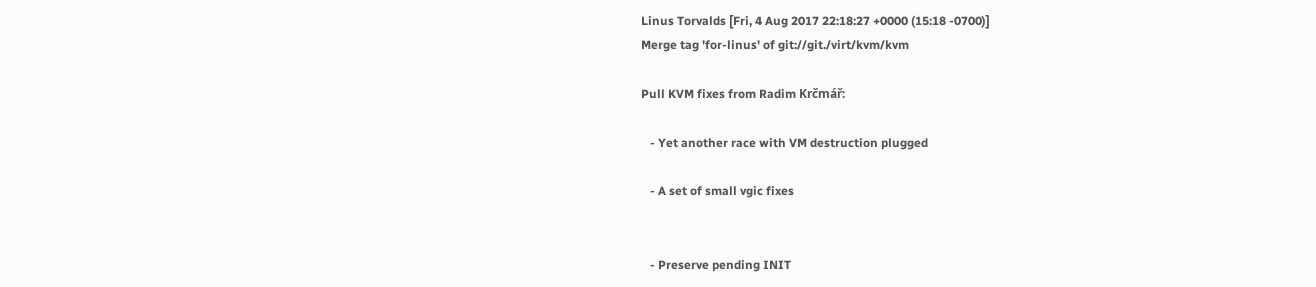Linus Torvalds [Fri, 4 Aug 2017 22:18:27 +0000 (15:18 -0700)]
Merge tag 'for-linus' of git://git./virt/kvm/kvm

Pull KVM fixes from Radim Krčmář:

   - Yet another race with VM destruction plugged

   - A set of small vgic fixes


   - Preserve pending INIT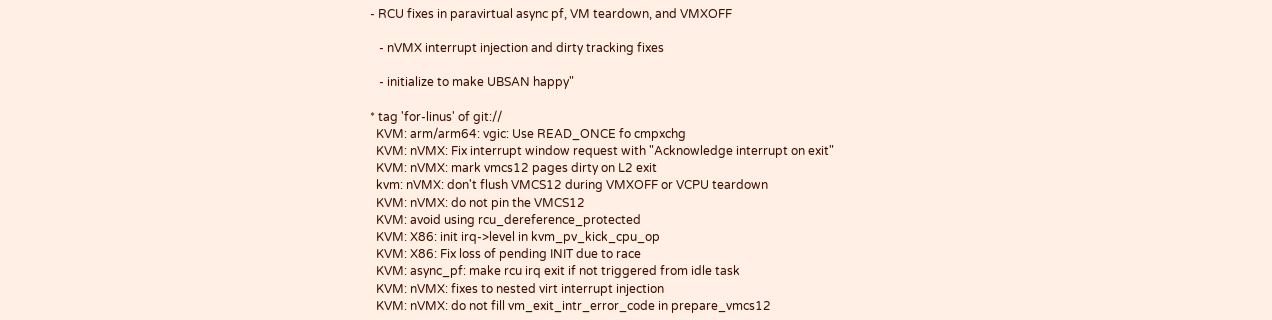- RCU fixes in paravirtual async pf, VM teardown, and VMXOFF

   - nVMX interrupt injection and dirty tracking fixes

   - initialize to make UBSAN happy"

* tag 'for-linus' of git://
  KVM: arm/arm64: vgic: Use READ_ONCE fo cmpxchg
  KVM: nVMX: Fix interrupt window request with "Acknowledge interrupt on exit"
  KVM: nVMX: mark vmcs12 pages dirty on L2 exit
  kvm: nVMX: don't flush VMCS12 during VMXOFF or VCPU teardown
  KVM: nVMX: do not pin the VMCS12
  KVM: avoid using rcu_dereference_protected
  KVM: X86: init irq->level in kvm_pv_kick_cpu_op
  KVM: X86: Fix loss of pending INIT due to race
  KVM: async_pf: make rcu irq exit if not triggered from idle task
  KVM: nVMX: fixes to nested virt interrupt injection
  KVM: nVMX: do not fill vm_exit_intr_error_code in prepare_vmcs12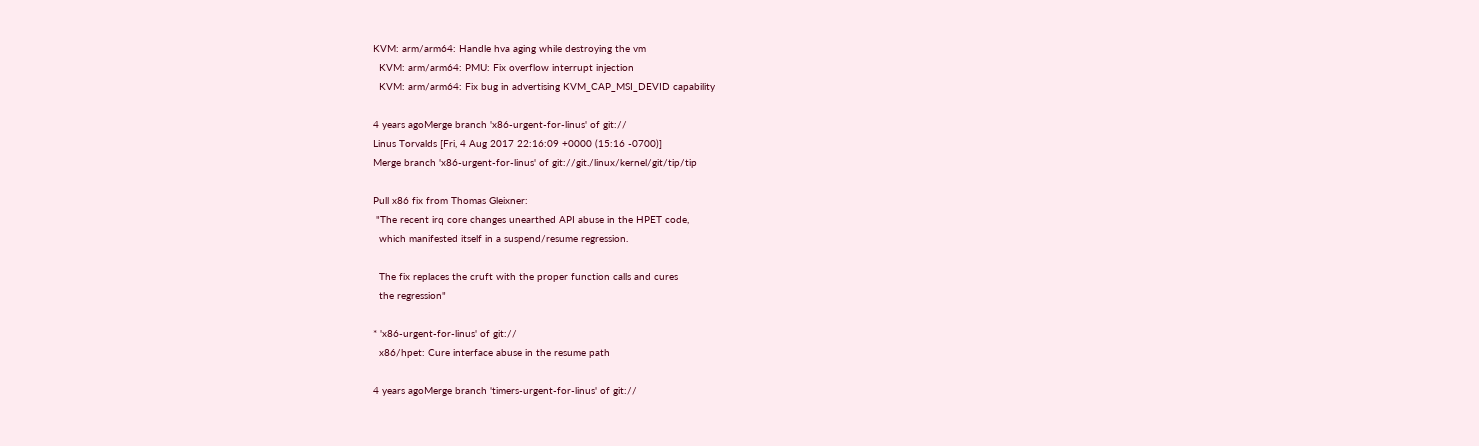KVM: arm/arm64: Handle hva aging while destroying the vm
  KVM: arm/arm64: PMU: Fix overflow interrupt injection
  KVM: arm/arm64: Fix bug in advertising KVM_CAP_MSI_DEVID capability

4 years agoMerge branch 'x86-urgent-for-linus' of git://
Linus Torvalds [Fri, 4 Aug 2017 22:16:09 +0000 (15:16 -0700)]
Merge branch 'x86-urgent-for-linus' of git://git./linux/kernel/git/tip/tip

Pull x86 fix from Thomas Gleixner:
 "The recent irq core changes unearthed API abuse in the HPET code,
  which manifested itself in a suspend/resume regression.

  The fix replaces the cruft with the proper function calls and cures
  the regression"

* 'x86-urgent-for-linus' of git://
  x86/hpet: Cure interface abuse in the resume path

4 years agoMerge branch 'timers-urgent-for-linus' of git://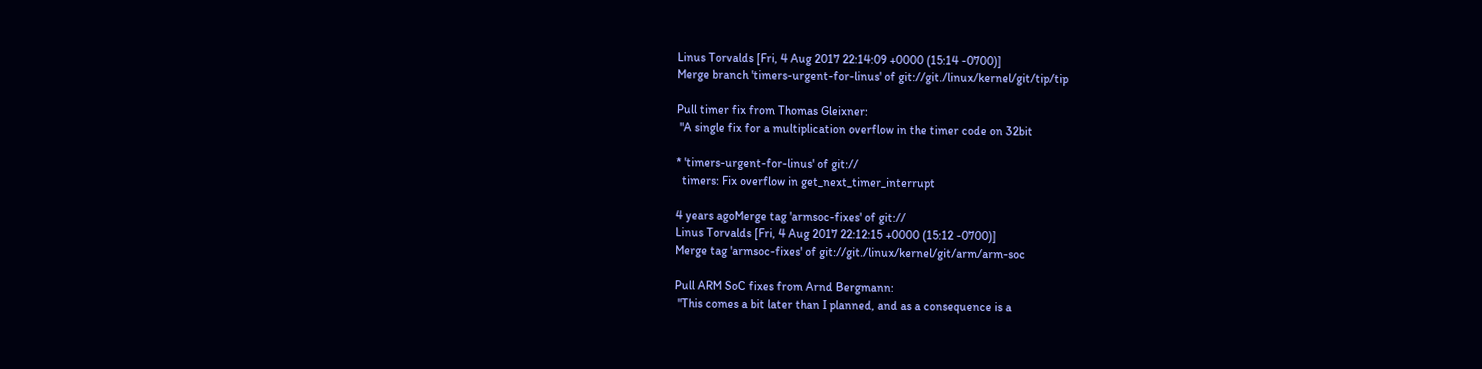Linus Torvalds [Fri, 4 Aug 2017 22:14:09 +0000 (15:14 -0700)]
Merge branch 'timers-urgent-for-linus' of git://git./linux/kernel/git/tip/tip

Pull timer fix from Thomas Gleixner:
 "A single fix for a multiplication overflow in the timer code on 32bit

* 'timers-urgent-for-linus' of git://
  timers: Fix overflow in get_next_timer_interrupt

4 years agoMerge tag 'armsoc-fixes' of git://
Linus Torvalds [Fri, 4 Aug 2017 22:12:15 +0000 (15:12 -0700)]
Merge tag 'armsoc-fixes' of git://git./linux/kernel/git/arm/arm-soc

Pull ARM SoC fixes from Arnd Bergmann:
 "This comes a bit later than I planned, and as a consequence is a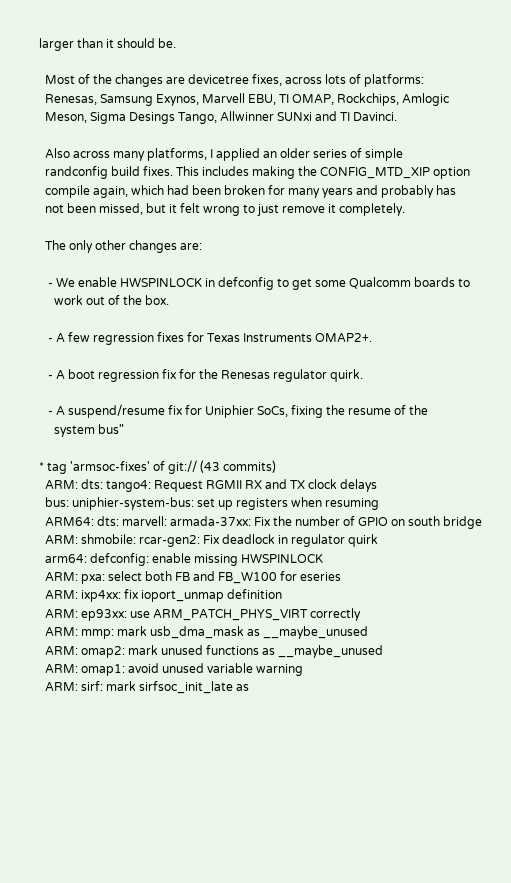larger than it should be.

  Most of the changes are devicetree fixes, across lots of platforms:
  Renesas, Samsung Exynos, Marvell EBU, TI OMAP, Rockchips, Amlogic
  Meson, Sigma Desings Tango, Allwinner SUNxi and TI Davinci.

  Also across many platforms, I applied an older series of simple
  randconfig build fixes. This includes making the CONFIG_MTD_XIP option
  compile again, which had been broken for many years and probably has
  not been missed, but it felt wrong to just remove it completely.

  The only other changes are:

   - We enable HWSPINLOCK in defconfig to get some Qualcomm boards to
     work out of the box.

   - A few regression fixes for Texas Instruments OMAP2+.

   - A boot regression fix for the Renesas regulator quirk.

   - A suspend/resume fix for Uniphier SoCs, fixing the resume of the
     system bus"

* tag 'armsoc-fixes' of git:// (43 commits)
  ARM: dts: tango4: Request RGMII RX and TX clock delays
  bus: uniphier-system-bus: set up registers when resuming
  ARM64: dts: marvell: armada-37xx: Fix the number of GPIO on south bridge
  ARM: shmobile: rcar-gen2: Fix deadlock in regulator quirk
  arm64: defconfig: enable missing HWSPINLOCK
  ARM: pxa: select both FB and FB_W100 for eseries
  ARM: ixp4xx: fix ioport_unmap definition
  ARM: ep93xx: use ARM_PATCH_PHYS_VIRT correctly
  ARM: mmp: mark usb_dma_mask as __maybe_unused
  ARM: omap2: mark unused functions as __maybe_unused
  ARM: omap1: avoid unused variable warning
  ARM: sirf: mark sirfsoc_init_late as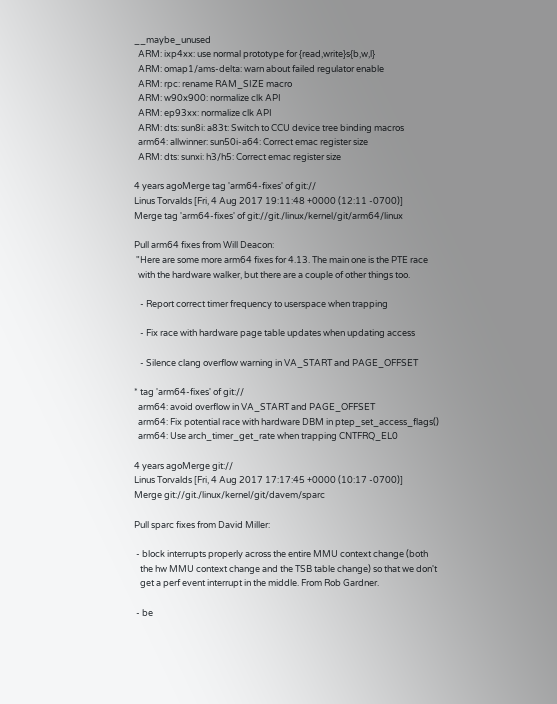__maybe_unused
  ARM: ixp4xx: use normal prototype for {read,write}s{b,w,l}
  ARM: omap1/ams-delta: warn about failed regulator enable
  ARM: rpc: rename RAM_SIZE macro
  ARM: w90x900: normalize clk API
  ARM: ep93xx: normalize clk API
  ARM: dts: sun8i: a83t: Switch to CCU device tree binding macros
  arm64: allwinner: sun50i-a64: Correct emac register size
  ARM: dts: sunxi: h3/h5: Correct emac register size

4 years agoMerge tag 'arm64-fixes' of git://
Linus Torvalds [Fri, 4 Aug 2017 19:11:48 +0000 (12:11 -0700)]
Merge tag 'arm64-fixes' of git://git./linux/kernel/git/arm64/linux

Pull arm64 fixes from Will Deacon:
 "Here are some more arm64 fixes for 4.13. The main one is the PTE race
  with the hardware walker, but there are a couple of other things too.

   - Report correct timer frequency to userspace when trapping

   - Fix race with hardware page table updates when updating access

   - Silence clang overflow warning in VA_START and PAGE_OFFSET

* tag 'arm64-fixes' of git://
  arm64: avoid overflow in VA_START and PAGE_OFFSET
  arm64: Fix potential race with hardware DBM in ptep_set_access_flags()
  arm64: Use arch_timer_get_rate when trapping CNTFRQ_EL0

4 years agoMerge git://
Linus Torvalds [Fri, 4 Aug 2017 17:17:45 +0000 (10:17 -0700)]
Merge git://git./linux/kernel/git/davem/sparc

Pull sparc fixes from David Miller:

 - block interrupts properly across the entire MMU context change (both
   the hw MMU context change and the TSB table change) so that we don't
   get a perf event interrupt in the middle. From Rob Gardner.

 - be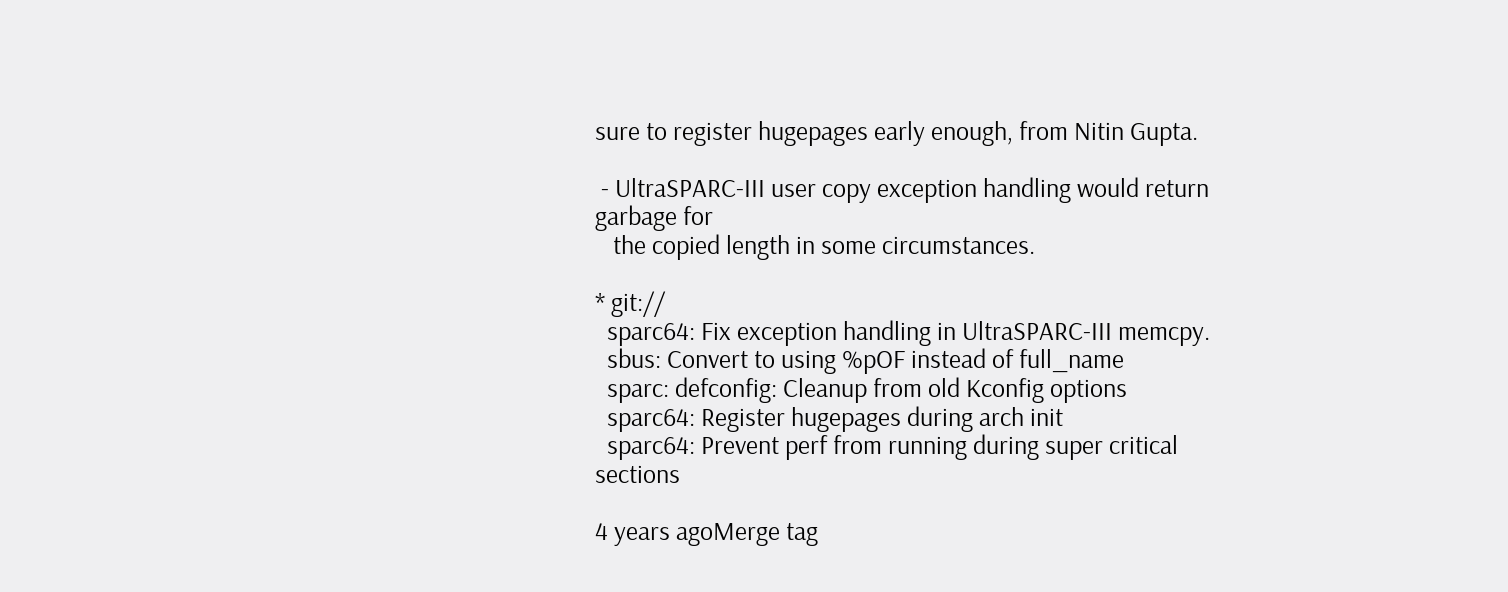sure to register hugepages early enough, from Nitin Gupta.

 - UltraSPARC-III user copy exception handling would return garbage for
   the copied length in some circumstances.

* git://
  sparc64: Fix exception handling in UltraSPARC-III memcpy.
  sbus: Convert to using %pOF instead of full_name
  sparc: defconfig: Cleanup from old Kconfig options
  sparc64: Register hugepages during arch init
  sparc64: Prevent perf from running during super critical sections

4 years agoMerge tag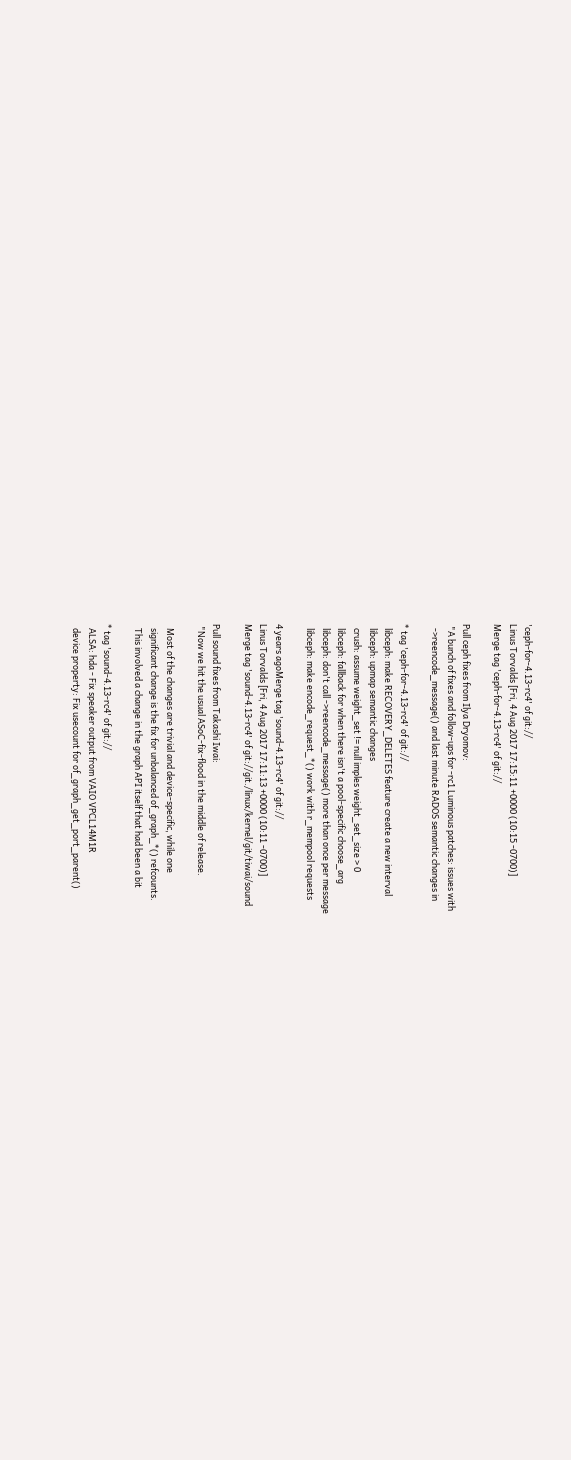'ceph-for-4.13-rc4' of git://
Linus Torvalds [Fri, 4 Aug 2017 17:15:11 +0000 (10:15 -0700)]
Merge tag 'ceph-for-4.13-rc4' of git://

Pull ceph fixes from Ilya Dryomov:
 "A bunch of fixes and follow-ups for -rc1 Luminous patches: issues with
  ->reencode_message() and last minute RADOS semantic changes in

* tag 'ceph-for-4.13-rc4' of git://
  libceph: make RECOVERY_DELETES feature create a new interval
  libceph: upmap semantic changes
  crush: assume weight_set != null imples weight_set_size > 0
  libceph: fallback for when there isn't a pool-specific choose_arg
  libceph: don't call ->reencode_message() more than once per message
  libceph: make encode_request_*() work with r_mempool requests

4 years agoMerge tag 'sound-4.13-rc4' of git://
Linus Torvalds [Fri, 4 Aug 2017 17:11:13 +0000 (10:11 -0700)]
Merge tag 'sound-4.13-rc4' of git://git./linux/kernel/git/tiwai/sound

Pull sound fixes from Takashi Iwai:
 "Now we hit the usual ASoC-fix-flood in the middle of release.

  Most of the changes are trivial and device-specific, while one
  significant change is the fix for unbalanced of_graph_*() refcounts.
  This involved a change in the graph API itself that had been a bit

* tag 'sound-4.13-rc4' of git://
  ALSA: hda - Fix speaker output from VAIO VPCL14M1R
  device property: Fix usecount for of_graph_get_port_parent()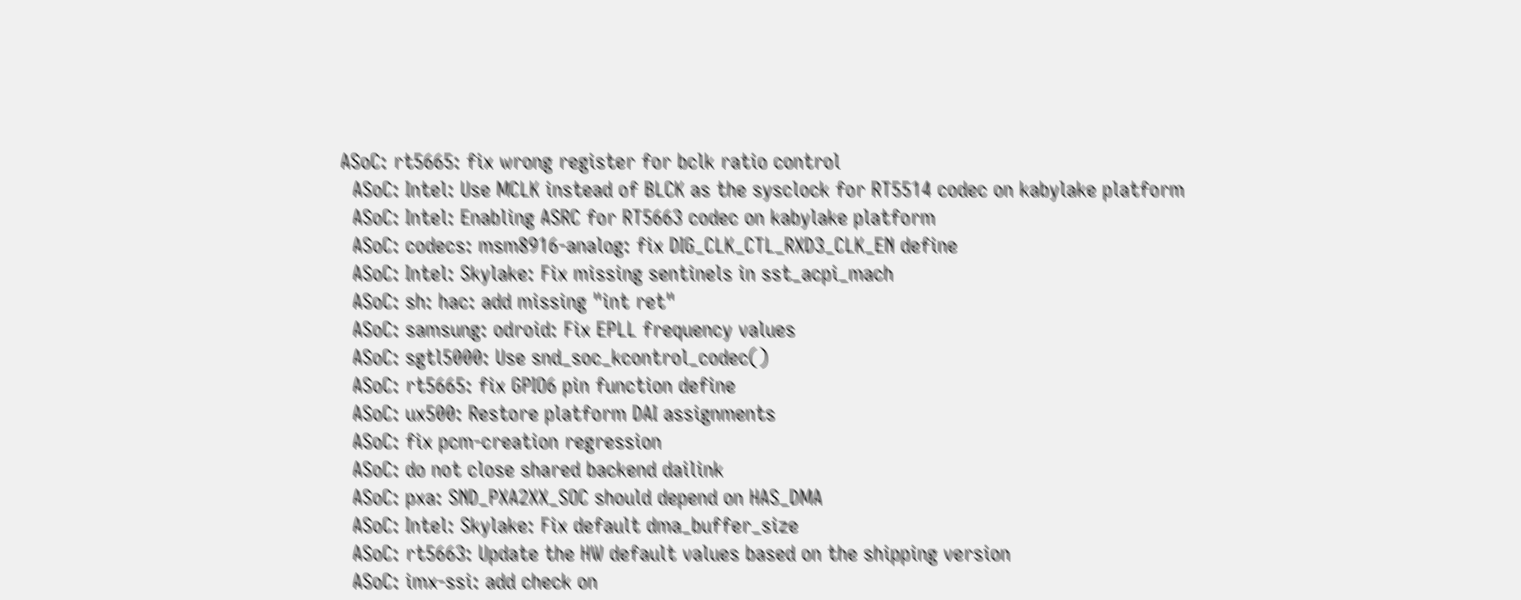ASoC: rt5665: fix wrong register for bclk ratio control
  ASoC: Intel: Use MCLK instead of BLCK as the sysclock for RT5514 codec on kabylake platform
  ASoC: Intel: Enabling ASRC for RT5663 codec on kabylake platform
  ASoC: codecs: msm8916-analog: fix DIG_CLK_CTL_RXD3_CLK_EN define
  ASoC: Intel: Skylake: Fix missing sentinels in sst_acpi_mach
  ASoC: sh: hac: add missing "int ret"
  ASoC: samsung: odroid: Fix EPLL frequency values
  ASoC: sgtl5000: Use snd_soc_kcontrol_codec()
  ASoC: rt5665: fix GPIO6 pin function define
  ASoC: ux500: Restore platform DAI assignments
  ASoC: fix pcm-creation regression
  ASoC: do not close shared backend dailink
  ASoC: pxa: SND_PXA2XX_SOC should depend on HAS_DMA
  ASoC: Intel: Skylake: Fix default dma_buffer_size
  ASoC: rt5663: Update the HW default values based on the shipping version
  ASoC: imx-ssi: add check on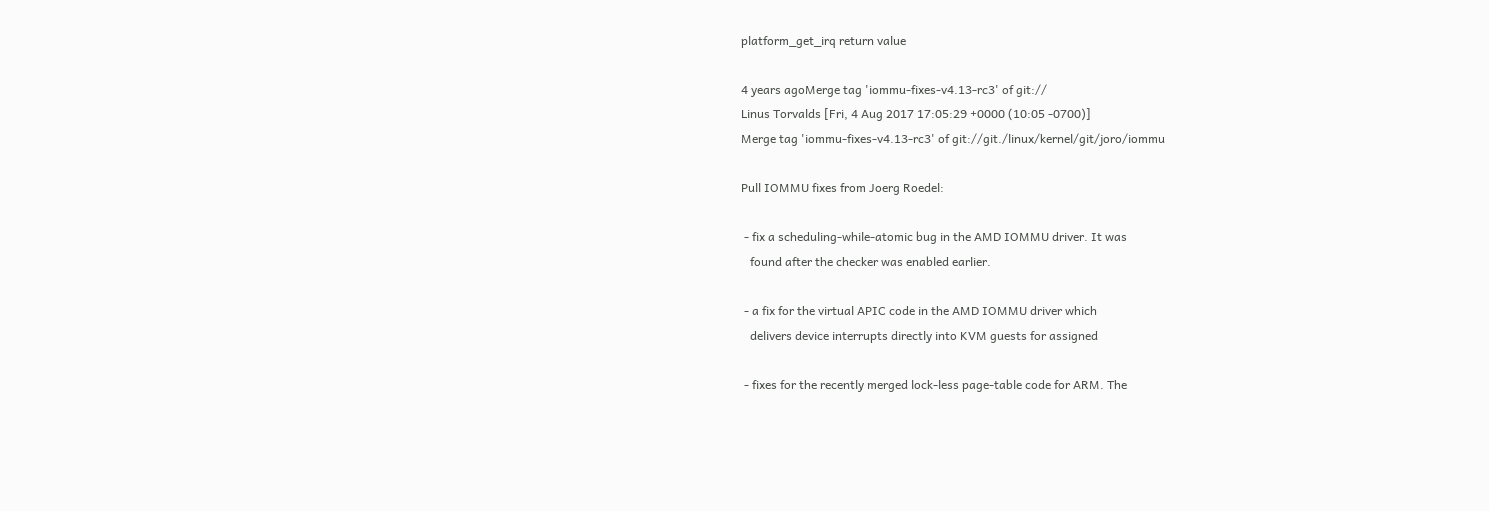platform_get_irq return value

4 years agoMerge tag 'iommu-fixes-v4.13-rc3' of git://
Linus Torvalds [Fri, 4 Aug 2017 17:05:29 +0000 (10:05 -0700)]
Merge tag 'iommu-fixes-v4.13-rc3' of git://git./linux/kernel/git/joro/iommu

Pull IOMMU fixes from Joerg Roedel:

 - fix a scheduling-while-atomic bug in the AMD IOMMU driver. It was
   found after the checker was enabled earlier.

 - a fix for the virtual APIC code in the AMD IOMMU driver which
   delivers device interrupts directly into KVM guests for assigned

 - fixes for the recently merged lock-less page-table code for ARM. The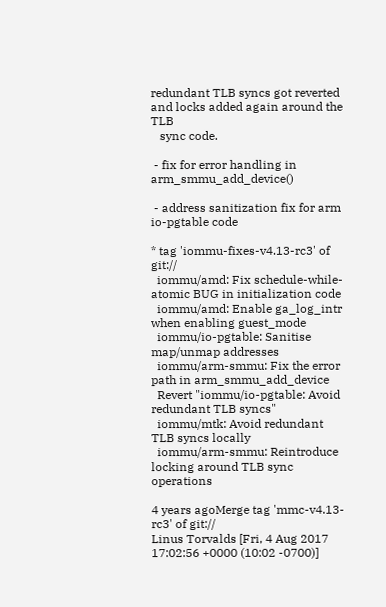redundant TLB syncs got reverted and locks added again around the TLB
   sync code.

 - fix for error handling in arm_smmu_add_device()

 - address sanitization fix for arm io-pgtable code

* tag 'iommu-fixes-v4.13-rc3' of git://
  iommu/amd: Fix schedule-while-atomic BUG in initialization code
  iommu/amd: Enable ga_log_intr when enabling guest_mode
  iommu/io-pgtable: Sanitise map/unmap addresses
  iommu/arm-smmu: Fix the error path in arm_smmu_add_device
  Revert "iommu/io-pgtable: Avoid redundant TLB syncs"
  iommu/mtk: Avoid redundant TLB syncs locally
  iommu/arm-smmu: Reintroduce locking around TLB sync operations

4 years agoMerge tag 'mmc-v4.13-rc3' of git://
Linus Torvalds [Fri, 4 Aug 2017 17:02:56 +0000 (10:02 -0700)]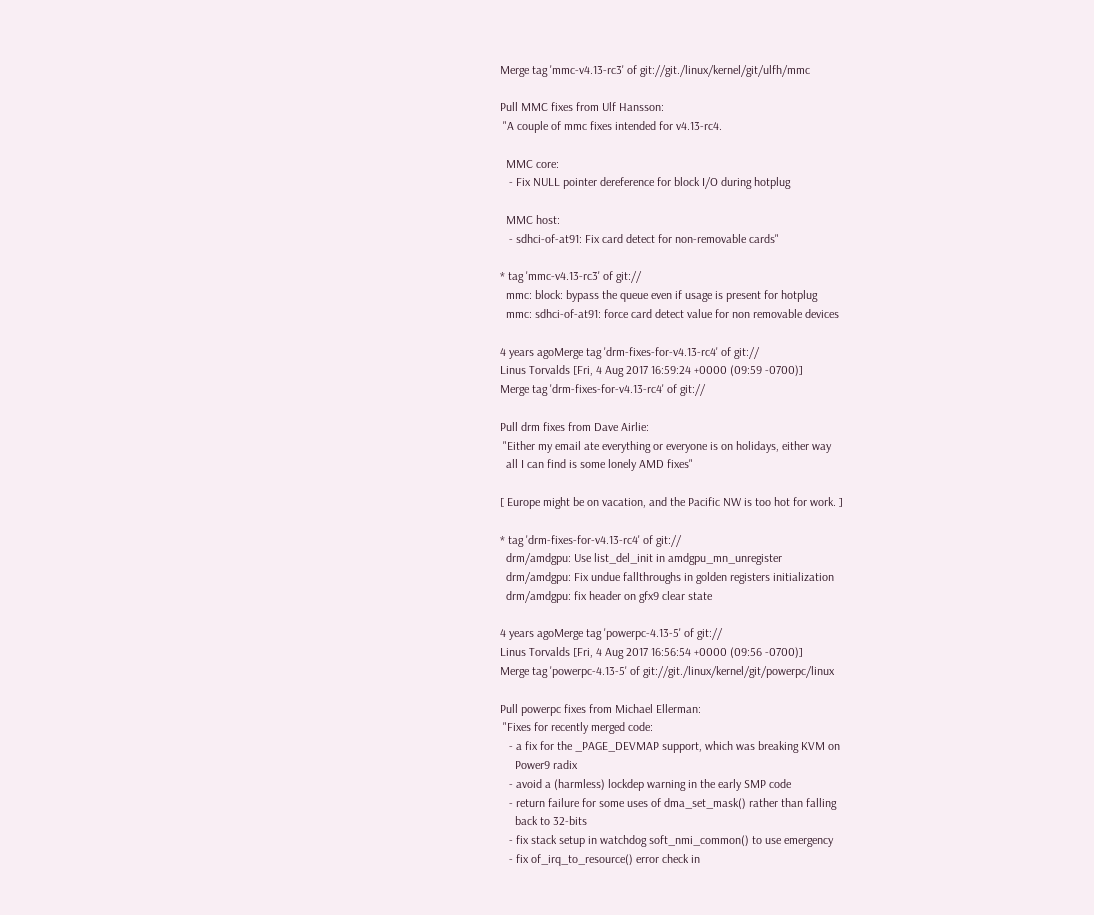Merge tag 'mmc-v4.13-rc3' of git://git./linux/kernel/git/ulfh/mmc

Pull MMC fixes from Ulf Hansson:
 "A couple of mmc fixes intended for v4.13-rc4.

  MMC core:
   - Fix NULL pointer dereference for block I/O during hotplug

  MMC host:
   - sdhci-of-at91: Fix card detect for non-removable cards"

* tag 'mmc-v4.13-rc3' of git://
  mmc: block: bypass the queue even if usage is present for hotplug
  mmc: sdhci-of-at91: force card detect value for non removable devices

4 years agoMerge tag 'drm-fixes-for-v4.13-rc4' of git://
Linus Torvalds [Fri, 4 Aug 2017 16:59:24 +0000 (09:59 -0700)]
Merge tag 'drm-fixes-for-v4.13-rc4' of git://

Pull drm fixes from Dave Airlie:
 "Either my email ate everything or everyone is on holidays, either way
  all I can find is some lonely AMD fixes"

[ Europe might be on vacation, and the Pacific NW is too hot for work. ]

* tag 'drm-fixes-for-v4.13-rc4' of git://
  drm/amdgpu: Use list_del_init in amdgpu_mn_unregister
  drm/amdgpu: Fix undue fallthroughs in golden registers initialization
  drm/amdgpu: fix header on gfx9 clear state

4 years agoMerge tag 'powerpc-4.13-5' of git://
Linus Torvalds [Fri, 4 Aug 2017 16:56:54 +0000 (09:56 -0700)]
Merge tag 'powerpc-4.13-5' of git://git./linux/kernel/git/powerpc/linux

Pull powerpc fixes from Michael Ellerman:
 "Fixes for recently merged code:
   - a fix for the _PAGE_DEVMAP support, which was breaking KVM on
     Power9 radix
   - avoid a (harmless) lockdep warning in the early SMP code
   - return failure for some uses of dma_set_mask() rather than falling
     back to 32-bits
   - fix stack setup in watchdog soft_nmi_common() to use emergency
   - fix of_irq_to_resource() error check in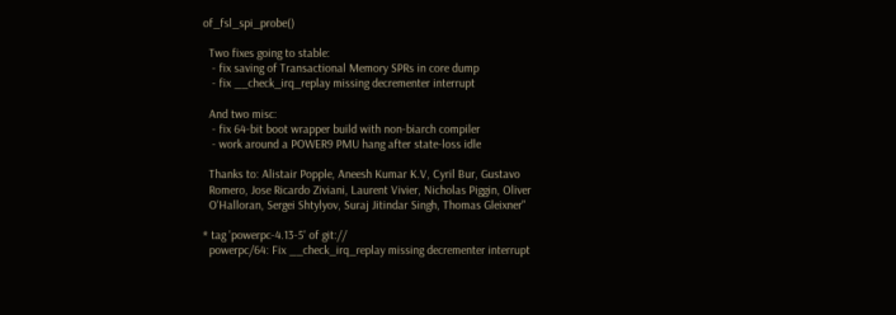of_fsl_spi_probe()

  Two fixes going to stable:
   - fix saving of Transactional Memory SPRs in core dump
   - fix __check_irq_replay missing decrementer interrupt

  And two misc:
   - fix 64-bit boot wrapper build with non-biarch compiler
   - work around a POWER9 PMU hang after state-loss idle

  Thanks to: Alistair Popple, Aneesh Kumar K.V, Cyril Bur, Gustavo
  Romero, Jose Ricardo Ziviani, Laurent Vivier, Nicholas Piggin, Oliver
  O'Halloran, Sergei Shtylyov, Suraj Jitindar Singh, Thomas Gleixner"

* tag 'powerpc-4.13-5' of git://
  powerpc/64: Fix __check_irq_replay missing decrementer interrupt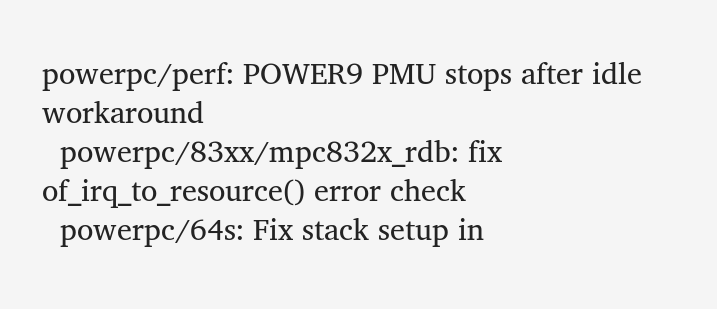powerpc/perf: POWER9 PMU stops after idle workaround
  powerpc/83xx/mpc832x_rdb: fix of_irq_to_resource() error check
  powerpc/64s: Fix stack setup in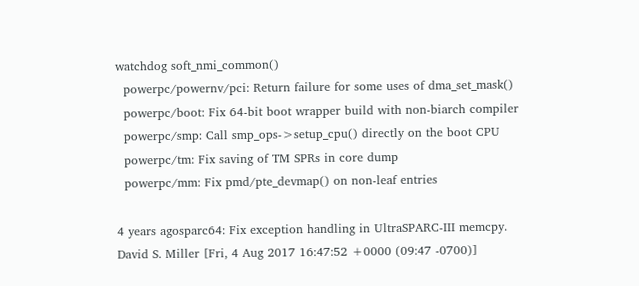watchdog soft_nmi_common()
  powerpc/powernv/pci: Return failure for some uses of dma_set_mask()
  powerpc/boot: Fix 64-bit boot wrapper build with non-biarch compiler
  powerpc/smp: Call smp_ops->setup_cpu() directly on the boot CPU
  powerpc/tm: Fix saving of TM SPRs in core dump
  powerpc/mm: Fix pmd/pte_devmap() on non-leaf entries

4 years agosparc64: Fix exception handling in UltraSPARC-III memcpy.
David S. Miller [Fri, 4 Aug 2017 16:47:52 +0000 (09:47 -0700)]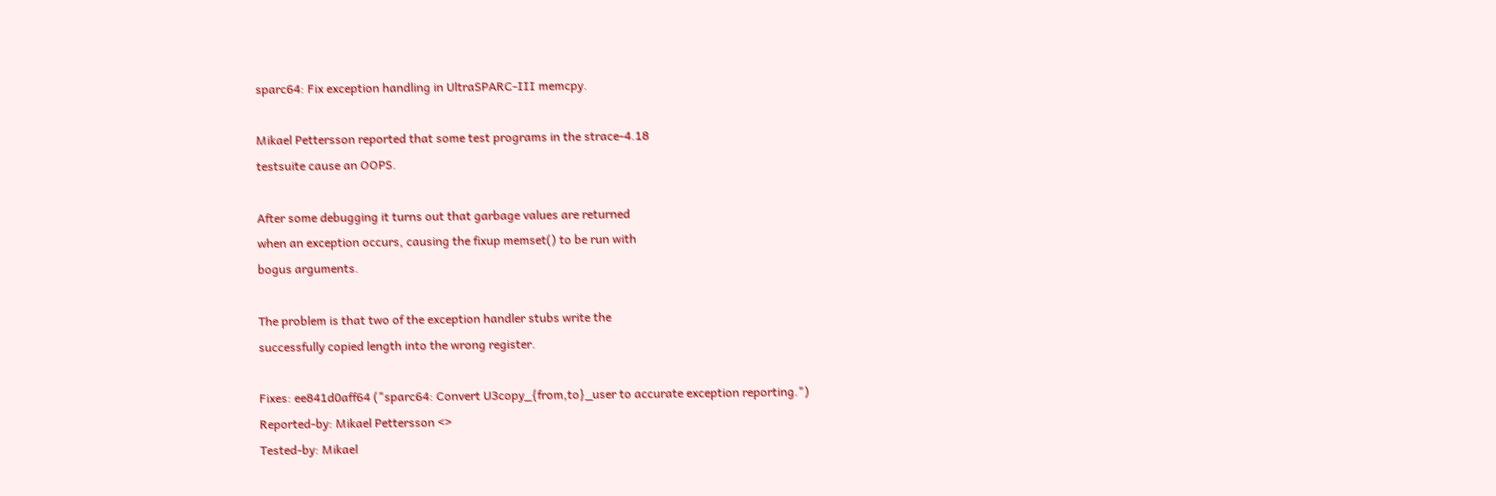sparc64: Fix exception handling in UltraSPARC-III memcpy.

Mikael Pettersson reported that some test programs in the strace-4.18
testsuite cause an OOPS.

After some debugging it turns out that garbage values are returned
when an exception occurs, causing the fixup memset() to be run with
bogus arguments.

The problem is that two of the exception handler stubs write the
successfully copied length into the wrong register.

Fixes: ee841d0aff64 ("sparc64: Convert U3copy_{from,to}_user to accurate exception reporting.")
Reported-by: Mikael Pettersson <>
Tested-by: Mikael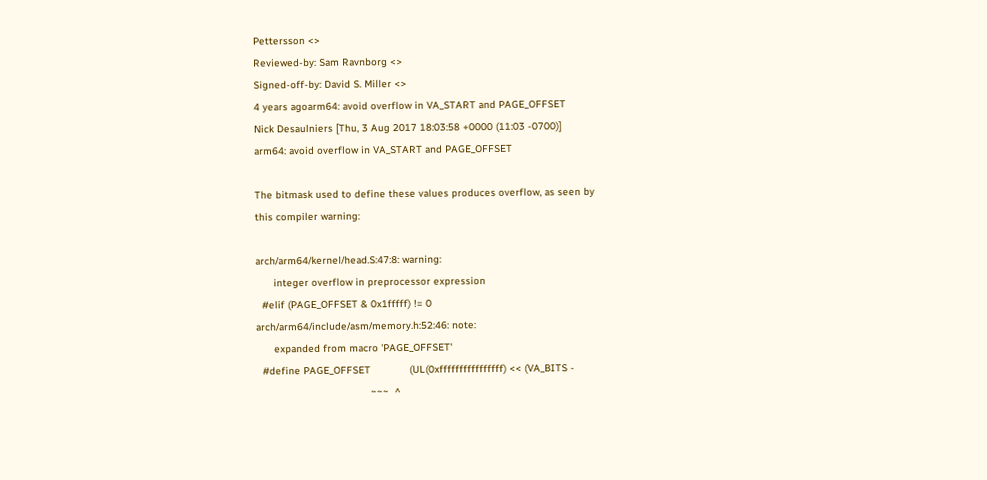Pettersson <>
Reviewed-by: Sam Ravnborg <>
Signed-off-by: David S. Miller <>
4 years agoarm64: avoid overflow in VA_START and PAGE_OFFSET
Nick Desaulniers [Thu, 3 Aug 2017 18:03:58 +0000 (11:03 -0700)]
arm64: avoid overflow in VA_START and PAGE_OFFSET

The bitmask used to define these values produces overflow, as seen by
this compiler warning:

arch/arm64/kernel/head.S:47:8: warning:
      integer overflow in preprocessor expression
  #elif (PAGE_OFFSET & 0x1fffff) != 0
arch/arm64/include/asm/memory.h:52:46: note:
      expanded from macro 'PAGE_OFFSET'
  #define PAGE_OFFSET             (UL(0xffffffffffffffff) << (VA_BITS -
                                      ~~~  ^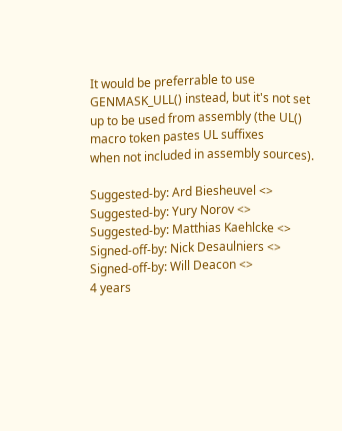It would be preferrable to use GENMASK_ULL() instead, but it's not set
up to be used from assembly (the UL() macro token pastes UL suffixes
when not included in assembly sources).

Suggested-by: Ard Biesheuvel <>
Suggested-by: Yury Norov <>
Suggested-by: Matthias Kaehlcke <>
Signed-off-by: Nick Desaulniers <>
Signed-off-by: Will Deacon <>
4 years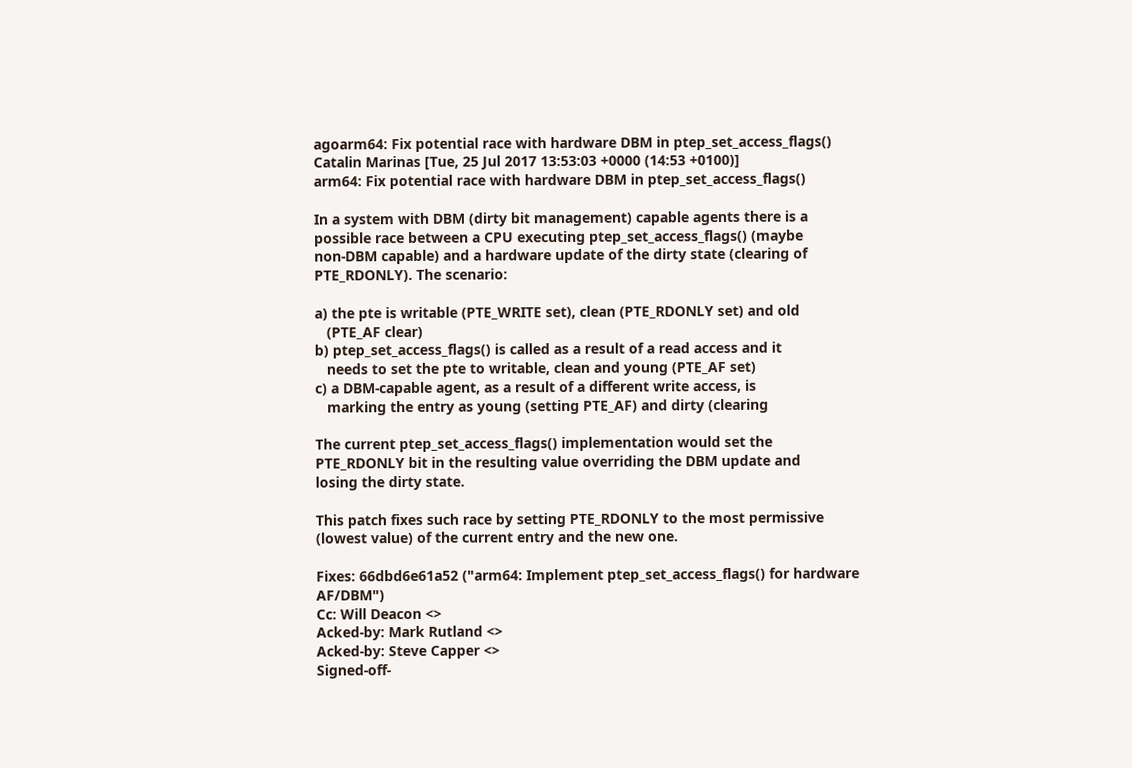agoarm64: Fix potential race with hardware DBM in ptep_set_access_flags()
Catalin Marinas [Tue, 25 Jul 2017 13:53:03 +0000 (14:53 +0100)]
arm64: Fix potential race with hardware DBM in ptep_set_access_flags()

In a system with DBM (dirty bit management) capable agents there is a
possible race between a CPU executing ptep_set_access_flags() (maybe
non-DBM capable) and a hardware update of the dirty state (clearing of
PTE_RDONLY). The scenario:

a) the pte is writable (PTE_WRITE set), clean (PTE_RDONLY set) and old
   (PTE_AF clear)
b) ptep_set_access_flags() is called as a result of a read access and it
   needs to set the pte to writable, clean and young (PTE_AF set)
c) a DBM-capable agent, as a result of a different write access, is
   marking the entry as young (setting PTE_AF) and dirty (clearing

The current ptep_set_access_flags() implementation would set the
PTE_RDONLY bit in the resulting value overriding the DBM update and
losing the dirty state.

This patch fixes such race by setting PTE_RDONLY to the most permissive
(lowest value) of the current entry and the new one.

Fixes: 66dbd6e61a52 ("arm64: Implement ptep_set_access_flags() for hardware AF/DBM")
Cc: Will Deacon <>
Acked-by: Mark Rutland <>
Acked-by: Steve Capper <>
Signed-off-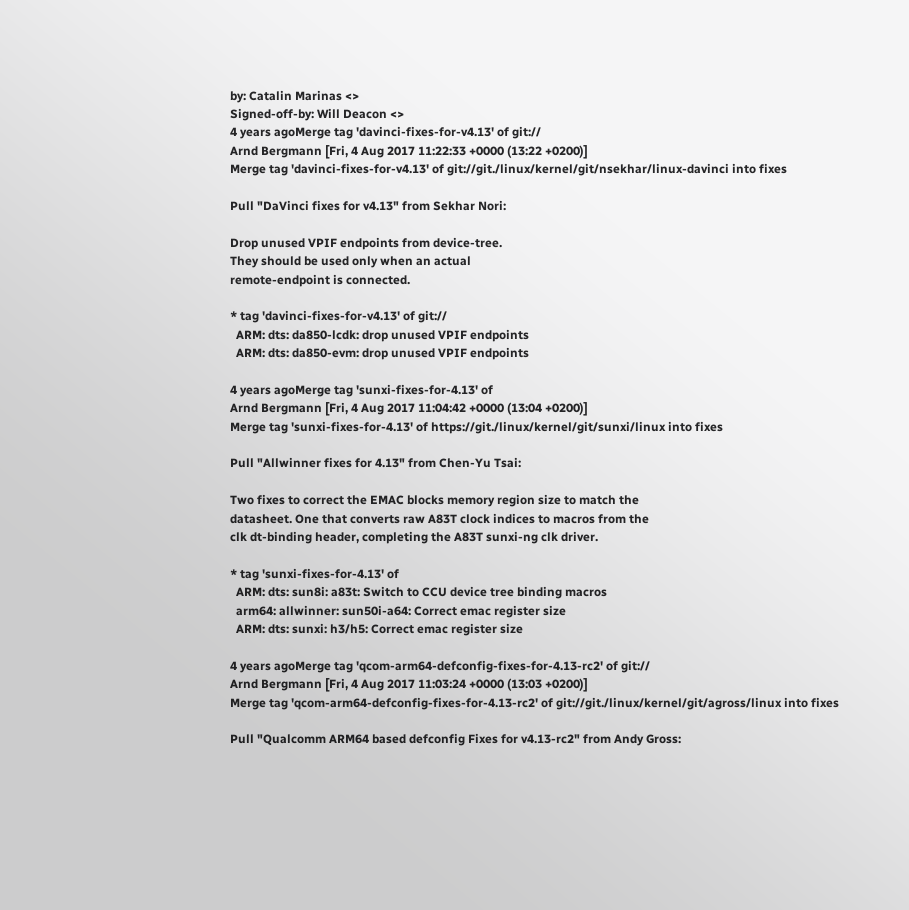by: Catalin Marinas <>
Signed-off-by: Will Deacon <>
4 years agoMerge tag 'davinci-fixes-for-v4.13' of git://
Arnd Bergmann [Fri, 4 Aug 2017 11:22:33 +0000 (13:22 +0200)]
Merge tag 'davinci-fixes-for-v4.13' of git://git./linux/kernel/git/nsekhar/linux-davinci into fixes

Pull "DaVinci fixes for v4.13" from Sekhar Nori:

Drop unused VPIF endpoints from device-tree.
They should be used only when an actual
remote-endpoint is connected.

* tag 'davinci-fixes-for-v4.13' of git://
  ARM: dts: da850-lcdk: drop unused VPIF endpoints
  ARM: dts: da850-evm: drop unused VPIF endpoints

4 years agoMerge tag 'sunxi-fixes-for-4.13' of
Arnd Bergmann [Fri, 4 Aug 2017 11:04:42 +0000 (13:04 +0200)]
Merge tag 'sunxi-fixes-for-4.13' of https://git./linux/kernel/git/sunxi/linux into fixes

Pull "Allwinner fixes for 4.13" from Chen-Yu Tsai:

Two fixes to correct the EMAC blocks memory region size to match the
datasheet. One that converts raw A83T clock indices to macros from the
clk dt-binding header, completing the A83T sunxi-ng clk driver.

* tag 'sunxi-fixes-for-4.13' of
  ARM: dts: sun8i: a83t: Switch to CCU device tree binding macros
  arm64: allwinner: sun50i-a64: Correct emac register size
  ARM: dts: sunxi: h3/h5: Correct emac register size

4 years agoMerge tag 'qcom-arm64-defconfig-fixes-for-4.13-rc2' of git://
Arnd Bergmann [Fri, 4 Aug 2017 11:03:24 +0000 (13:03 +0200)]
Merge tag 'qcom-arm64-defconfig-fixes-for-4.13-rc2' of git://git./linux/kernel/git/agross/linux into fixes

Pull "Qualcomm ARM64 based defconfig Fixes for v4.13-rc2" from Andy Gross: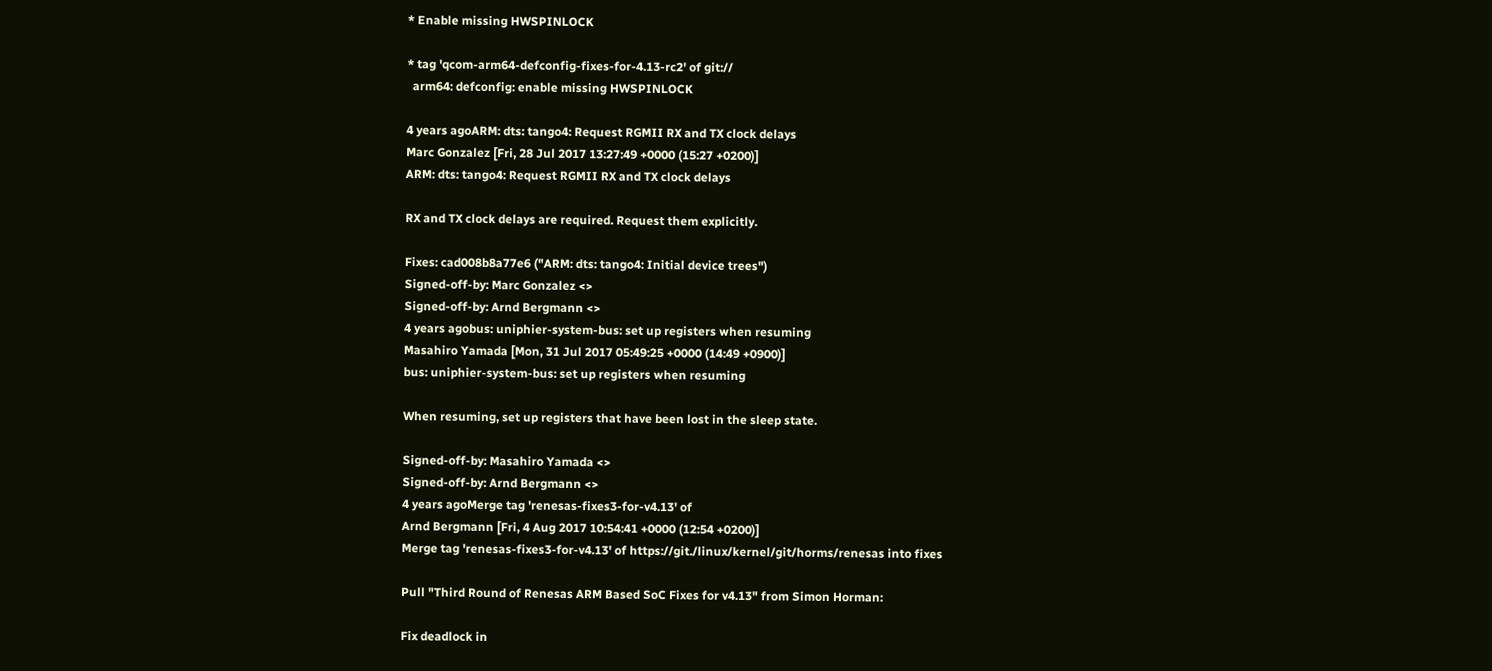* Enable missing HWSPINLOCK

* tag 'qcom-arm64-defconfig-fixes-for-4.13-rc2' of git://
  arm64: defconfig: enable missing HWSPINLOCK

4 years agoARM: dts: tango4: Request RGMII RX and TX clock delays
Marc Gonzalez [Fri, 28 Jul 2017 13:27:49 +0000 (15:27 +0200)]
ARM: dts: tango4: Request RGMII RX and TX clock delays

RX and TX clock delays are required. Request them explicitly.

Fixes: cad008b8a77e6 ("ARM: dts: tango4: Initial device trees")
Signed-off-by: Marc Gonzalez <>
Signed-off-by: Arnd Bergmann <>
4 years agobus: uniphier-system-bus: set up registers when resuming
Masahiro Yamada [Mon, 31 Jul 2017 05:49:25 +0000 (14:49 +0900)]
bus: uniphier-system-bus: set up registers when resuming

When resuming, set up registers that have been lost in the sleep state.

Signed-off-by: Masahiro Yamada <>
Signed-off-by: Arnd Bergmann <>
4 years agoMerge tag 'renesas-fixes3-for-v4.13' of
Arnd Bergmann [Fri, 4 Aug 2017 10:54:41 +0000 (12:54 +0200)]
Merge tag 'renesas-fixes3-for-v4.13' of https://git./linux/kernel/git/horms/renesas into fixes

Pull "Third Round of Renesas ARM Based SoC Fixes for v4.13" from Simon Horman:

Fix deadlock in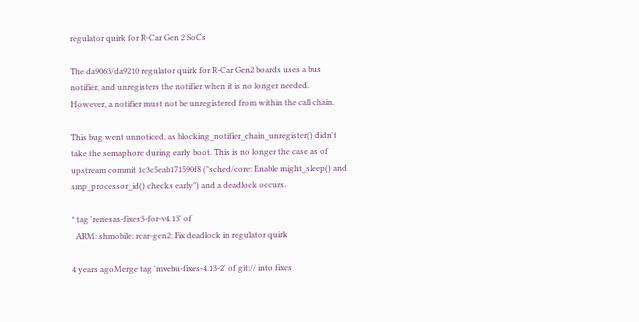regulator quirk for R-Car Gen 2 SoCs

The da9063/da9210 regulator quirk for R-Car Gen2 boards uses a bus
notifier, and unregisters the notifier when it is no longer needed.
However, a notifier must not be unregistered from within the call chain.

This bug went unnoticed, as blocking_notifier_chain_unregister() didn't
take the semaphore during early boot. This is no longer the case as of
upstream commit 1c3c5eab171590f8 ("sched/core: Enable might_sleep() and
smp_processor_id() checks early") and a deadlock occurs.

* tag 'renesas-fixes3-for-v4.13' of
  ARM: shmobile: rcar-gen2: Fix deadlock in regulator quirk

4 years agoMerge tag 'mvebu-fixes-4.13-2' of git:// into fixes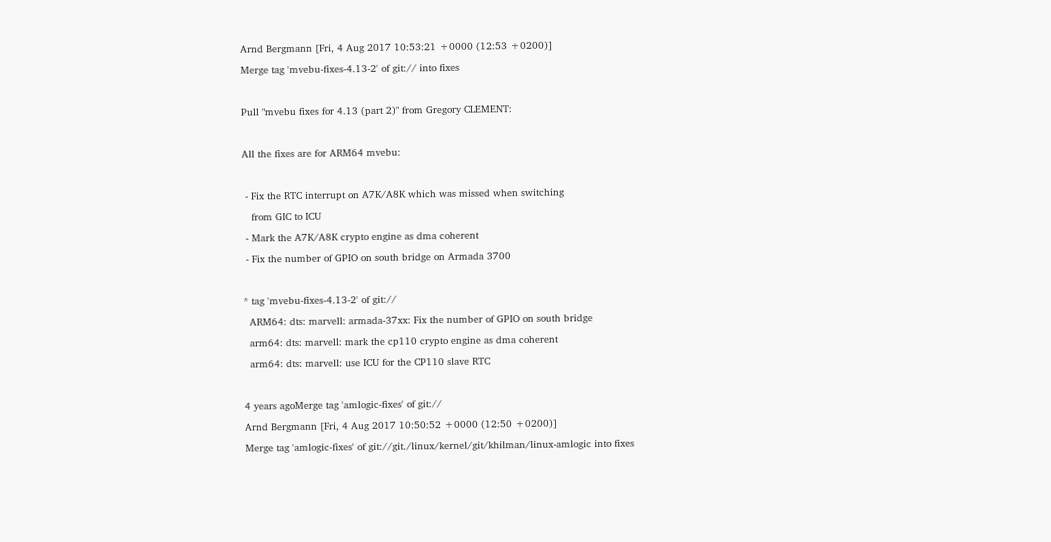Arnd Bergmann [Fri, 4 Aug 2017 10:53:21 +0000 (12:53 +0200)]
Merge tag 'mvebu-fixes-4.13-2' of git:// into fixes

Pull "mvebu fixes for 4.13 (part 2)" from Gregory CLEMENT:

All the fixes are for ARM64 mvebu:

 - Fix the RTC interrupt on A7K/A8K which was missed when switching
   from GIC to ICU
 - Mark the A7K/A8K crypto engine as dma coherent
 - Fix the number of GPIO on south bridge on Armada 3700

* tag 'mvebu-fixes-4.13-2' of git://
  ARM64: dts: marvell: armada-37xx: Fix the number of GPIO on south bridge
  arm64: dts: marvell: mark the cp110 crypto engine as dma coherent
  arm64: dts: marvell: use ICU for the CP110 slave RTC

4 years agoMerge tag 'amlogic-fixes' of git://
Arnd Bergmann [Fri, 4 Aug 2017 10:50:52 +0000 (12:50 +0200)]
Merge tag 'amlogic-fixes' of git://git./linux/kernel/git/khilman/linux-amlogic into fixes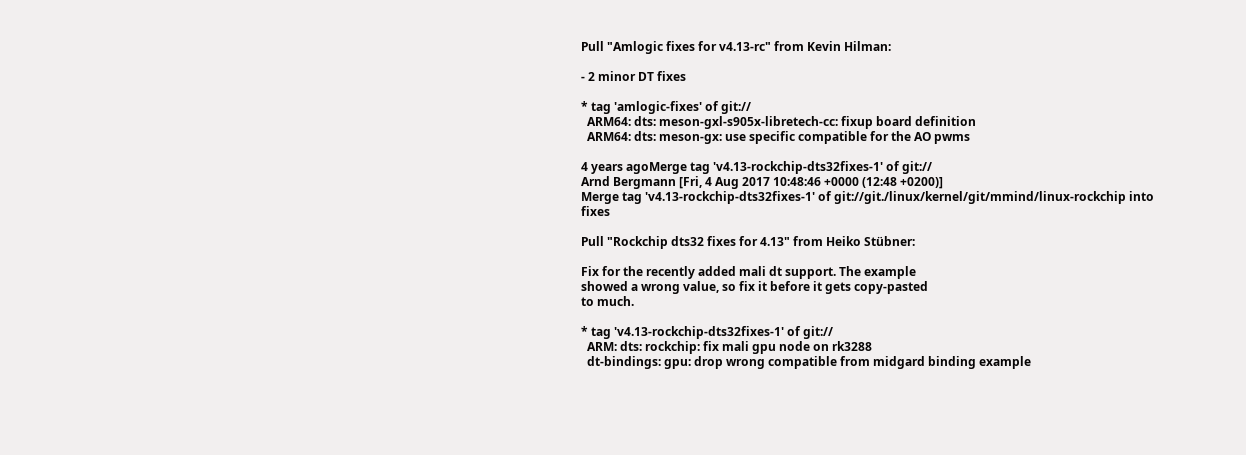Pull "Amlogic fixes for v4.13-rc" from Kevin Hilman:

- 2 minor DT fixes

* tag 'amlogic-fixes' of git://
  ARM64: dts: meson-gxl-s905x-libretech-cc: fixup board definition
  ARM64: dts: meson-gx: use specific compatible for the AO pwms

4 years agoMerge tag 'v4.13-rockchip-dts32fixes-1' of git://
Arnd Bergmann [Fri, 4 Aug 2017 10:48:46 +0000 (12:48 +0200)]
Merge tag 'v4.13-rockchip-dts32fixes-1' of git://git./linux/kernel/git/mmind/linux-rockchip into fixes

Pull "Rockchip dts32 fixes for 4.13" from Heiko Stübner:

Fix for the recently added mali dt support. The example
showed a wrong value, so fix it before it gets copy-pasted
to much.

* tag 'v4.13-rockchip-dts32fixes-1' of git://
  ARM: dts: rockchip: fix mali gpu node on rk3288
  dt-bindings: gpu: drop wrong compatible from midgard binding example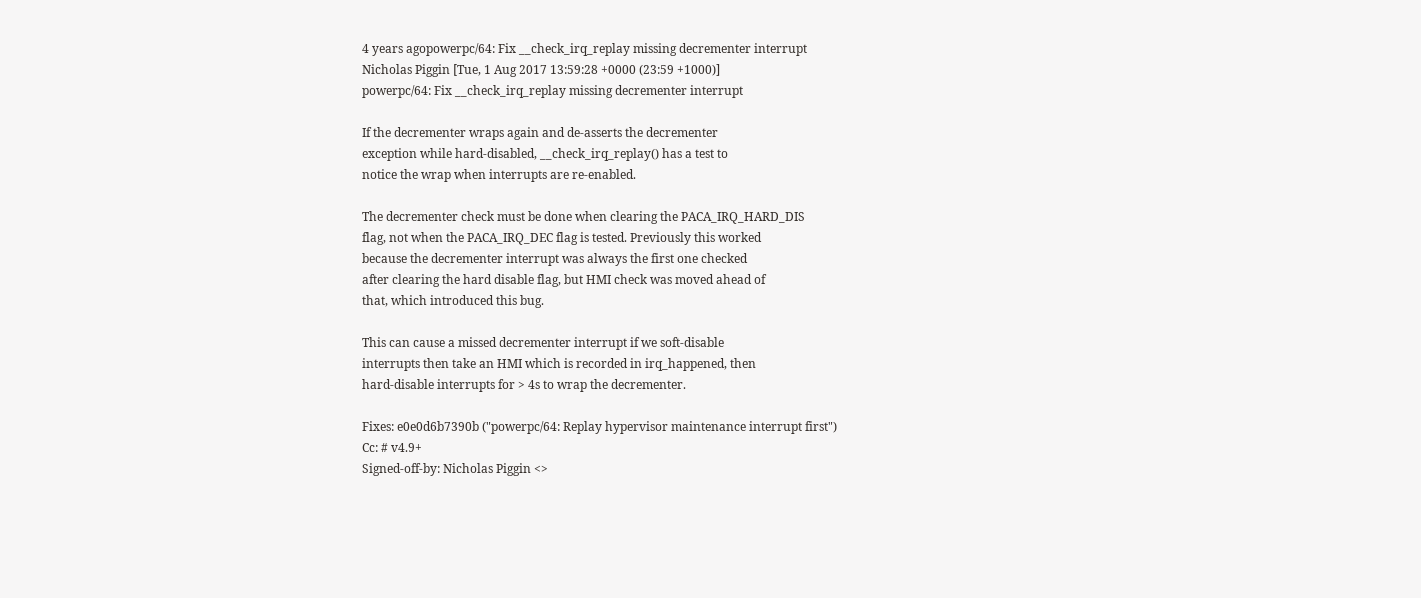4 years agopowerpc/64: Fix __check_irq_replay missing decrementer interrupt
Nicholas Piggin [Tue, 1 Aug 2017 13:59:28 +0000 (23:59 +1000)]
powerpc/64: Fix __check_irq_replay missing decrementer interrupt

If the decrementer wraps again and de-asserts the decrementer
exception while hard-disabled, __check_irq_replay() has a test to
notice the wrap when interrupts are re-enabled.

The decrementer check must be done when clearing the PACA_IRQ_HARD_DIS
flag, not when the PACA_IRQ_DEC flag is tested. Previously this worked
because the decrementer interrupt was always the first one checked
after clearing the hard disable flag, but HMI check was moved ahead of
that, which introduced this bug.

This can cause a missed decrementer interrupt if we soft-disable
interrupts then take an HMI which is recorded in irq_happened, then
hard-disable interrupts for > 4s to wrap the decrementer.

Fixes: e0e0d6b7390b ("powerpc/64: Replay hypervisor maintenance interrupt first")
Cc: # v4.9+
Signed-off-by: Nicholas Piggin <>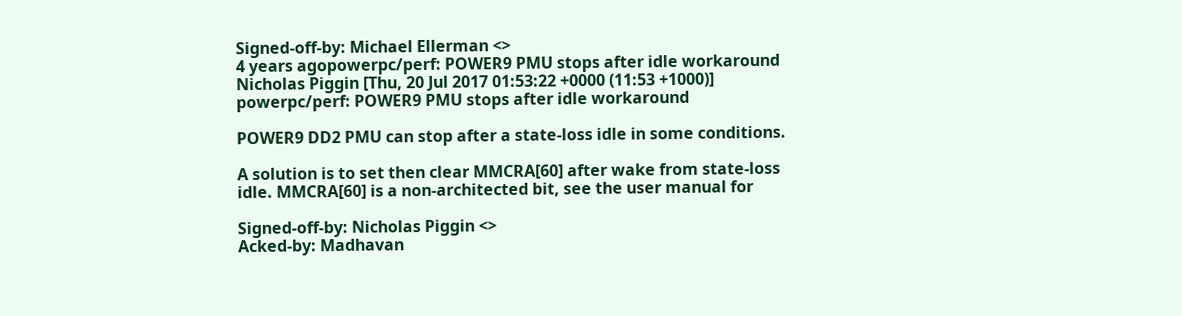Signed-off-by: Michael Ellerman <>
4 years agopowerpc/perf: POWER9 PMU stops after idle workaround
Nicholas Piggin [Thu, 20 Jul 2017 01:53:22 +0000 (11:53 +1000)]
powerpc/perf: POWER9 PMU stops after idle workaround

POWER9 DD2 PMU can stop after a state-loss idle in some conditions.

A solution is to set then clear MMCRA[60] after wake from state-loss
idle. MMCRA[60] is a non-architected bit, see the user manual for

Signed-off-by: Nicholas Piggin <>
Acked-by: Madhavan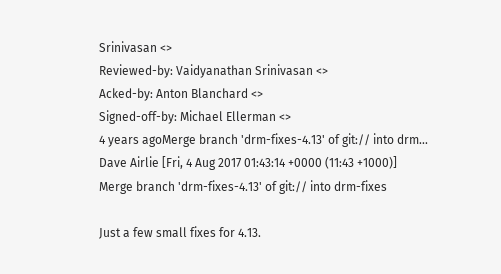Srinivasan <>
Reviewed-by: Vaidyanathan Srinivasan <>
Acked-by: Anton Blanchard <>
Signed-off-by: Michael Ellerman <>
4 years agoMerge branch 'drm-fixes-4.13' of git:// into drm...
Dave Airlie [Fri, 4 Aug 2017 01:43:14 +0000 (11:43 +1000)]
Merge branch 'drm-fixes-4.13' of git:// into drm-fixes

Just a few small fixes for 4.13.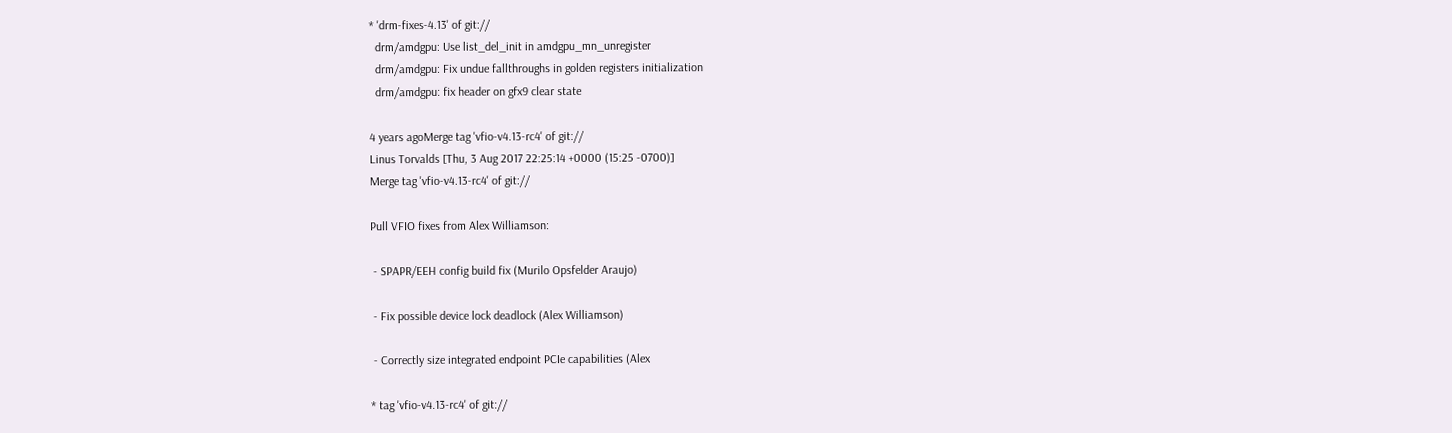* 'drm-fixes-4.13' of git://
  drm/amdgpu: Use list_del_init in amdgpu_mn_unregister
  drm/amdgpu: Fix undue fallthroughs in golden registers initialization
  drm/amdgpu: fix header on gfx9 clear state

4 years agoMerge tag 'vfio-v4.13-rc4' of git://
Linus Torvalds [Thu, 3 Aug 2017 22:25:14 +0000 (15:25 -0700)]
Merge tag 'vfio-v4.13-rc4' of git://

Pull VFIO fixes from Alex Williamson:

 - SPAPR/EEH config build fix (Murilo Opsfelder Araujo)

 - Fix possible device lock deadlock (Alex Williamson)

 - Correctly size integrated endpoint PCIe capabilities (Alex

* tag 'vfio-v4.13-rc4' of git://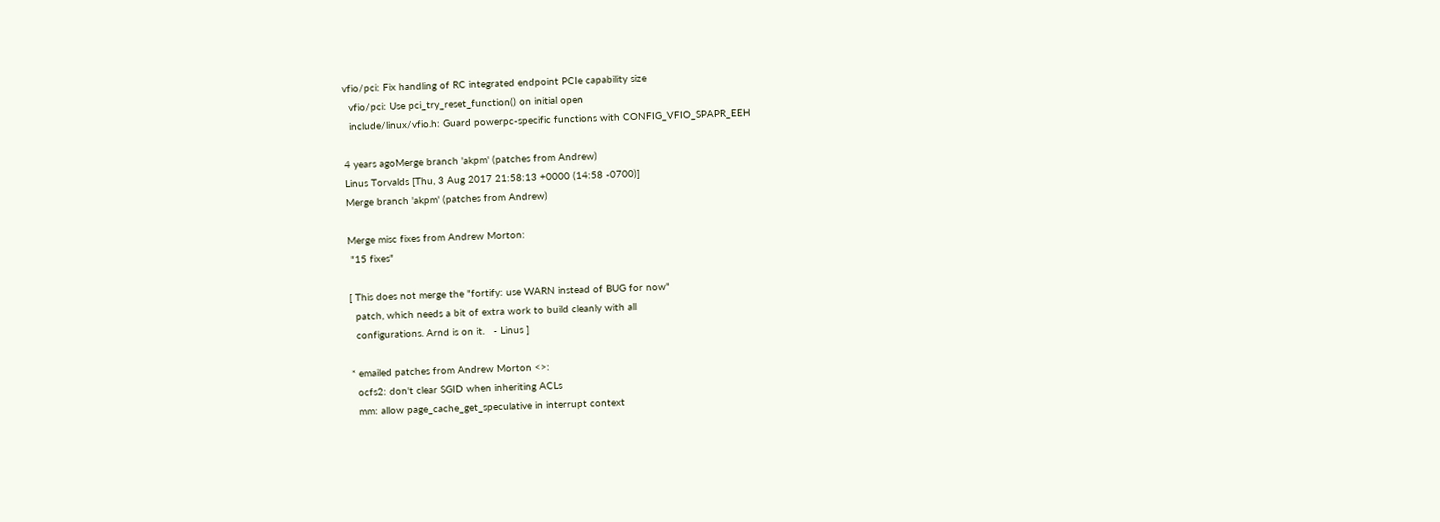vfio/pci: Fix handling of RC integrated endpoint PCIe capability size
  vfio/pci: Use pci_try_reset_function() on initial open
  include/linux/vfio.h: Guard powerpc-specific functions with CONFIG_VFIO_SPAPR_EEH

4 years agoMerge branch 'akpm' (patches from Andrew)
Linus Torvalds [Thu, 3 Aug 2017 21:58:13 +0000 (14:58 -0700)]
Merge branch 'akpm' (patches from Andrew)

Merge misc fixes from Andrew Morton:
 "15 fixes"

[ This does not merge the "fortify: use WARN instead of BUG for now"
  patch, which needs a bit of extra work to build cleanly with all
  configurations. Arnd is on it.   - Linus ]

* emailed patches from Andrew Morton <>:
  ocfs2: don't clear SGID when inheriting ACLs
  mm: allow page_cache_get_speculative in interrupt context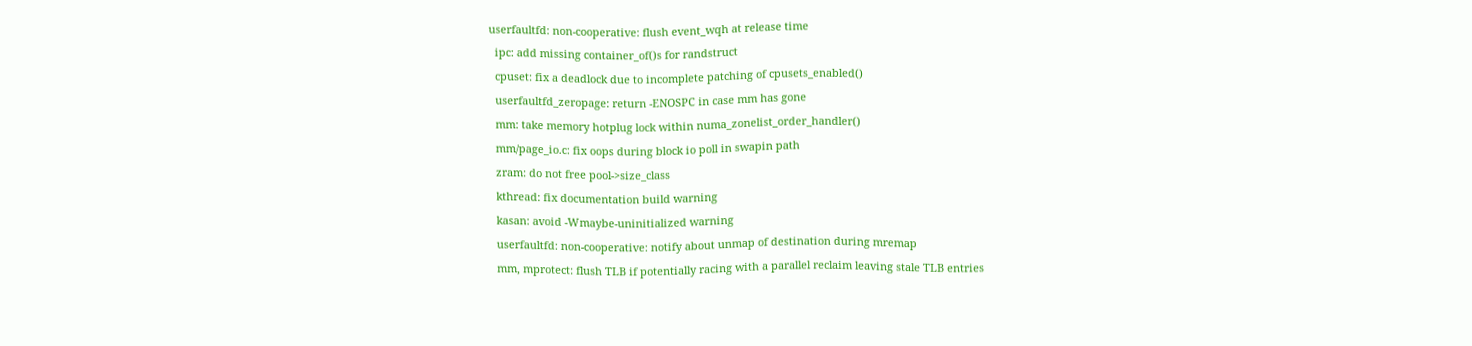userfaultfd: non-cooperative: flush event_wqh at release time
  ipc: add missing container_of()s for randstruct
  cpuset: fix a deadlock due to incomplete patching of cpusets_enabled()
  userfaultfd_zeropage: return -ENOSPC in case mm has gone
  mm: take memory hotplug lock within numa_zonelist_order_handler()
  mm/page_io.c: fix oops during block io poll in swapin path
  zram: do not free pool->size_class
  kthread: fix documentation build warning
  kasan: avoid -Wmaybe-uninitialized warning
  userfaultfd: non-cooperative: notify about unmap of destination during mremap
  mm, mprotect: flush TLB if potentially racing with a parallel reclaim leaving stale TLB entries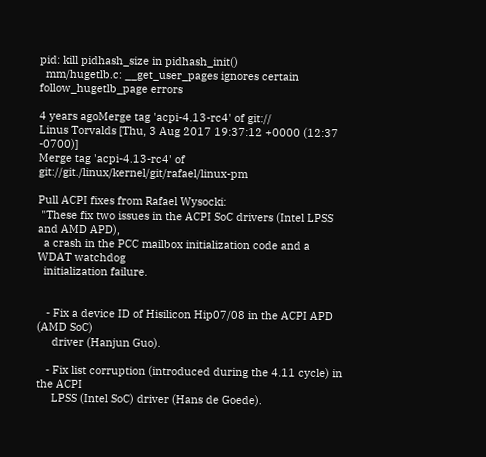pid: kill pidhash_size in pidhash_init()
  mm/hugetlb.c: __get_user_pages ignores certain follow_hugetlb_page errors

4 years agoMerge tag 'acpi-4.13-rc4' of git://
Linus Torvalds [Thu, 3 Aug 2017 19:37:12 +0000 (12:37 -0700)]
Merge tag 'acpi-4.13-rc4' of git://git./linux/kernel/git/rafael/linux-pm

Pull ACPI fixes from Rafael Wysocki:
 "These fix two issues in the ACPI SoC drivers (Intel LPSS and AMD APD),
  a crash in the PCC mailbox initialization code and a WDAT watchdog
  initialization failure.


   - Fix a device ID of Hisilicon Hip07/08 in the ACPI APD (AMD SoC)
     driver (Hanjun Guo).

   - Fix list corruption (introduced during the 4.11 cycle) in the ACPI
     LPSS (Intel SoC) driver (Hans de Goede).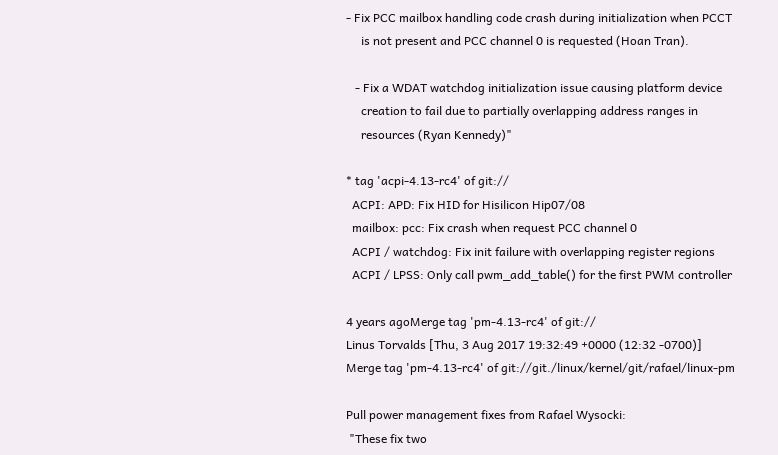- Fix PCC mailbox handling code crash during initialization when PCCT
     is not present and PCC channel 0 is requested (Hoan Tran).

   - Fix a WDAT watchdog initialization issue causing platform device
     creation to fail due to partially overlapping address ranges in
     resources (Ryan Kennedy)"

* tag 'acpi-4.13-rc4' of git://
  ACPI: APD: Fix HID for Hisilicon Hip07/08
  mailbox: pcc: Fix crash when request PCC channel 0
  ACPI / watchdog: Fix init failure with overlapping register regions
  ACPI / LPSS: Only call pwm_add_table() for the first PWM controller

4 years agoMerge tag 'pm-4.13-rc4' of git://
Linus Torvalds [Thu, 3 Aug 2017 19:32:49 +0000 (12:32 -0700)]
Merge tag 'pm-4.13-rc4' of git://git./linux/kernel/git/rafael/linux-pm

Pull power management fixes from Rafael Wysocki:
 "These fix two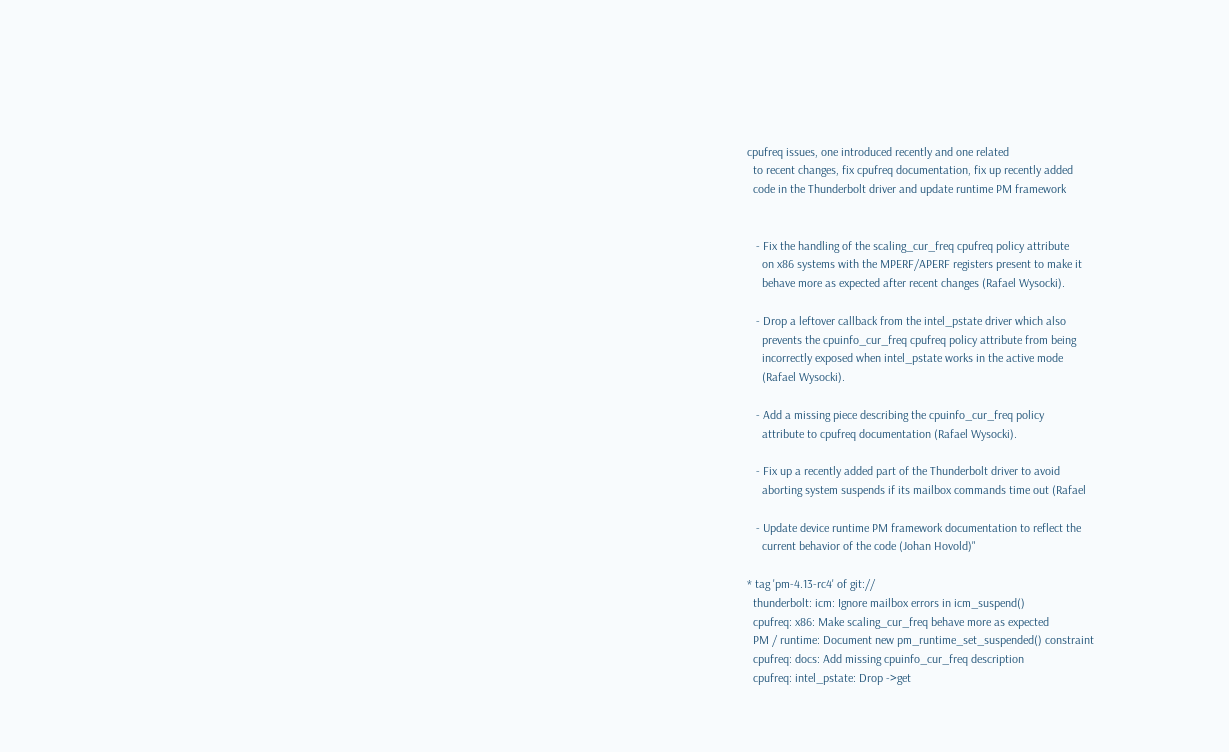cpufreq issues, one introduced recently and one related
  to recent changes, fix cpufreq documentation, fix up recently added
  code in the Thunderbolt driver and update runtime PM framework


   - Fix the handling of the scaling_cur_freq cpufreq policy attribute
     on x86 systems with the MPERF/APERF registers present to make it
     behave more as expected after recent changes (Rafael Wysocki).

   - Drop a leftover callback from the intel_pstate driver which also
     prevents the cpuinfo_cur_freq cpufreq policy attribute from being
     incorrectly exposed when intel_pstate works in the active mode
     (Rafael Wysocki).

   - Add a missing piece describing the cpuinfo_cur_freq policy
     attribute to cpufreq documentation (Rafael Wysocki).

   - Fix up a recently added part of the Thunderbolt driver to avoid
     aborting system suspends if its mailbox commands time out (Rafael

   - Update device runtime PM framework documentation to reflect the
     current behavior of the code (Johan Hovold)"

* tag 'pm-4.13-rc4' of git://
  thunderbolt: icm: Ignore mailbox errors in icm_suspend()
  cpufreq: x86: Make scaling_cur_freq behave more as expected
  PM / runtime: Document new pm_runtime_set_suspended() constraint
  cpufreq: docs: Add missing cpuinfo_cur_freq description
  cpufreq: intel_pstate: Drop ->get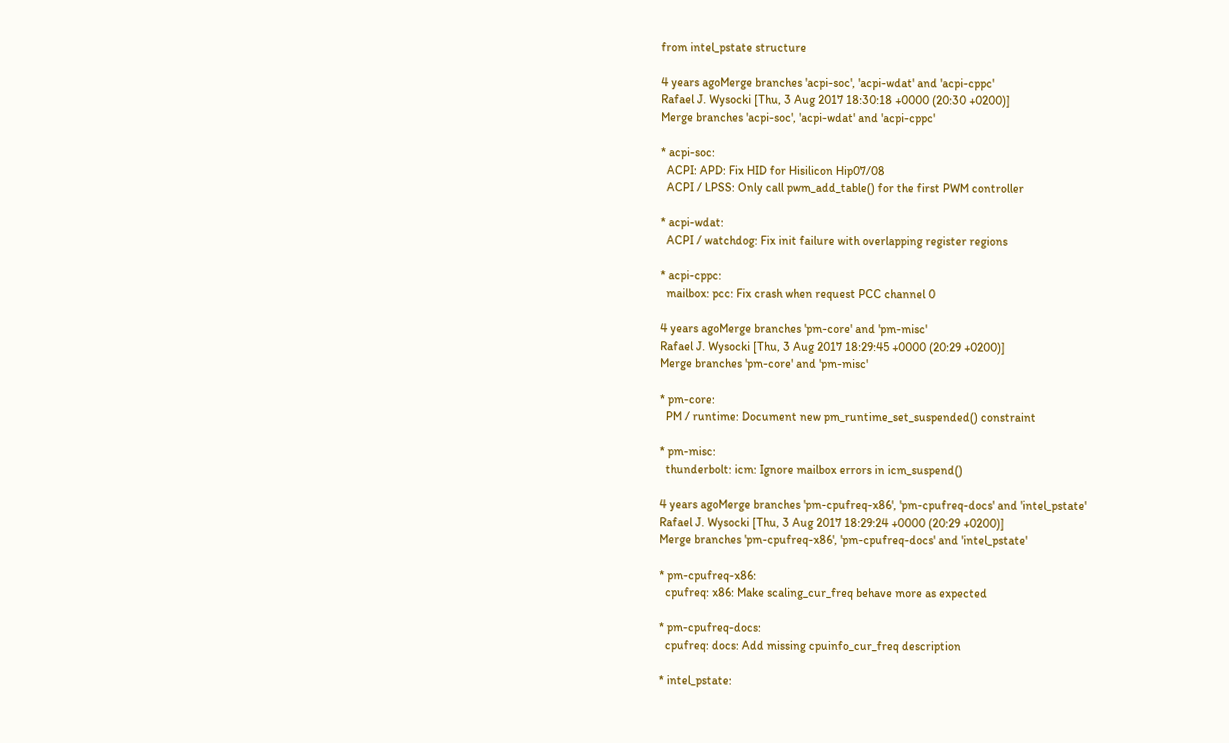from intel_pstate structure

4 years agoMerge branches 'acpi-soc', 'acpi-wdat' and 'acpi-cppc'
Rafael J. Wysocki [Thu, 3 Aug 2017 18:30:18 +0000 (20:30 +0200)]
Merge branches 'acpi-soc', 'acpi-wdat' and 'acpi-cppc'

* acpi-soc:
  ACPI: APD: Fix HID for Hisilicon Hip07/08
  ACPI / LPSS: Only call pwm_add_table() for the first PWM controller

* acpi-wdat:
  ACPI / watchdog: Fix init failure with overlapping register regions

* acpi-cppc:
  mailbox: pcc: Fix crash when request PCC channel 0

4 years agoMerge branches 'pm-core' and 'pm-misc'
Rafael J. Wysocki [Thu, 3 Aug 2017 18:29:45 +0000 (20:29 +0200)]
Merge branches 'pm-core' and 'pm-misc'

* pm-core:
  PM / runtime: Document new pm_runtime_set_suspended() constraint

* pm-misc:
  thunderbolt: icm: Ignore mailbox errors in icm_suspend()

4 years agoMerge branches 'pm-cpufreq-x86', 'pm-cpufreq-docs' and 'intel_pstate'
Rafael J. Wysocki [Thu, 3 Aug 2017 18:29:24 +0000 (20:29 +0200)]
Merge branches 'pm-cpufreq-x86', 'pm-cpufreq-docs' and 'intel_pstate'

* pm-cpufreq-x86:
  cpufreq: x86: Make scaling_cur_freq behave more as expected

* pm-cpufreq-docs:
  cpufreq: docs: Add missing cpuinfo_cur_freq description

* intel_pstate: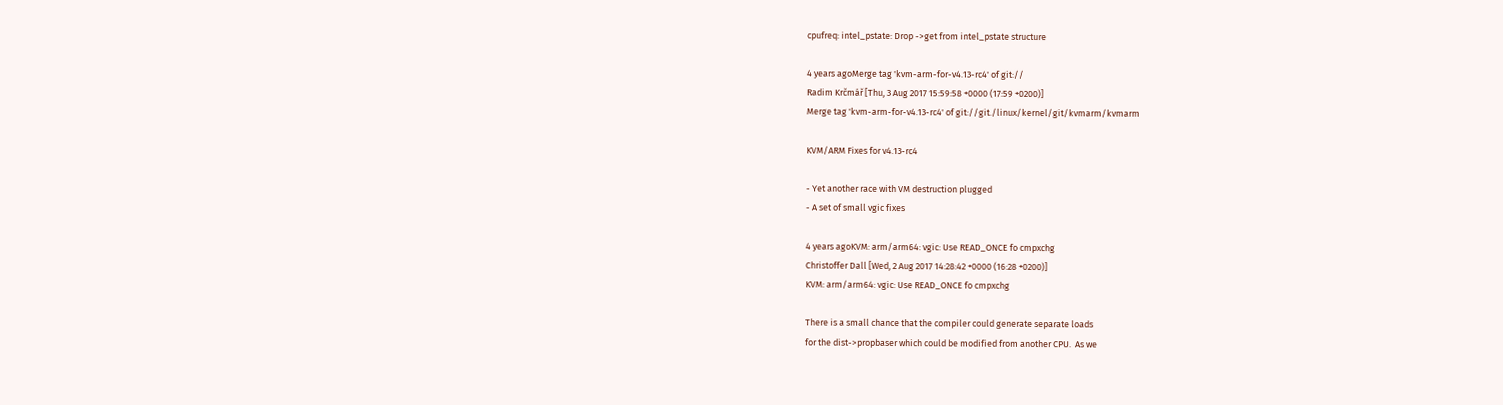cpufreq: intel_pstate: Drop ->get from intel_pstate structure

4 years agoMerge tag 'kvm-arm-for-v4.13-rc4' of git://
Radim Krčmář [Thu, 3 Aug 2017 15:59:58 +0000 (17:59 +0200)]
Merge tag 'kvm-arm-for-v4.13-rc4' of git://git./linux/kernel/git/kvmarm/kvmarm

KVM/ARM Fixes for v4.13-rc4

- Yet another race with VM destruction plugged
- A set of small vgic fixes

4 years agoKVM: arm/arm64: vgic: Use READ_ONCE fo cmpxchg
Christoffer Dall [Wed, 2 Aug 2017 14:28:42 +0000 (16:28 +0200)]
KVM: arm/arm64: vgic: Use READ_ONCE fo cmpxchg

There is a small chance that the compiler could generate separate loads
for the dist->propbaser which could be modified from another CPU.  As we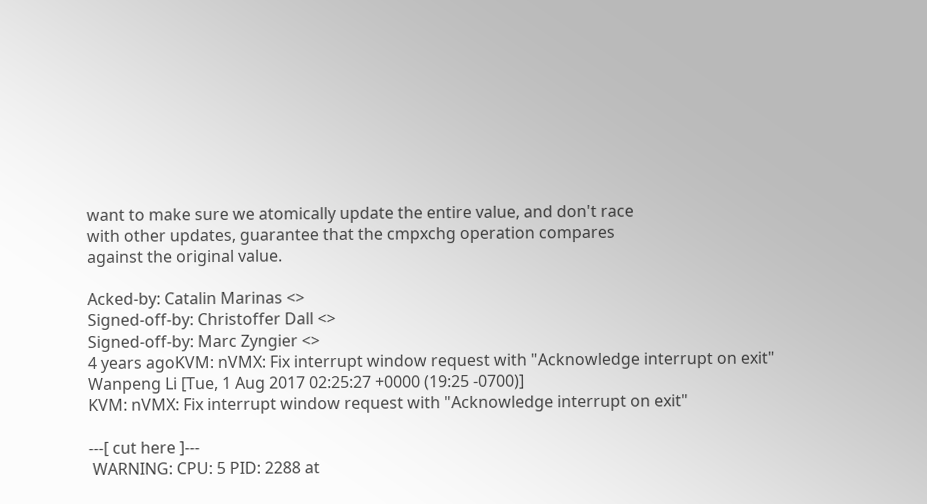want to make sure we atomically update the entire value, and don't race
with other updates, guarantee that the cmpxchg operation compares
against the original value.

Acked-by: Catalin Marinas <>
Signed-off-by: Christoffer Dall <>
Signed-off-by: Marc Zyngier <>
4 years agoKVM: nVMX: Fix interrupt window request with "Acknowledge interrupt on exit"
Wanpeng Li [Tue, 1 Aug 2017 02:25:27 +0000 (19:25 -0700)]
KVM: nVMX: Fix interrupt window request with "Acknowledge interrupt on exit"

---[ cut here ]---
 WARNING: CPU: 5 PID: 2288 at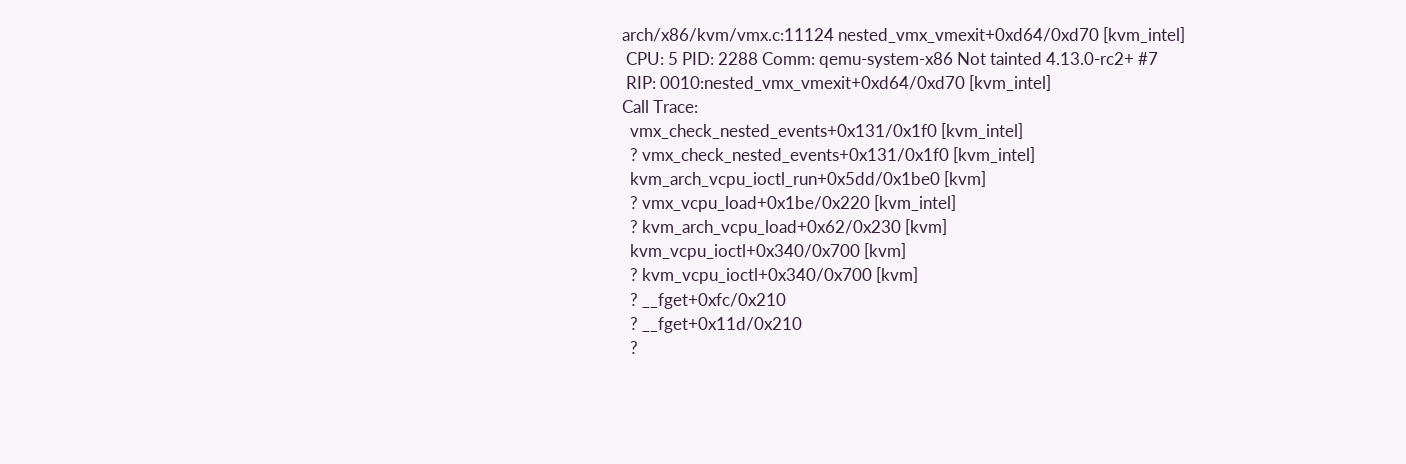arch/x86/kvm/vmx.c:11124 nested_vmx_vmexit+0xd64/0xd70 [kvm_intel]
 CPU: 5 PID: 2288 Comm: qemu-system-x86 Not tainted 4.13.0-rc2+ #7
 RIP: 0010:nested_vmx_vmexit+0xd64/0xd70 [kvm_intel]
Call Trace:
  vmx_check_nested_events+0x131/0x1f0 [kvm_intel]
  ? vmx_check_nested_events+0x131/0x1f0 [kvm_intel]
  kvm_arch_vcpu_ioctl_run+0x5dd/0x1be0 [kvm]
  ? vmx_vcpu_load+0x1be/0x220 [kvm_intel]
  ? kvm_arch_vcpu_load+0x62/0x230 [kvm]
  kvm_vcpu_ioctl+0x340/0x700 [kvm]
  ? kvm_vcpu_ioctl+0x340/0x700 [kvm]
  ? __fget+0xfc/0x210
  ? __fget+0x11d/0x210
  ?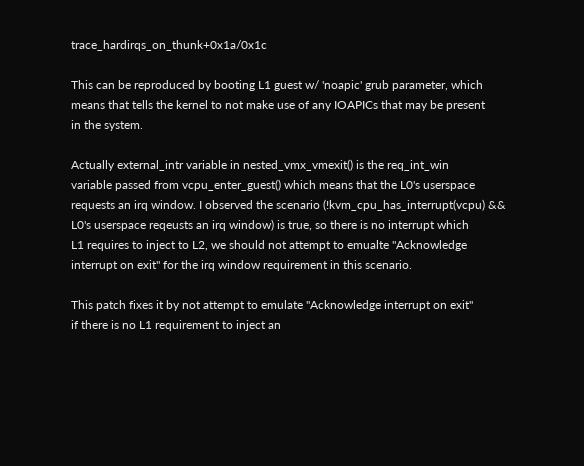trace_hardirqs_on_thunk+0x1a/0x1c

This can be reproduced by booting L1 guest w/ 'noapic' grub parameter, which
means that tells the kernel to not make use of any IOAPICs that may be present
in the system.

Actually external_intr variable in nested_vmx_vmexit() is the req_int_win
variable passed from vcpu_enter_guest() which means that the L0's userspace
requests an irq window. I observed the scenario (!kvm_cpu_has_interrupt(vcpu) &&
L0's userspace reqeusts an irq window) is true, so there is no interrupt which
L1 requires to inject to L2, we should not attempt to emualte "Acknowledge
interrupt on exit" for the irq window requirement in this scenario.

This patch fixes it by not attempt to emulate "Acknowledge interrupt on exit"
if there is no L1 requirement to inject an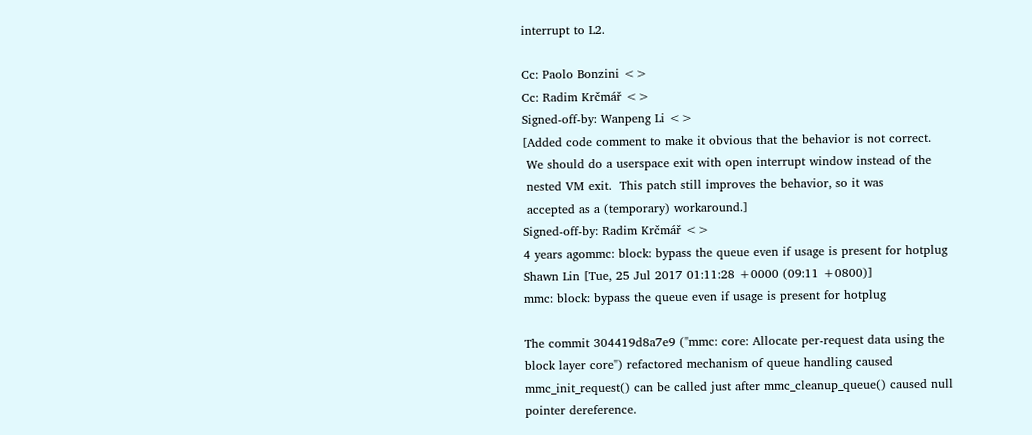interrupt to L2.

Cc: Paolo Bonzini <>
Cc: Radim Krčmář <>
Signed-off-by: Wanpeng Li <>
[Added code comment to make it obvious that the behavior is not correct.
 We should do a userspace exit with open interrupt window instead of the
 nested VM exit.  This patch still improves the behavior, so it was
 accepted as a (temporary) workaround.]
Signed-off-by: Radim Krčmář <>
4 years agommc: block: bypass the queue even if usage is present for hotplug
Shawn Lin [Tue, 25 Jul 2017 01:11:28 +0000 (09:11 +0800)]
mmc: block: bypass the queue even if usage is present for hotplug

The commit 304419d8a7e9 ("mmc: core: Allocate per-request data using the
block layer core") refactored mechanism of queue handling caused
mmc_init_request() can be called just after mmc_cleanup_queue() caused null
pointer dereference.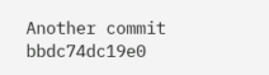Another commit bbdc74dc19e0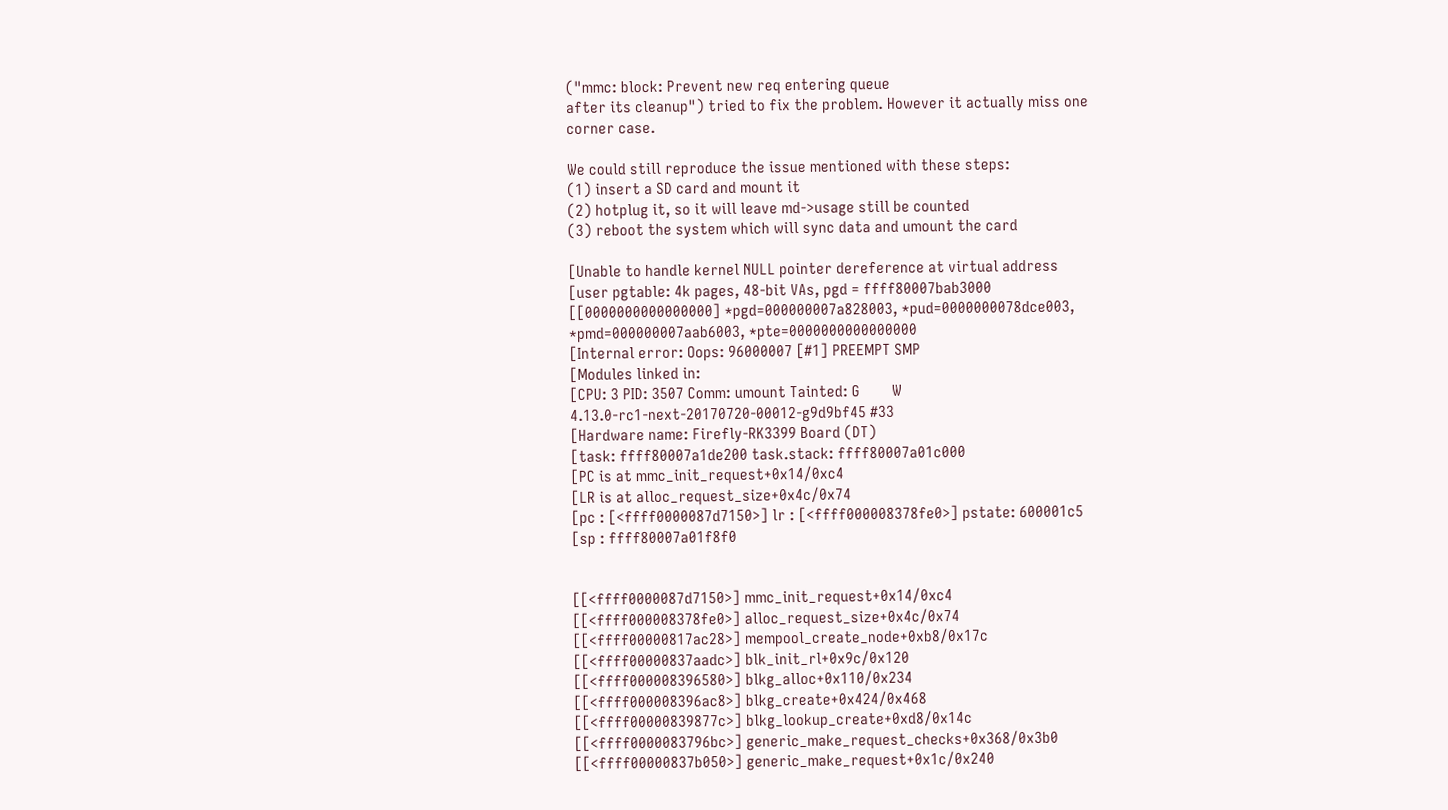("mmc: block: Prevent new req entering queue
after its cleanup") tried to fix the problem. However it actually miss one
corner case.

We could still reproduce the issue mentioned with these steps:
(1) insert a SD card and mount it
(2) hotplug it, so it will leave md->usage still be counted
(3) reboot the system which will sync data and umount the card

[Unable to handle kernel NULL pointer dereference at virtual address
[user pgtable: 4k pages, 48-bit VAs, pgd = ffff80007bab3000
[[0000000000000000] *pgd=000000007a828003, *pud=0000000078dce003,
*pmd=000000007aab6003, *pte=0000000000000000
[Internal error: Oops: 96000007 [#1] PREEMPT SMP
[Modules linked in:
[CPU: 3 PID: 3507 Comm: umount Tainted: G        W
4.13.0-rc1-next-20170720-00012-g9d9bf45 #33
[Hardware name: Firefly-RK3399 Board (DT)
[task: ffff80007a1de200 task.stack: ffff80007a01c000
[PC is at mmc_init_request+0x14/0xc4
[LR is at alloc_request_size+0x4c/0x74
[pc : [<ffff0000087d7150>] lr : [<ffff000008378fe0>] pstate: 600001c5
[sp : ffff80007a01f8f0


[[<ffff0000087d7150>] mmc_init_request+0x14/0xc4
[[<ffff000008378fe0>] alloc_request_size+0x4c/0x74
[[<ffff00000817ac28>] mempool_create_node+0xb8/0x17c
[[<ffff00000837aadc>] blk_init_rl+0x9c/0x120
[[<ffff000008396580>] blkg_alloc+0x110/0x234
[[<ffff000008396ac8>] blkg_create+0x424/0x468
[[<ffff00000839877c>] blkg_lookup_create+0xd8/0x14c
[[<ffff0000083796bc>] generic_make_request_checks+0x368/0x3b0
[[<ffff00000837b050>] generic_make_request+0x1c/0x240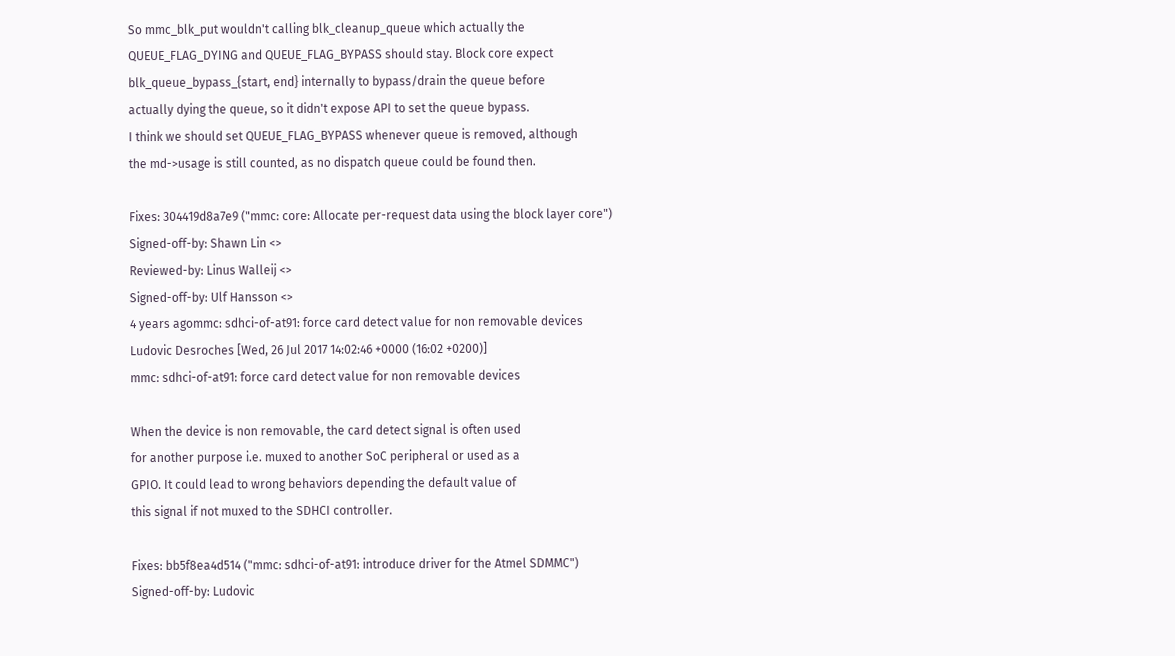So mmc_blk_put wouldn't calling blk_cleanup_queue which actually the
QUEUE_FLAG_DYING and QUEUE_FLAG_BYPASS should stay. Block core expect
blk_queue_bypass_{start, end} internally to bypass/drain the queue before
actually dying the queue, so it didn't expose API to set the queue bypass.
I think we should set QUEUE_FLAG_BYPASS whenever queue is removed, although
the md->usage is still counted, as no dispatch queue could be found then.

Fixes: 304419d8a7e9 ("mmc: core: Allocate per-request data using the block layer core")
Signed-off-by: Shawn Lin <>
Reviewed-by: Linus Walleij <>
Signed-off-by: Ulf Hansson <>
4 years agommc: sdhci-of-at91: force card detect value for non removable devices
Ludovic Desroches [Wed, 26 Jul 2017 14:02:46 +0000 (16:02 +0200)]
mmc: sdhci-of-at91: force card detect value for non removable devices

When the device is non removable, the card detect signal is often used
for another purpose i.e. muxed to another SoC peripheral or used as a
GPIO. It could lead to wrong behaviors depending the default value of
this signal if not muxed to the SDHCI controller.

Fixes: bb5f8ea4d514 ("mmc: sdhci-of-at91: introduce driver for the Atmel SDMMC")
Signed-off-by: Ludovic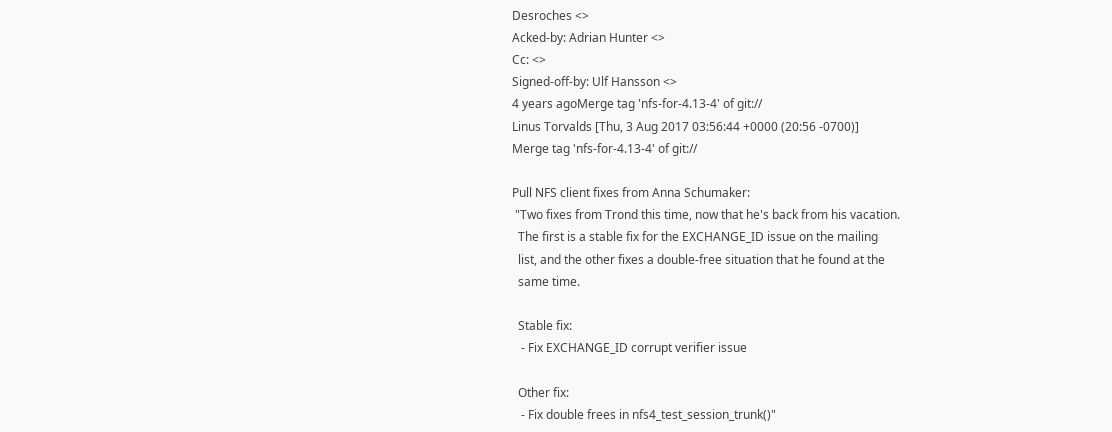Desroches <>
Acked-by: Adrian Hunter <>
Cc: <>
Signed-off-by: Ulf Hansson <>
4 years agoMerge tag 'nfs-for-4.13-4' of git://
Linus Torvalds [Thu, 3 Aug 2017 03:56:44 +0000 (20:56 -0700)]
Merge tag 'nfs-for-4.13-4' of git://

Pull NFS client fixes from Anna Schumaker:
 "Two fixes from Trond this time, now that he's back from his vacation.
  The first is a stable fix for the EXCHANGE_ID issue on the mailing
  list, and the other fixes a double-free situation that he found at the
  same time.

  Stable fix:
   - Fix EXCHANGE_ID corrupt verifier issue

  Other fix:
   - Fix double frees in nfs4_test_session_trunk()"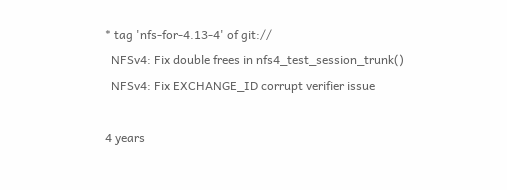* tag 'nfs-for-4.13-4' of git://
  NFSv4: Fix double frees in nfs4_test_session_trunk()
  NFSv4: Fix EXCHANGE_ID corrupt verifier issue

4 years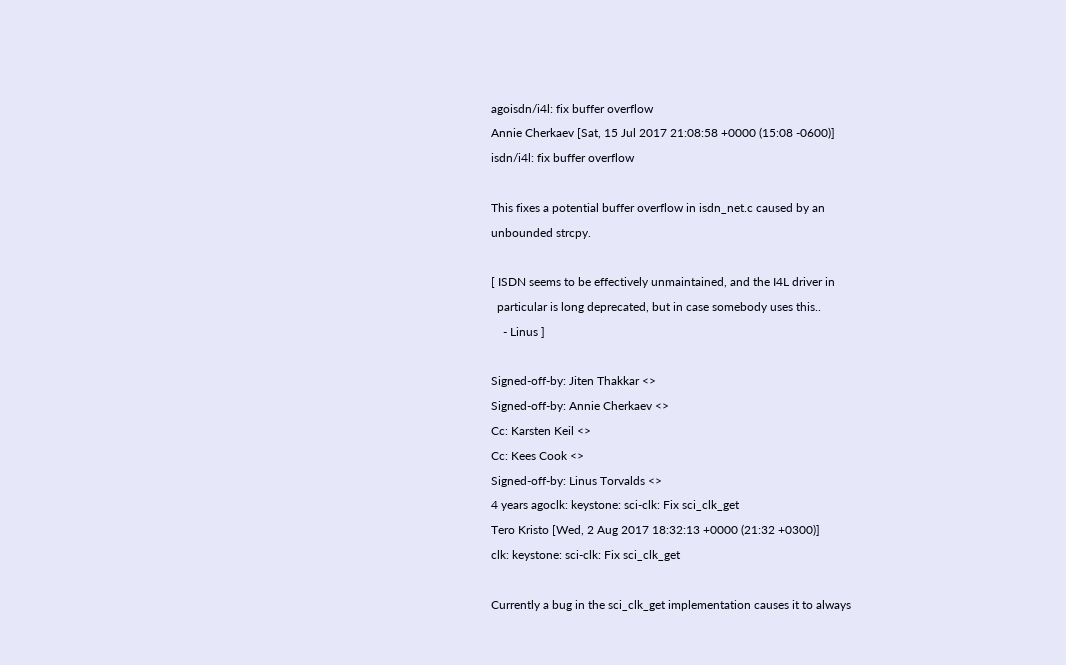agoisdn/i4l: fix buffer overflow
Annie Cherkaev [Sat, 15 Jul 2017 21:08:58 +0000 (15:08 -0600)]
isdn/i4l: fix buffer overflow

This fixes a potential buffer overflow in isdn_net.c caused by an
unbounded strcpy.

[ ISDN seems to be effectively unmaintained, and the I4L driver in
  particular is long deprecated, but in case somebody uses this..
    - Linus ]

Signed-off-by: Jiten Thakkar <>
Signed-off-by: Annie Cherkaev <>
Cc: Karsten Keil <>
Cc: Kees Cook <>
Signed-off-by: Linus Torvalds <>
4 years agoclk: keystone: sci-clk: Fix sci_clk_get
Tero Kristo [Wed, 2 Aug 2017 18:32:13 +0000 (21:32 +0300)]
clk: keystone: sci-clk: Fix sci_clk_get

Currently a bug in the sci_clk_get implementation causes it to always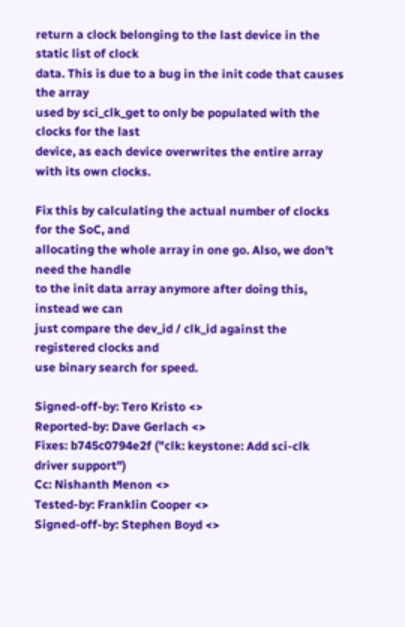return a clock belonging to the last device in the static list of clock
data. This is due to a bug in the init code that causes the array
used by sci_clk_get to only be populated with the clocks for the last
device, as each device overwrites the entire array with its own clocks.

Fix this by calculating the actual number of clocks for the SoC, and
allocating the whole array in one go. Also, we don't need the handle
to the init data array anymore after doing this, instead we can
just compare the dev_id / clk_id against the registered clocks and
use binary search for speed.

Signed-off-by: Tero Kristo <>
Reported-by: Dave Gerlach <>
Fixes: b745c0794e2f ("clk: keystone: Add sci-clk driver support")
Cc: Nishanth Menon <>
Tested-by: Franklin Cooper <>
Signed-off-by: Stephen Boyd <>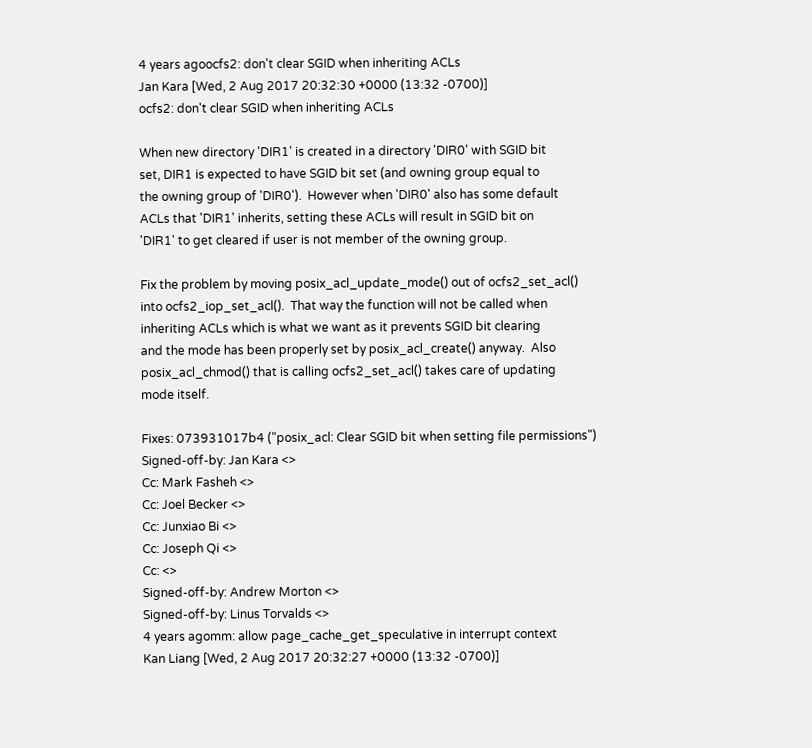4 years agoocfs2: don't clear SGID when inheriting ACLs
Jan Kara [Wed, 2 Aug 2017 20:32:30 +0000 (13:32 -0700)]
ocfs2: don't clear SGID when inheriting ACLs

When new directory 'DIR1' is created in a directory 'DIR0' with SGID bit
set, DIR1 is expected to have SGID bit set (and owning group equal to
the owning group of 'DIR0').  However when 'DIR0' also has some default
ACLs that 'DIR1' inherits, setting these ACLs will result in SGID bit on
'DIR1' to get cleared if user is not member of the owning group.

Fix the problem by moving posix_acl_update_mode() out of ocfs2_set_acl()
into ocfs2_iop_set_acl().  That way the function will not be called when
inheriting ACLs which is what we want as it prevents SGID bit clearing
and the mode has been properly set by posix_acl_create() anyway.  Also
posix_acl_chmod() that is calling ocfs2_set_acl() takes care of updating
mode itself.

Fixes: 073931017b4 ("posix_acl: Clear SGID bit when setting file permissions")
Signed-off-by: Jan Kara <>
Cc: Mark Fasheh <>
Cc: Joel Becker <>
Cc: Junxiao Bi <>
Cc: Joseph Qi <>
Cc: <>
Signed-off-by: Andrew Morton <>
Signed-off-by: Linus Torvalds <>
4 years agomm: allow page_cache_get_speculative in interrupt context
Kan Liang [Wed, 2 Aug 2017 20:32:27 +0000 (13:32 -0700)]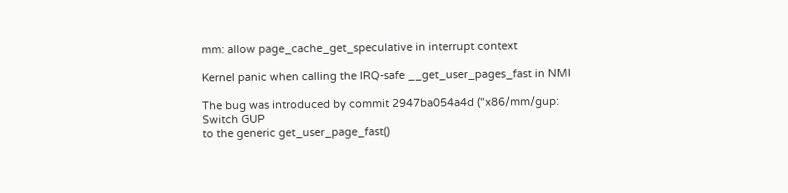mm: allow page_cache_get_speculative in interrupt context

Kernel panic when calling the IRQ-safe __get_user_pages_fast in NMI

The bug was introduced by commit 2947ba054a4d ("x86/mm/gup: Switch GUP
to the generic get_user_page_fast()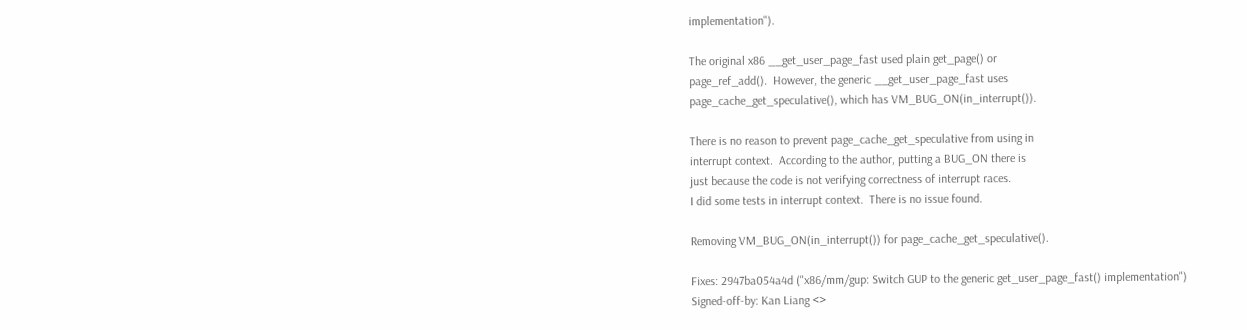implementation").

The original x86 __get_user_page_fast used plain get_page() or
page_ref_add().  However, the generic __get_user_page_fast uses
page_cache_get_speculative(), which has VM_BUG_ON(in_interrupt()).

There is no reason to prevent page_cache_get_speculative from using in
interrupt context.  According to the author, putting a BUG_ON there is
just because the code is not verifying correctness of interrupt races.
I did some tests in interrupt context.  There is no issue found.

Removing VM_BUG_ON(in_interrupt()) for page_cache_get_speculative().

Fixes: 2947ba054a4d ("x86/mm/gup: Switch GUP to the generic get_user_page_fast() implementation")
Signed-off-by: Kan Liang <>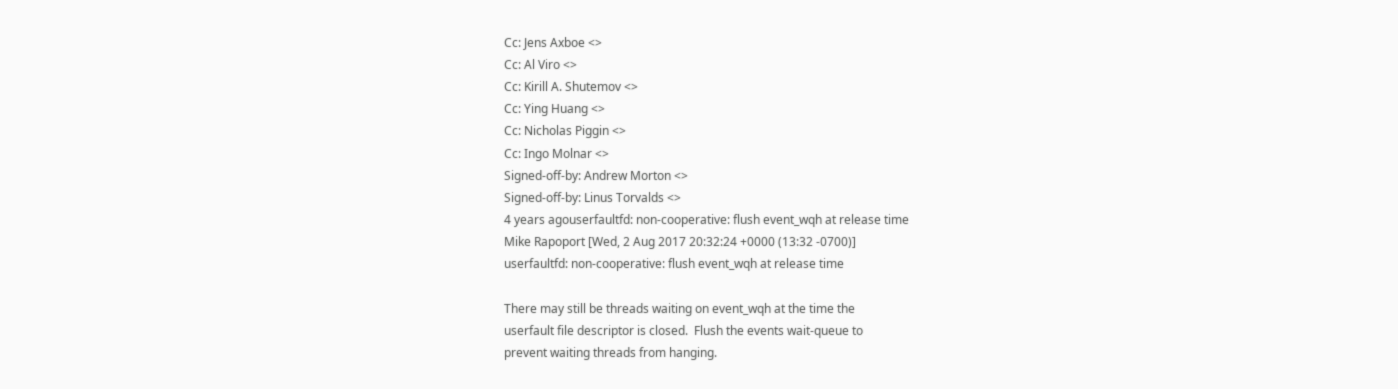Cc: Jens Axboe <>
Cc: Al Viro <>
Cc: Kirill A. Shutemov <>
Cc: Ying Huang <>
Cc: Nicholas Piggin <>
Cc: Ingo Molnar <>
Signed-off-by: Andrew Morton <>
Signed-off-by: Linus Torvalds <>
4 years agouserfaultfd: non-cooperative: flush event_wqh at release time
Mike Rapoport [Wed, 2 Aug 2017 20:32:24 +0000 (13:32 -0700)]
userfaultfd: non-cooperative: flush event_wqh at release time

There may still be threads waiting on event_wqh at the time the
userfault file descriptor is closed.  Flush the events wait-queue to
prevent waiting threads from hanging.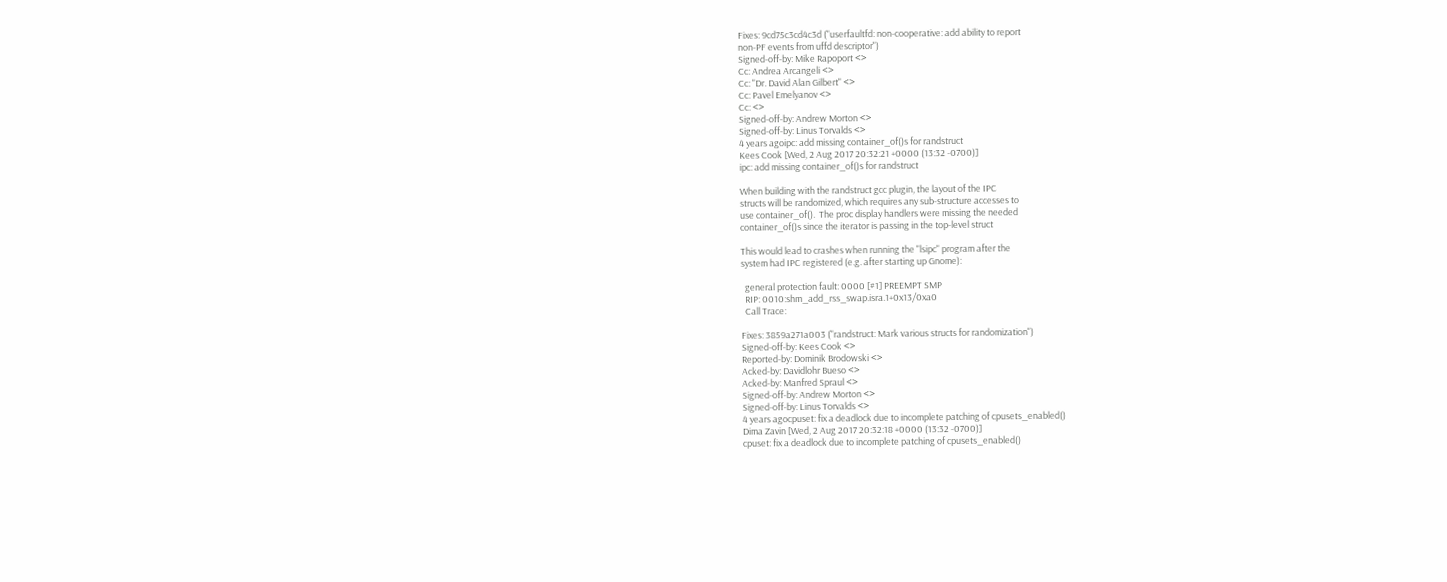Fixes: 9cd75c3cd4c3d ("userfaultfd: non-cooperative: add ability to report
non-PF events from uffd descriptor")
Signed-off-by: Mike Rapoport <>
Cc: Andrea Arcangeli <>
Cc: "Dr. David Alan Gilbert" <>
Cc: Pavel Emelyanov <>
Cc: <>
Signed-off-by: Andrew Morton <>
Signed-off-by: Linus Torvalds <>
4 years agoipc: add missing container_of()s for randstruct
Kees Cook [Wed, 2 Aug 2017 20:32:21 +0000 (13:32 -0700)]
ipc: add missing container_of()s for randstruct

When building with the randstruct gcc plugin, the layout of the IPC
structs will be randomized, which requires any sub-structure accesses to
use container_of().  The proc display handlers were missing the needed
container_of()s since the iterator is passing in the top-level struct

This would lead to crashes when running the "lsipc" program after the
system had IPC registered (e.g. after starting up Gnome):

  general protection fault: 0000 [#1] PREEMPT SMP
  RIP: 0010:shm_add_rss_swap.isra.1+0x13/0xa0
  Call Trace:

Fixes: 3859a271a003 ("randstruct: Mark various structs for randomization")
Signed-off-by: Kees Cook <>
Reported-by: Dominik Brodowski <>
Acked-by: Davidlohr Bueso <>
Acked-by: Manfred Spraul <>
Signed-off-by: Andrew Morton <>
Signed-off-by: Linus Torvalds <>
4 years agocpuset: fix a deadlock due to incomplete patching of cpusets_enabled()
Dima Zavin [Wed, 2 Aug 2017 20:32:18 +0000 (13:32 -0700)]
cpuset: fix a deadlock due to incomplete patching of cpusets_enabled()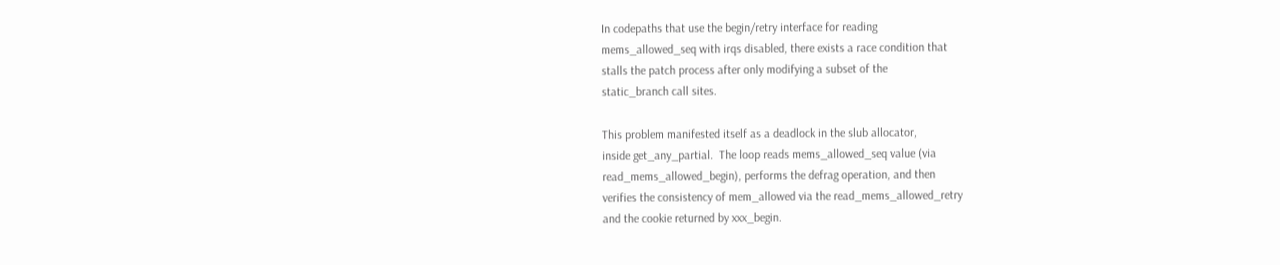In codepaths that use the begin/retry interface for reading
mems_allowed_seq with irqs disabled, there exists a race condition that
stalls the patch process after only modifying a subset of the
static_branch call sites.

This problem manifested itself as a deadlock in the slub allocator,
inside get_any_partial.  The loop reads mems_allowed_seq value (via
read_mems_allowed_begin), performs the defrag operation, and then
verifies the consistency of mem_allowed via the read_mems_allowed_retry
and the cookie returned by xxx_begin.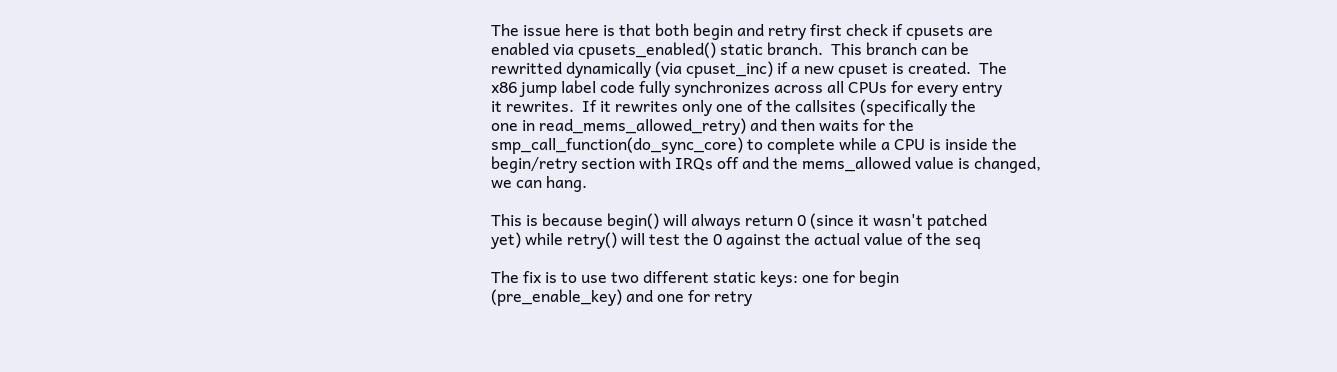The issue here is that both begin and retry first check if cpusets are
enabled via cpusets_enabled() static branch.  This branch can be
rewritted dynamically (via cpuset_inc) if a new cpuset is created.  The
x86 jump label code fully synchronizes across all CPUs for every entry
it rewrites.  If it rewrites only one of the callsites (specifically the
one in read_mems_allowed_retry) and then waits for the
smp_call_function(do_sync_core) to complete while a CPU is inside the
begin/retry section with IRQs off and the mems_allowed value is changed,
we can hang.

This is because begin() will always return 0 (since it wasn't patched
yet) while retry() will test the 0 against the actual value of the seq

The fix is to use two different static keys: one for begin
(pre_enable_key) and one for retry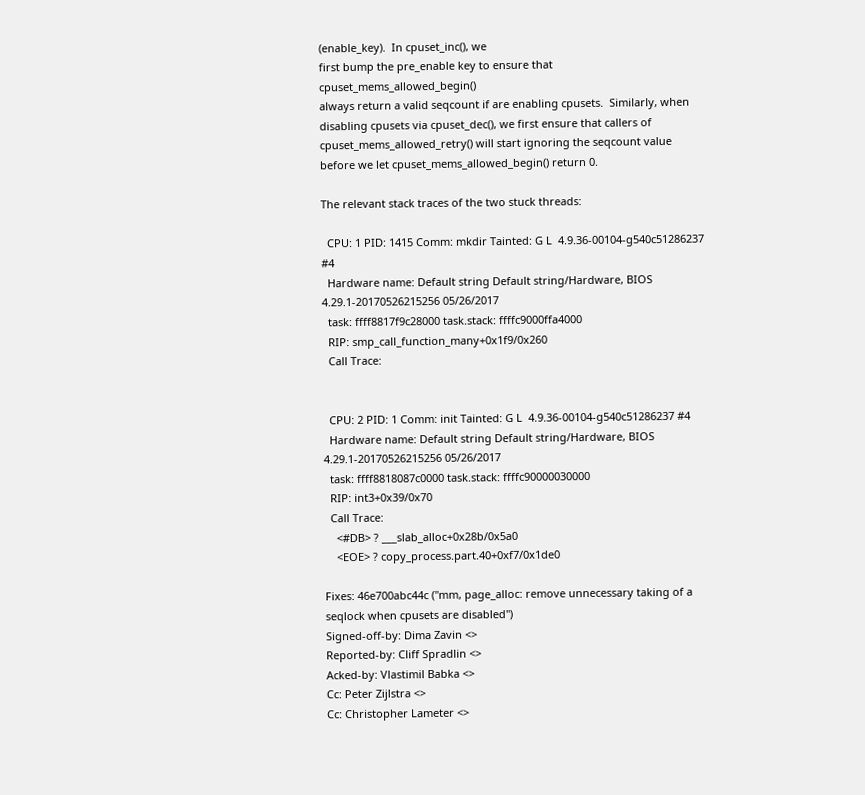(enable_key).  In cpuset_inc(), we
first bump the pre_enable key to ensure that cpuset_mems_allowed_begin()
always return a valid seqcount if are enabling cpusets.  Similarly, when
disabling cpusets via cpuset_dec(), we first ensure that callers of
cpuset_mems_allowed_retry() will start ignoring the seqcount value
before we let cpuset_mems_allowed_begin() return 0.

The relevant stack traces of the two stuck threads:

  CPU: 1 PID: 1415 Comm: mkdir Tainted: G L  4.9.36-00104-g540c51286237 #4
  Hardware name: Default string Default string/Hardware, BIOS 4.29.1-20170526215256 05/26/2017
  task: ffff8817f9c28000 task.stack: ffffc9000ffa4000
  RIP: smp_call_function_many+0x1f9/0x260
  Call Trace:


  CPU: 2 PID: 1 Comm: init Tainted: G L  4.9.36-00104-g540c51286237 #4
  Hardware name: Default string Default string/Hardware, BIOS 4.29.1-20170526215256 05/26/2017
  task: ffff8818087c0000 task.stack: ffffc90000030000
  RIP: int3+0x39/0x70
  Call Trace:
    <#DB> ? ___slab_alloc+0x28b/0x5a0
    <EOE> ? copy_process.part.40+0xf7/0x1de0

Fixes: 46e700abc44c ("mm, page_alloc: remove unnecessary taking of a seqlock when cpusets are disabled")
Signed-off-by: Dima Zavin <>
Reported-by: Cliff Spradlin <>
Acked-by: Vlastimil Babka <>
Cc: Peter Zijlstra <>
Cc: Christopher Lameter <>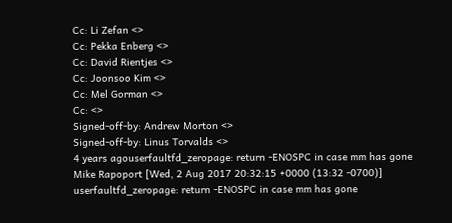Cc: Li Zefan <>
Cc: Pekka Enberg <>
Cc: David Rientjes <>
Cc: Joonsoo Kim <>
Cc: Mel Gorman <>
Cc: <>
Signed-off-by: Andrew Morton <>
Signed-off-by: Linus Torvalds <>
4 years agouserfaultfd_zeropage: return -ENOSPC in case mm has gone
Mike Rapoport [Wed, 2 Aug 2017 20:32:15 +0000 (13:32 -0700)]
userfaultfd_zeropage: return -ENOSPC in case mm has gone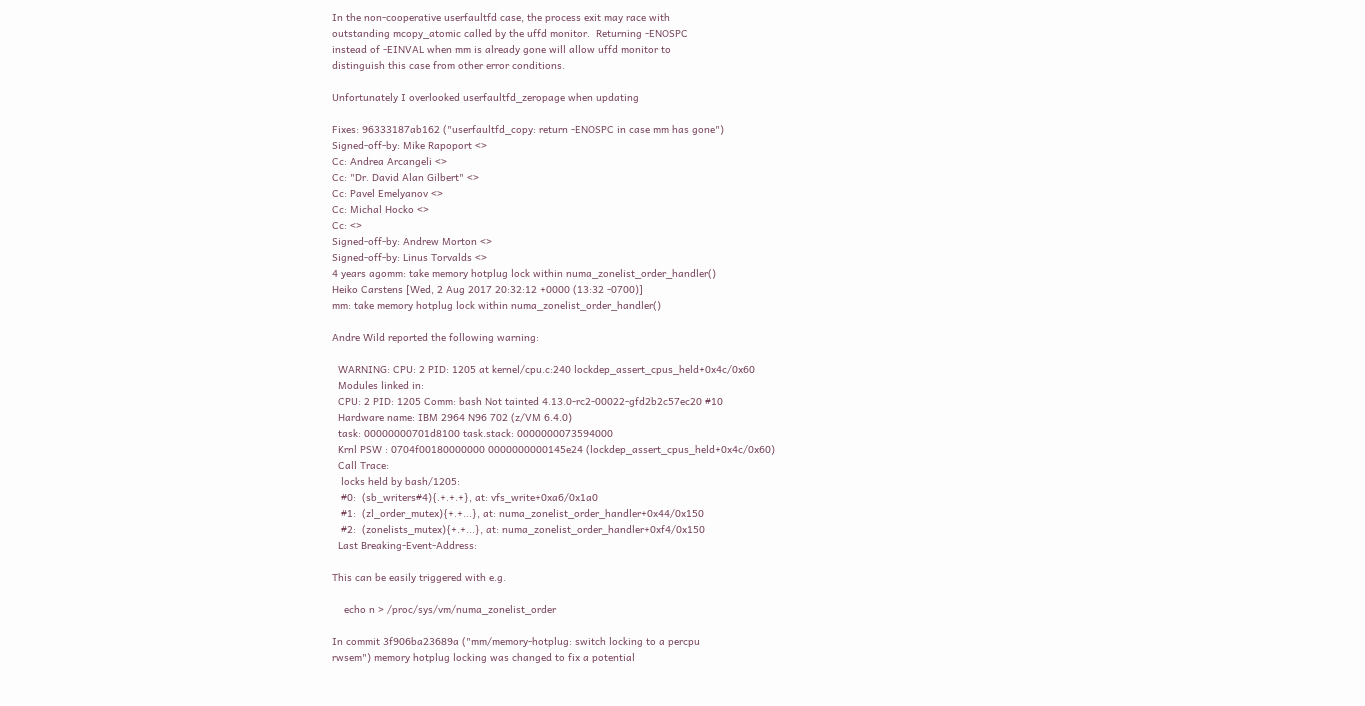In the non-cooperative userfaultfd case, the process exit may race with
outstanding mcopy_atomic called by the uffd monitor.  Returning -ENOSPC
instead of -EINVAL when mm is already gone will allow uffd monitor to
distinguish this case from other error conditions.

Unfortunately I overlooked userfaultfd_zeropage when updating

Fixes: 96333187ab162 ("userfaultfd_copy: return -ENOSPC in case mm has gone")
Signed-off-by: Mike Rapoport <>
Cc: Andrea Arcangeli <>
Cc: "Dr. David Alan Gilbert" <>
Cc: Pavel Emelyanov <>
Cc: Michal Hocko <>
Cc: <>
Signed-off-by: Andrew Morton <>
Signed-off-by: Linus Torvalds <>
4 years agomm: take memory hotplug lock within numa_zonelist_order_handler()
Heiko Carstens [Wed, 2 Aug 2017 20:32:12 +0000 (13:32 -0700)]
mm: take memory hotplug lock within numa_zonelist_order_handler()

Andre Wild reported the following warning:

  WARNING: CPU: 2 PID: 1205 at kernel/cpu.c:240 lockdep_assert_cpus_held+0x4c/0x60
  Modules linked in:
  CPU: 2 PID: 1205 Comm: bash Not tainted 4.13.0-rc2-00022-gfd2b2c57ec20 #10
  Hardware name: IBM 2964 N96 702 (z/VM 6.4.0)
  task: 00000000701d8100 task.stack: 0000000073594000
  Krnl PSW : 0704f00180000000 0000000000145e24 (lockdep_assert_cpus_held+0x4c/0x60)
  Call Trace:
   locks held by bash/1205:
   #0:  (sb_writers#4){.+.+.+}, at: vfs_write+0xa6/0x1a0
   #1:  (zl_order_mutex){+.+...}, at: numa_zonelist_order_handler+0x44/0x150
   #2:  (zonelists_mutex){+.+...}, at: numa_zonelist_order_handler+0xf4/0x150
  Last Breaking-Event-Address:

This can be easily triggered with e.g.

    echo n > /proc/sys/vm/numa_zonelist_order

In commit 3f906ba23689a ("mm/memory-hotplug: switch locking to a percpu
rwsem") memory hotplug locking was changed to fix a potential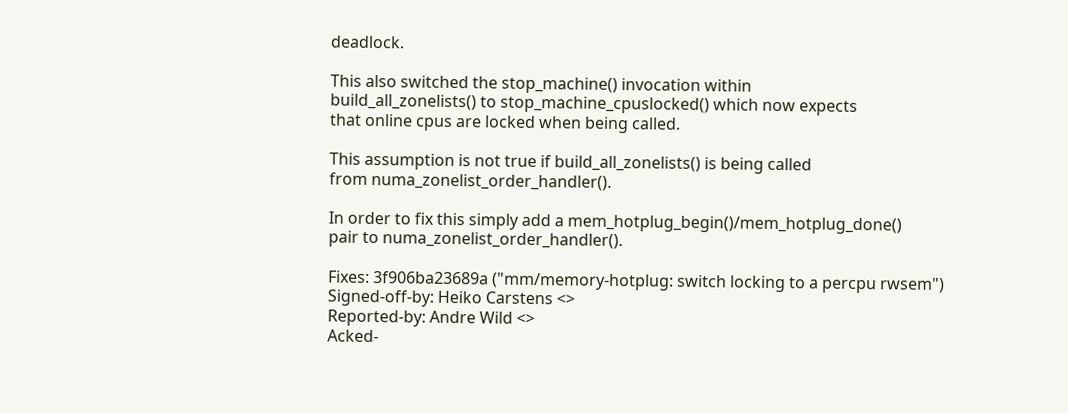deadlock.

This also switched the stop_machine() invocation within
build_all_zonelists() to stop_machine_cpuslocked() which now expects
that online cpus are locked when being called.

This assumption is not true if build_all_zonelists() is being called
from numa_zonelist_order_handler().

In order to fix this simply add a mem_hotplug_begin()/mem_hotplug_done()
pair to numa_zonelist_order_handler().

Fixes: 3f906ba23689a ("mm/memory-hotplug: switch locking to a percpu rwsem")
Signed-off-by: Heiko Carstens <>
Reported-by: Andre Wild <>
Acked-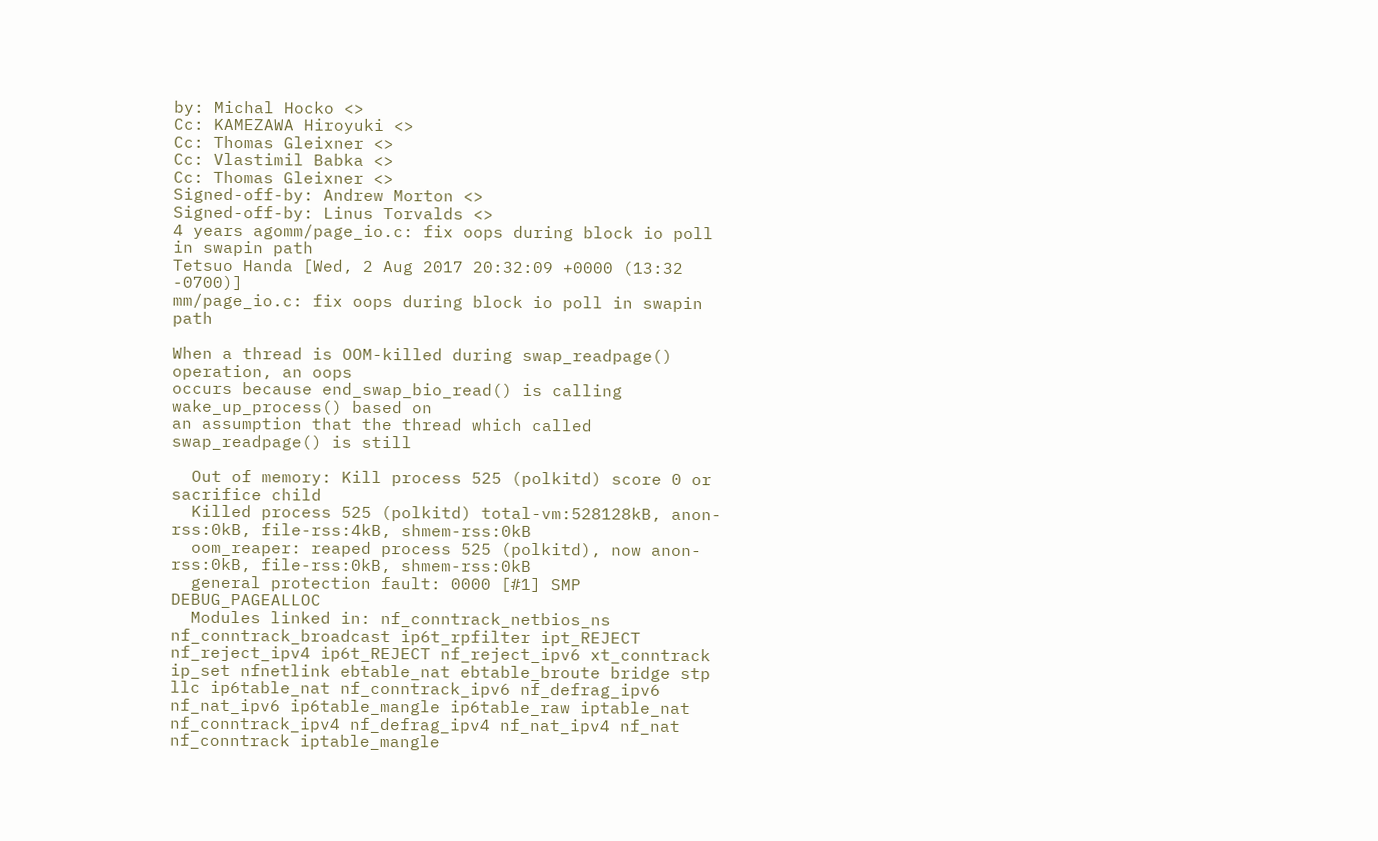by: Michal Hocko <>
Cc: KAMEZAWA Hiroyuki <>
Cc: Thomas Gleixner <>
Cc: Vlastimil Babka <>
Cc: Thomas Gleixner <>
Signed-off-by: Andrew Morton <>
Signed-off-by: Linus Torvalds <>
4 years agomm/page_io.c: fix oops during block io poll in swapin path
Tetsuo Handa [Wed, 2 Aug 2017 20:32:09 +0000 (13:32 -0700)]
mm/page_io.c: fix oops during block io poll in swapin path

When a thread is OOM-killed during swap_readpage() operation, an oops
occurs because end_swap_bio_read() is calling wake_up_process() based on
an assumption that the thread which called swap_readpage() is still

  Out of memory: Kill process 525 (polkitd) score 0 or sacrifice child
  Killed process 525 (polkitd) total-vm:528128kB, anon-rss:0kB, file-rss:4kB, shmem-rss:0kB
  oom_reaper: reaped process 525 (polkitd), now anon-rss:0kB, file-rss:0kB, shmem-rss:0kB
  general protection fault: 0000 [#1] SMP DEBUG_PAGEALLOC
  Modules linked in: nf_conntrack_netbios_ns nf_conntrack_broadcast ip6t_rpfilter ipt_REJECT nf_reject_ipv4 ip6t_REJECT nf_reject_ipv6 xt_conntrack ip_set nfnetlink ebtable_nat ebtable_broute bridge stp llc ip6table_nat nf_conntrack_ipv6 nf_defrag_ipv6 nf_nat_ipv6 ip6table_mangle ip6table_raw iptable_nat nf_conntrack_ipv4 nf_defrag_ipv4 nf_nat_ipv4 nf_nat nf_conntrack iptable_mangle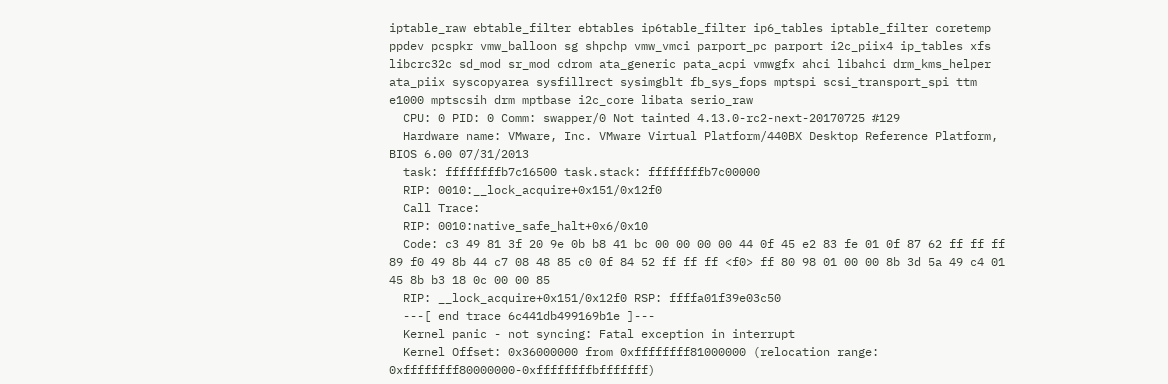iptable_raw ebtable_filter ebtables ip6table_filter ip6_tables iptable_filter coretemp ppdev pcspkr vmw_balloon sg shpchp vmw_vmci parport_pc parport i2c_piix4 ip_tables xfs libcrc32c sd_mod sr_mod cdrom ata_generic pata_acpi vmwgfx ahci libahci drm_kms_helper ata_piix syscopyarea sysfillrect sysimgblt fb_sys_fops mptspi scsi_transport_spi ttm e1000 mptscsih drm mptbase i2c_core libata serio_raw
  CPU: 0 PID: 0 Comm: swapper/0 Not tainted 4.13.0-rc2-next-20170725 #129
  Hardware name: VMware, Inc. VMware Virtual Platform/440BX Desktop Reference Platform, BIOS 6.00 07/31/2013
  task: ffffffffb7c16500 task.stack: ffffffffb7c00000
  RIP: 0010:__lock_acquire+0x151/0x12f0
  Call Trace:
  RIP: 0010:native_safe_halt+0x6/0x10
  Code: c3 49 81 3f 20 9e 0b b8 41 bc 00 00 00 00 44 0f 45 e2 83 fe 01 0f 87 62 ff ff ff 89 f0 49 8b 44 c7 08 48 85 c0 0f 84 52 ff ff ff <f0> ff 80 98 01 00 00 8b 3d 5a 49 c4 01 45 8b b3 18 0c 00 00 85
  RIP: __lock_acquire+0x151/0x12f0 RSP: ffffa01f39e03c50
  ---[ end trace 6c441db499169b1e ]---
  Kernel panic - not syncing: Fatal exception in interrupt
  Kernel Offset: 0x36000000 from 0xffffffff81000000 (relocation range: 0xffffffff80000000-0xffffffffbfffffff)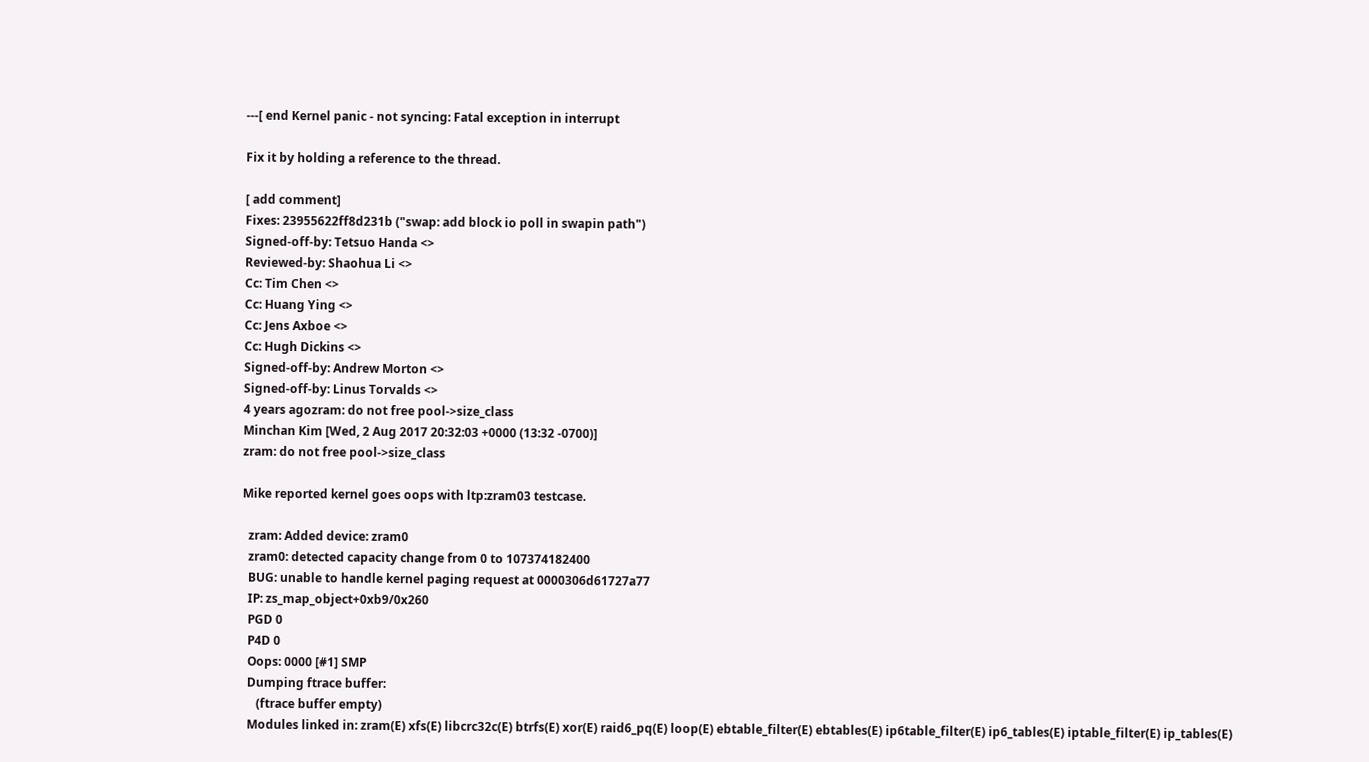---[ end Kernel panic - not syncing: Fatal exception in interrupt

Fix it by holding a reference to the thread.

[ add comment]
Fixes: 23955622ff8d231b ("swap: add block io poll in swapin path")
Signed-off-by: Tetsuo Handa <>
Reviewed-by: Shaohua Li <>
Cc: Tim Chen <>
Cc: Huang Ying <>
Cc: Jens Axboe <>
Cc: Hugh Dickins <>
Signed-off-by: Andrew Morton <>
Signed-off-by: Linus Torvalds <>
4 years agozram: do not free pool->size_class
Minchan Kim [Wed, 2 Aug 2017 20:32:03 +0000 (13:32 -0700)]
zram: do not free pool->size_class

Mike reported kernel goes oops with ltp:zram03 testcase.

  zram: Added device: zram0
  zram0: detected capacity change from 0 to 107374182400
  BUG: unable to handle kernel paging request at 0000306d61727a77
  IP: zs_map_object+0xb9/0x260
  PGD 0
  P4D 0
  Oops: 0000 [#1] SMP
  Dumping ftrace buffer:
     (ftrace buffer empty)
  Modules linked in: zram(E) xfs(E) libcrc32c(E) btrfs(E) xor(E) raid6_pq(E) loop(E) ebtable_filter(E) ebtables(E) ip6table_filter(E) ip6_tables(E) iptable_filter(E) ip_tables(E)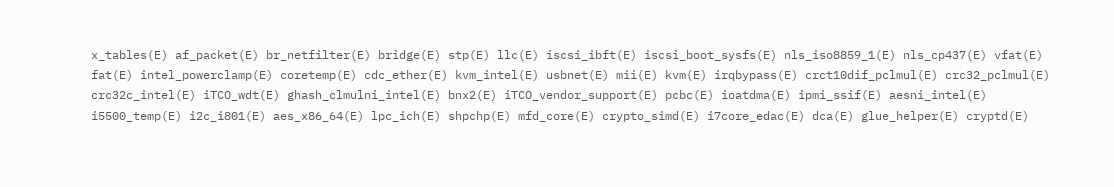x_tables(E) af_packet(E) br_netfilter(E) bridge(E) stp(E) llc(E) iscsi_ibft(E) iscsi_boot_sysfs(E) nls_iso8859_1(E) nls_cp437(E) vfat(E) fat(E) intel_powerclamp(E) coretemp(E) cdc_ether(E) kvm_intel(E) usbnet(E) mii(E) kvm(E) irqbypass(E) crct10dif_pclmul(E) crc32_pclmul(E) crc32c_intel(E) iTCO_wdt(E) ghash_clmulni_intel(E) bnx2(E) iTCO_vendor_support(E) pcbc(E) ioatdma(E) ipmi_ssif(E) aesni_intel(E) i5500_temp(E) i2c_i801(E) aes_x86_64(E) lpc_ich(E) shpchp(E) mfd_core(E) crypto_simd(E) i7core_edac(E) dca(E) glue_helper(E) cryptd(E)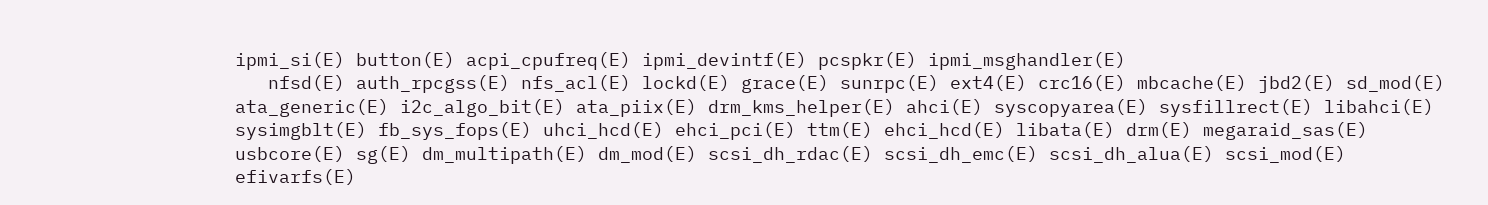ipmi_si(E) button(E) acpi_cpufreq(E) ipmi_devintf(E) pcspkr(E) ipmi_msghandler(E)
   nfsd(E) auth_rpcgss(E) nfs_acl(E) lockd(E) grace(E) sunrpc(E) ext4(E) crc16(E) mbcache(E) jbd2(E) sd_mod(E) ata_generic(E) i2c_algo_bit(E) ata_piix(E) drm_kms_helper(E) ahci(E) syscopyarea(E) sysfillrect(E) libahci(E) sysimgblt(E) fb_sys_fops(E) uhci_hcd(E) ehci_pci(E) ttm(E) ehci_hcd(E) libata(E) drm(E) megaraid_sas(E) usbcore(E) sg(E) dm_multipath(E) dm_mod(E) scsi_dh_rdac(E) scsi_dh_emc(E) scsi_dh_alua(E) scsi_mod(E) efivarfs(E)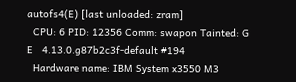autofs4(E) [last unloaded: zram]
  CPU: 6 PID: 12356 Comm: swapon Tainted: G            E   4.13.0.g87b2c3f-default #194
  Hardware name: IBM System x3550 M3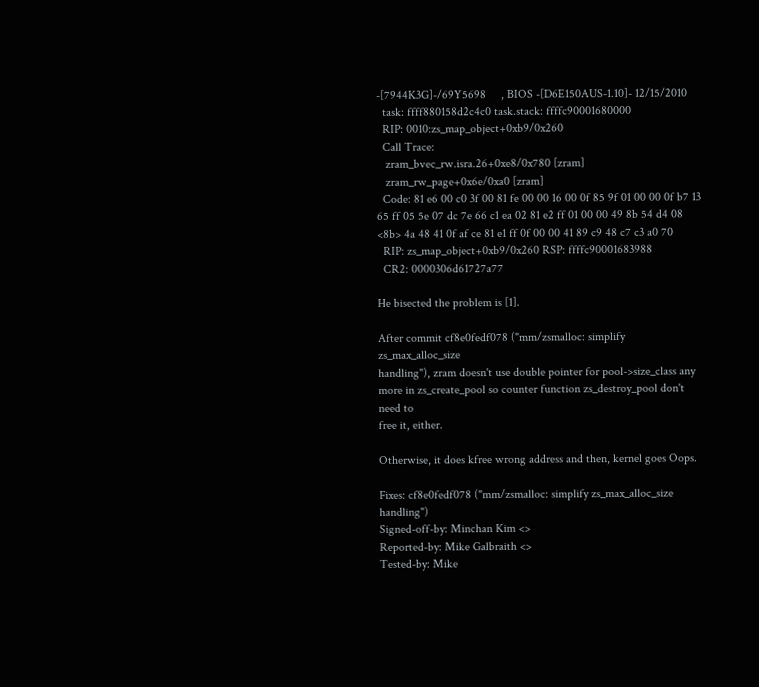-[7944K3G]-/69Y5698     , BIOS -[D6E150AUS-1.10]- 12/15/2010
  task: ffff880158d2c4c0 task.stack: ffffc90001680000
  RIP: 0010:zs_map_object+0xb9/0x260
  Call Trace:
   zram_bvec_rw.isra.26+0xe8/0x780 [zram]
   zram_rw_page+0x6e/0xa0 [zram]
  Code: 81 e6 00 c0 3f 00 81 fe 00 00 16 00 0f 85 9f 01 00 00 0f b7 13 65 ff 05 5e 07 dc 7e 66 c1 ea 02 81 e2 ff 01 00 00 49 8b 54 d4 08 <8b> 4a 48 41 0f af ce 81 e1 ff 0f 00 00 41 89 c9 48 c7 c3 a0 70
  RIP: zs_map_object+0xb9/0x260 RSP: ffffc90001683988
  CR2: 0000306d61727a77

He bisected the problem is [1].

After commit cf8e0fedf078 ("mm/zsmalloc: simplify zs_max_alloc_size
handling"), zram doesn't use double pointer for pool->size_class any
more in zs_create_pool so counter function zs_destroy_pool don't need to
free it, either.

Otherwise, it does kfree wrong address and then, kernel goes Oops.

Fixes: cf8e0fedf078 ("mm/zsmalloc: simplify zs_max_alloc_size handling")
Signed-off-by: Minchan Kim <>
Reported-by: Mike Galbraith <>
Tested-by: Mike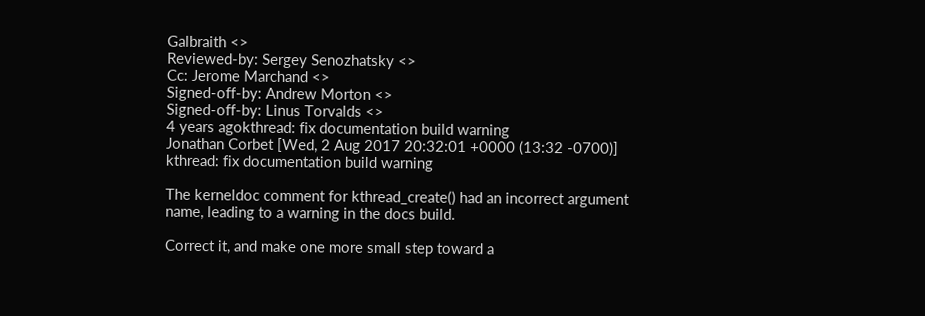Galbraith <>
Reviewed-by: Sergey Senozhatsky <>
Cc: Jerome Marchand <>
Signed-off-by: Andrew Morton <>
Signed-off-by: Linus Torvalds <>
4 years agokthread: fix documentation build warning
Jonathan Corbet [Wed, 2 Aug 2017 20:32:01 +0000 (13:32 -0700)]
kthread: fix documentation build warning

The kerneldoc comment for kthread_create() had an incorrect argument
name, leading to a warning in the docs build.

Correct it, and make one more small step toward a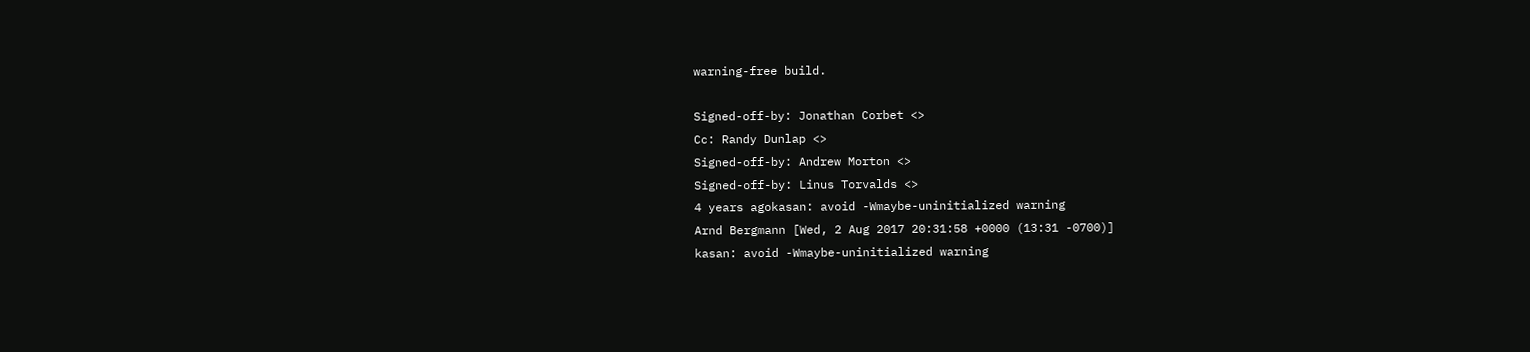warning-free build.

Signed-off-by: Jonathan Corbet <>
Cc: Randy Dunlap <>
Signed-off-by: Andrew Morton <>
Signed-off-by: Linus Torvalds <>
4 years agokasan: avoid -Wmaybe-uninitialized warning
Arnd Bergmann [Wed, 2 Aug 2017 20:31:58 +0000 (13:31 -0700)]
kasan: avoid -Wmaybe-uninitialized warning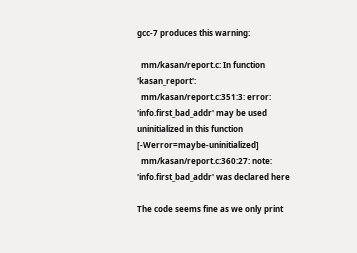gcc-7 produces this warning:

  mm/kasan/report.c: In function 'kasan_report':
  mm/kasan/report.c:351:3: error: 'info.first_bad_addr' may be used uninitialized in this function [-Werror=maybe-uninitialized]
  mm/kasan/report.c:360:27: note: 'info.first_bad_addr' was declared here

The code seems fine as we only print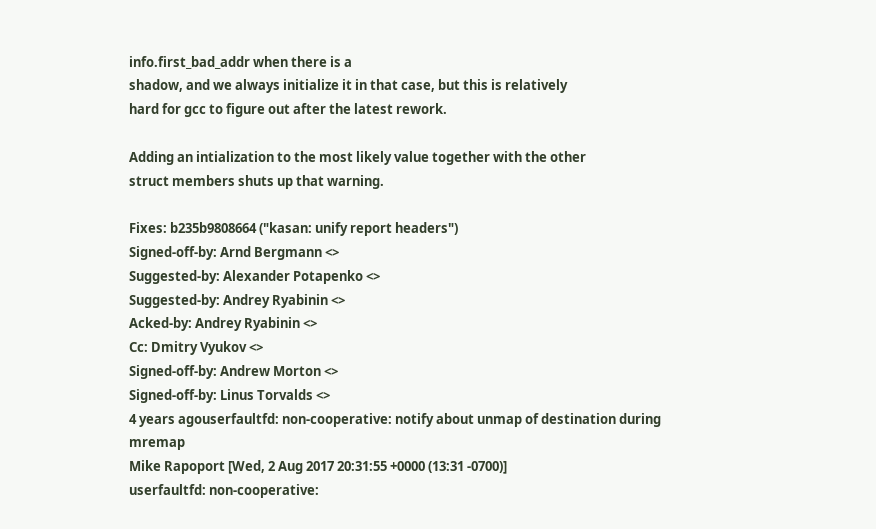info.first_bad_addr when there is a
shadow, and we always initialize it in that case, but this is relatively
hard for gcc to figure out after the latest rework.

Adding an intialization to the most likely value together with the other
struct members shuts up that warning.

Fixes: b235b9808664 ("kasan: unify report headers")
Signed-off-by: Arnd Bergmann <>
Suggested-by: Alexander Potapenko <>
Suggested-by: Andrey Ryabinin <>
Acked-by: Andrey Ryabinin <>
Cc: Dmitry Vyukov <>
Signed-off-by: Andrew Morton <>
Signed-off-by: Linus Torvalds <>
4 years agouserfaultfd: non-cooperative: notify about unmap of destination during mremap
Mike Rapoport [Wed, 2 Aug 2017 20:31:55 +0000 (13:31 -0700)]
userfaultfd: non-cooperative: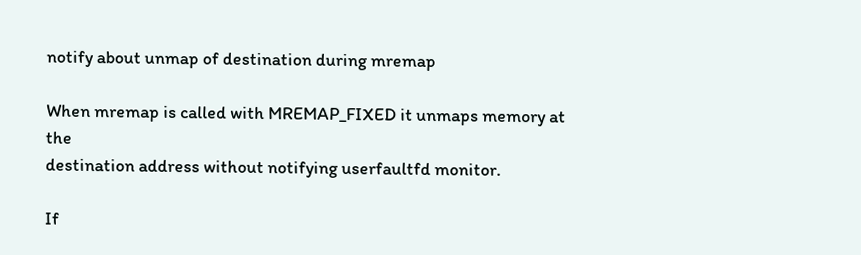notify about unmap of destination during mremap

When mremap is called with MREMAP_FIXED it unmaps memory at the
destination address without notifying userfaultfd monitor.

If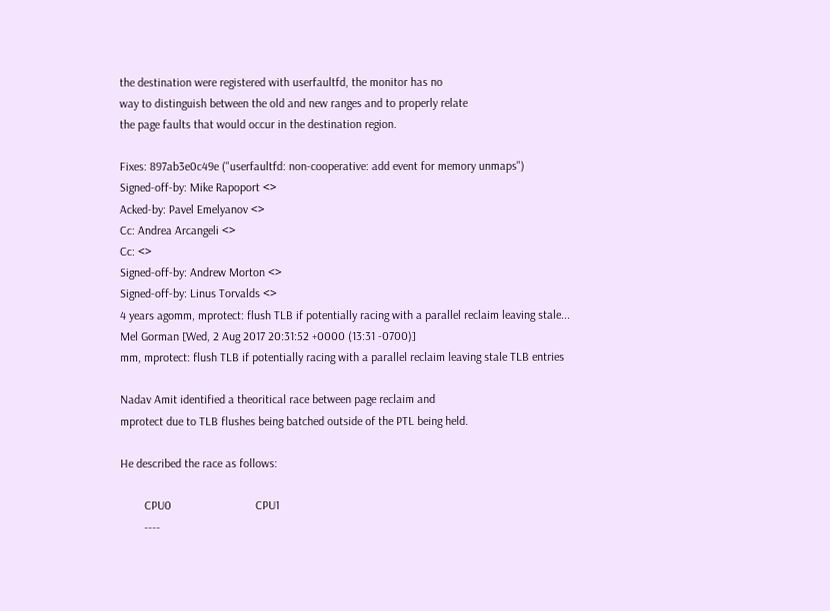the destination were registered with userfaultfd, the monitor has no
way to distinguish between the old and new ranges and to properly relate
the page faults that would occur in the destination region.

Fixes: 897ab3e0c49e ("userfaultfd: non-cooperative: add event for memory unmaps")
Signed-off-by: Mike Rapoport <>
Acked-by: Pavel Emelyanov <>
Cc: Andrea Arcangeli <>
Cc: <>
Signed-off-by: Andrew Morton <>
Signed-off-by: Linus Torvalds <>
4 years agomm, mprotect: flush TLB if potentially racing with a parallel reclaim leaving stale...
Mel Gorman [Wed, 2 Aug 2017 20:31:52 +0000 (13:31 -0700)]
mm, mprotect: flush TLB if potentially racing with a parallel reclaim leaving stale TLB entries

Nadav Amit identified a theoritical race between page reclaim and
mprotect due to TLB flushes being batched outside of the PTL being held.

He described the race as follows:

        CPU0                            CPU1
        ----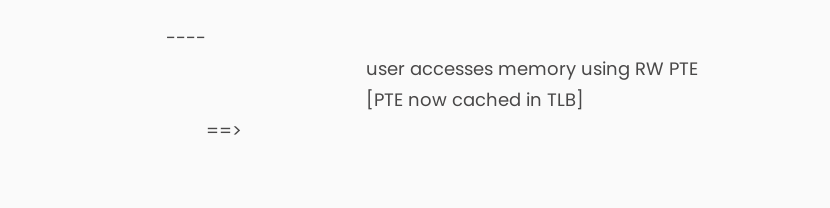----
                                        user accesses memory using RW PTE
                                        [PTE now cached in TLB]
        ==>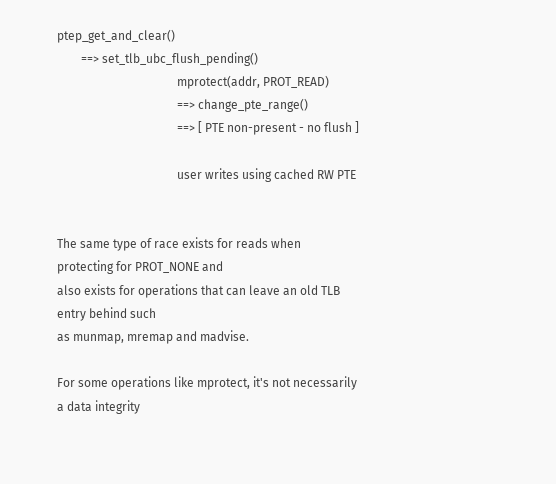ptep_get_and_clear()
        ==> set_tlb_ubc_flush_pending()
                                        mprotect(addr, PROT_READ)
                                        ==> change_pte_range()
                                        ==> [ PTE non-present - no flush ]

                                        user writes using cached RW PTE


The same type of race exists for reads when protecting for PROT_NONE and
also exists for operations that can leave an old TLB entry behind such
as munmap, mremap and madvise.

For some operations like mprotect, it's not necessarily a data integrity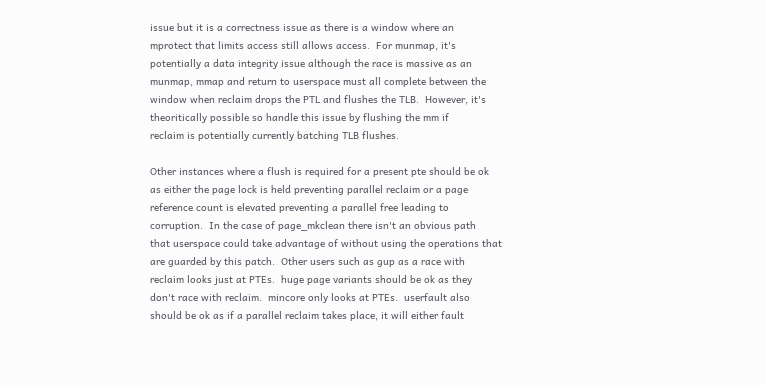issue but it is a correctness issue as there is a window where an
mprotect that limits access still allows access.  For munmap, it's
potentially a data integrity issue although the race is massive as an
munmap, mmap and return to userspace must all complete between the
window when reclaim drops the PTL and flushes the TLB.  However, it's
theoritically possible so handle this issue by flushing the mm if
reclaim is potentially currently batching TLB flushes.

Other instances where a flush is required for a present pte should be ok
as either the page lock is held preventing parallel reclaim or a page
reference count is elevated preventing a parallel free leading to
corruption.  In the case of page_mkclean there isn't an obvious path
that userspace could take advantage of without using the operations that
are guarded by this patch.  Other users such as gup as a race with
reclaim looks just at PTEs.  huge page variants should be ok as they
don't race with reclaim.  mincore only looks at PTEs.  userfault also
should be ok as if a parallel reclaim takes place, it will either fault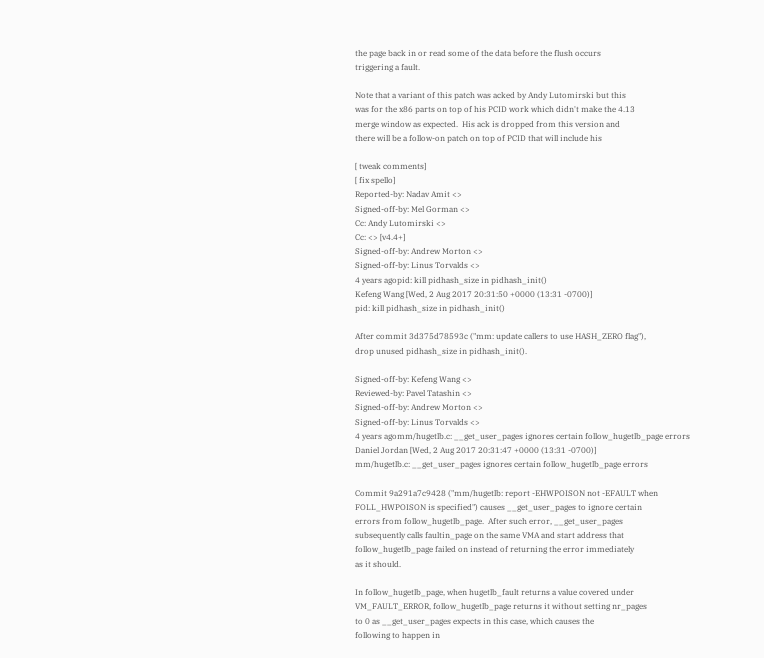the page back in or read some of the data before the flush occurs
triggering a fault.

Note that a variant of this patch was acked by Andy Lutomirski but this
was for the x86 parts on top of his PCID work which didn't make the 4.13
merge window as expected.  His ack is dropped from this version and
there will be a follow-on patch on top of PCID that will include his

[ tweak comments]
[ fix spello]
Reported-by: Nadav Amit <>
Signed-off-by: Mel Gorman <>
Cc: Andy Lutomirski <>
Cc: <> [v4.4+]
Signed-off-by: Andrew Morton <>
Signed-off-by: Linus Torvalds <>
4 years agopid: kill pidhash_size in pidhash_init()
Kefeng Wang [Wed, 2 Aug 2017 20:31:50 +0000 (13:31 -0700)]
pid: kill pidhash_size in pidhash_init()

After commit 3d375d78593c ("mm: update callers to use HASH_ZERO flag"),
drop unused pidhash_size in pidhash_init().

Signed-off-by: Kefeng Wang <>
Reviewed-by: Pavel Tatashin <>
Signed-off-by: Andrew Morton <>
Signed-off-by: Linus Torvalds <>
4 years agomm/hugetlb.c: __get_user_pages ignores certain follow_hugetlb_page errors
Daniel Jordan [Wed, 2 Aug 2017 20:31:47 +0000 (13:31 -0700)]
mm/hugetlb.c: __get_user_pages ignores certain follow_hugetlb_page errors

Commit 9a291a7c9428 ("mm/hugetlb: report -EHWPOISON not -EFAULT when
FOLL_HWPOISON is specified") causes __get_user_pages to ignore certain
errors from follow_hugetlb_page.  After such error, __get_user_pages
subsequently calls faultin_page on the same VMA and start address that
follow_hugetlb_page failed on instead of returning the error immediately
as it should.

In follow_hugetlb_page, when hugetlb_fault returns a value covered under
VM_FAULT_ERROR, follow_hugetlb_page returns it without setting nr_pages
to 0 as __get_user_pages expects in this case, which causes the
following to happen in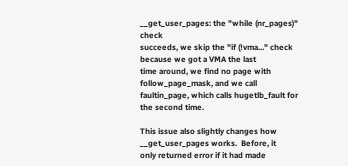__get_user_pages: the "while (nr_pages)" check
succeeds, we skip the "if (!vma..." check because we got a VMA the last
time around, we find no page with follow_page_mask, and we call
faultin_page, which calls hugetlb_fault for the second time.

This issue also slightly changes how __get_user_pages works.  Before, it
only returned error if it had made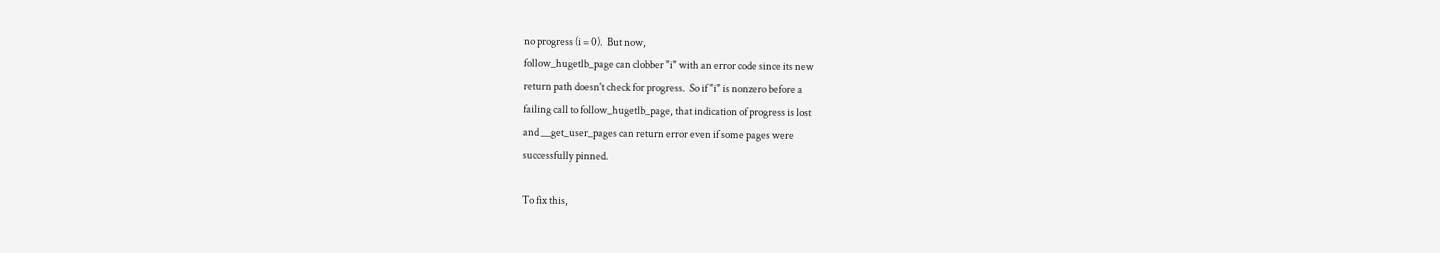no progress (i = 0).  But now,
follow_hugetlb_page can clobber "i" with an error code since its new
return path doesn't check for progress.  So if "i" is nonzero before a
failing call to follow_hugetlb_page, that indication of progress is lost
and __get_user_pages can return error even if some pages were
successfully pinned.

To fix this,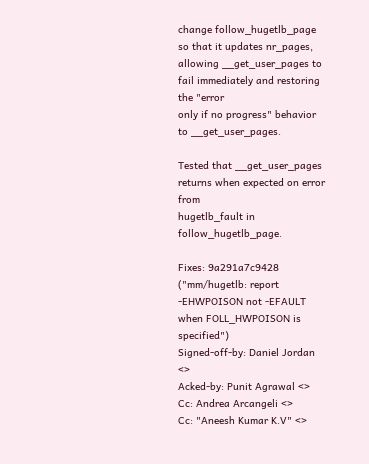change follow_hugetlb_page so that it updates nr_pages,
allowing __get_user_pages to fail immediately and restoring the "error
only if no progress" behavior to __get_user_pages.

Tested that __get_user_pages returns when expected on error from
hugetlb_fault in follow_hugetlb_page.

Fixes: 9a291a7c9428 ("mm/hugetlb: report -EHWPOISON not -EFAULT when FOLL_HWPOISON is specified")
Signed-off-by: Daniel Jordan <>
Acked-by: Punit Agrawal <>
Cc: Andrea Arcangeli <>
Cc: "Aneesh Kumar K.V" <>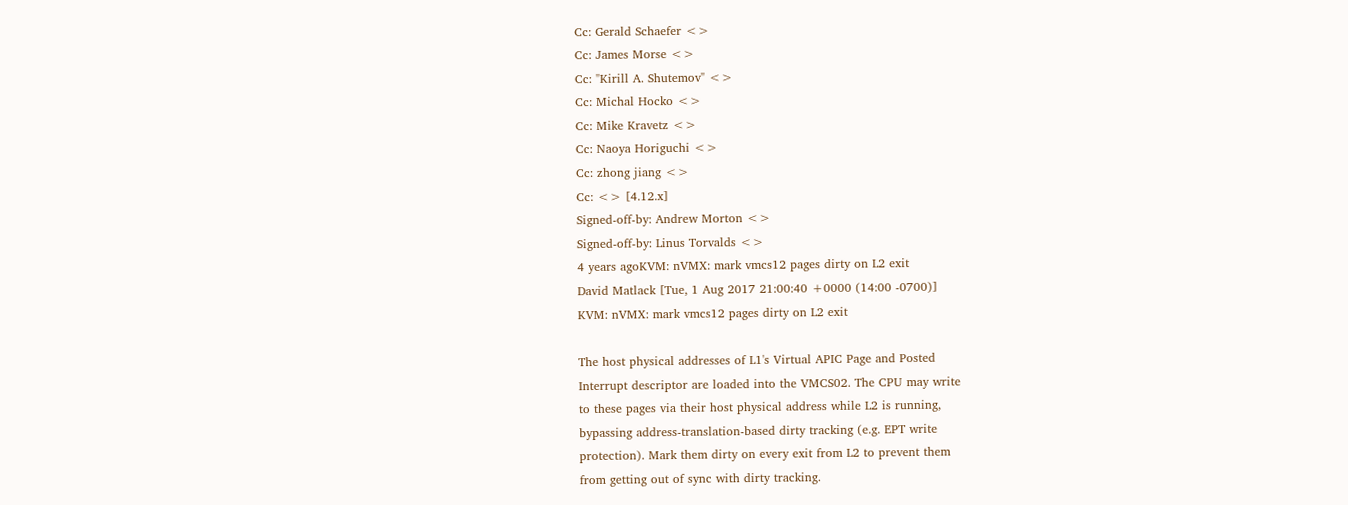Cc: Gerald Schaefer <>
Cc: James Morse <>
Cc: "Kirill A. Shutemov" <>
Cc: Michal Hocko <>
Cc: Mike Kravetz <>
Cc: Naoya Horiguchi <>
Cc: zhong jiang <>
Cc: <> [4.12.x]
Signed-off-by: Andrew Morton <>
Signed-off-by: Linus Torvalds <>
4 years agoKVM: nVMX: mark vmcs12 pages dirty on L2 exit
David Matlack [Tue, 1 Aug 2017 21:00:40 +0000 (14:00 -0700)]
KVM: nVMX: mark vmcs12 pages dirty on L2 exit

The host physical addresses of L1's Virtual APIC Page and Posted
Interrupt descriptor are loaded into the VMCS02. The CPU may write
to these pages via their host physical address while L2 is running,
bypassing address-translation-based dirty tracking (e.g. EPT write
protection). Mark them dirty on every exit from L2 to prevent them
from getting out of sync with dirty tracking.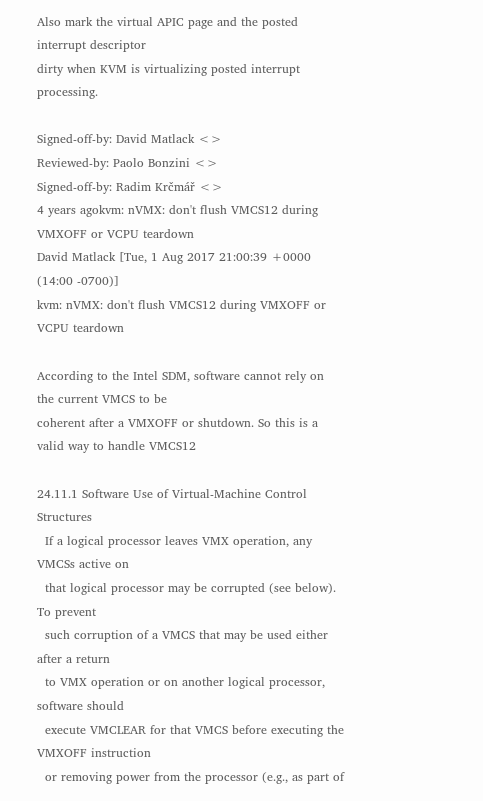Also mark the virtual APIC page and the posted interrupt descriptor
dirty when KVM is virtualizing posted interrupt processing.

Signed-off-by: David Matlack <>
Reviewed-by: Paolo Bonzini <>
Signed-off-by: Radim Krčmář <>
4 years agokvm: nVMX: don't flush VMCS12 during VMXOFF or VCPU teardown
David Matlack [Tue, 1 Aug 2017 21:00:39 +0000 (14:00 -0700)]
kvm: nVMX: don't flush VMCS12 during VMXOFF or VCPU teardown

According to the Intel SDM, software cannot rely on the current VMCS to be
coherent after a VMXOFF or shutdown. So this is a valid way to handle VMCS12

24.11.1 Software Use of Virtual-Machine Control Structures
  If a logical processor leaves VMX operation, any VMCSs active on
  that logical processor may be corrupted (see below). To prevent
  such corruption of a VMCS that may be used either after a return
  to VMX operation or on another logical processor, software should
  execute VMCLEAR for that VMCS before executing the VMXOFF instruction
  or removing power from the processor (e.g., as part of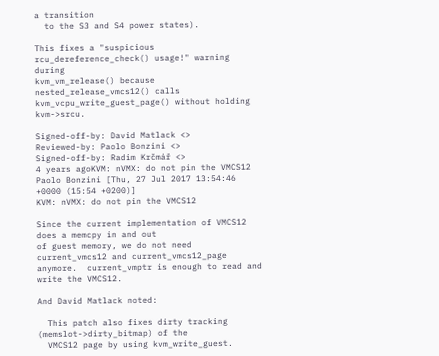a transition
  to the S3 and S4 power states).

This fixes a "suspicious rcu_dereference_check() usage!" warning during
kvm_vm_release() because nested_release_vmcs12() calls
kvm_vcpu_write_guest_page() without holding kvm->srcu.

Signed-off-by: David Matlack <>
Reviewed-by: Paolo Bonzini <>
Signed-off-by: Radim Krčmář <>
4 years agoKVM: nVMX: do not pin the VMCS12
Paolo Bonzini [Thu, 27 Jul 2017 13:54:46 +0000 (15:54 +0200)]
KVM: nVMX: do not pin the VMCS12

Since the current implementation of VMCS12 does a memcpy in and out
of guest memory, we do not need current_vmcs12 and current_vmcs12_page
anymore.  current_vmptr is enough to read and write the VMCS12.

And David Matlack noted:

  This patch also fixes dirty tracking (memslot->dirty_bitmap) of the
  VMCS12 page by using kvm_write_guest.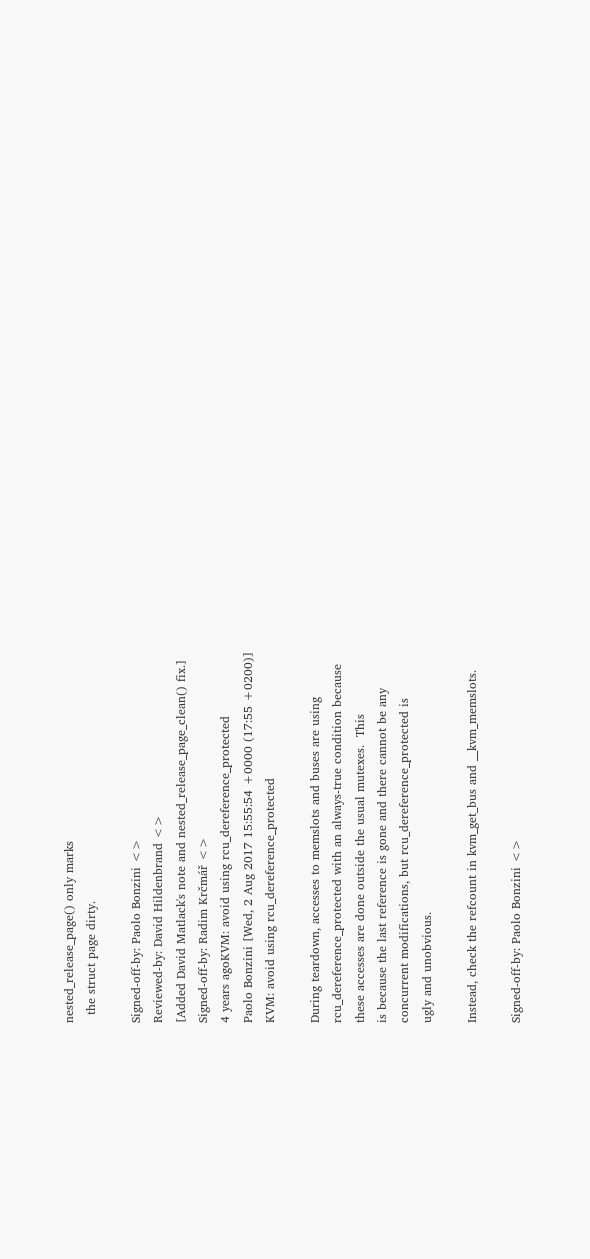nested_release_page() only marks
  the struct page dirty.

Signed-off-by: Paolo Bonzini <>
Reviewed-by: David Hildenbrand <>
[Added David Matlack's note and nested_release_page_clean() fix.]
Signed-off-by: Radim Krčmář <>
4 years agoKVM: avoid using rcu_dereference_protected
Paolo Bonzini [Wed, 2 Aug 2017 15:55:54 +0000 (17:55 +0200)]
KVM: avoid using rcu_dereference_protected

During teardown, accesses to memslots and buses are using
rcu_dereference_protected with an always-true condition because
these accesses are done outside the usual mutexes.  This
is because the last reference is gone and there cannot be any
concurrent modifications, but rcu_dereference_protected is
ugly and unobvious.

Instead, check the refcount in kvm_get_bus and __kvm_memslots.

Signed-off-by: Paolo Bonzini <>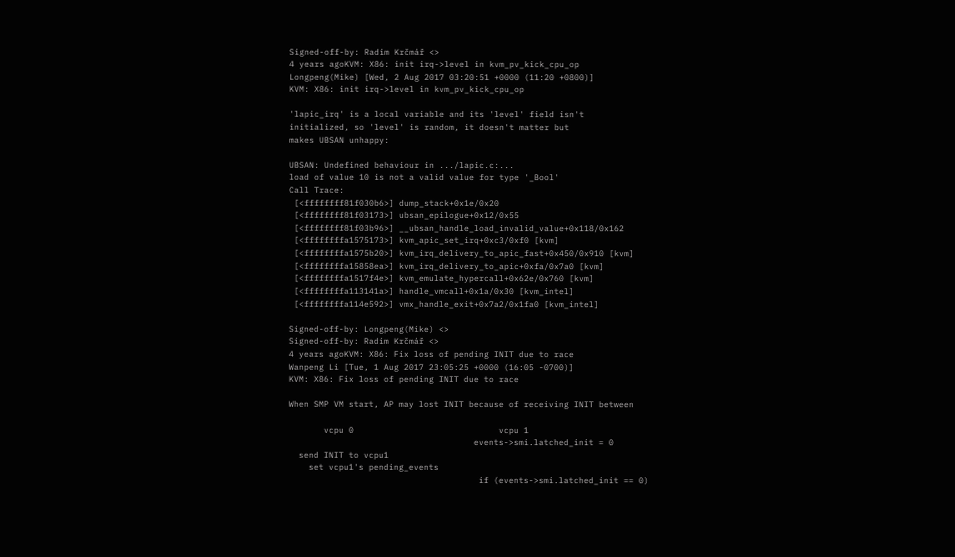Signed-off-by: Radim Krčmář <>
4 years agoKVM: X86: init irq->level in kvm_pv_kick_cpu_op
Longpeng(Mike) [Wed, 2 Aug 2017 03:20:51 +0000 (11:20 +0800)]
KVM: X86: init irq->level in kvm_pv_kick_cpu_op

'lapic_irq' is a local variable and its 'level' field isn't
initialized, so 'level' is random, it doesn't matter but
makes UBSAN unhappy:

UBSAN: Undefined behaviour in .../lapic.c:...
load of value 10 is not a valid value for type '_Bool'
Call Trace:
 [<ffffffff81f030b6>] dump_stack+0x1e/0x20
 [<ffffffff81f03173>] ubsan_epilogue+0x12/0x55
 [<ffffffff81f03b96>] __ubsan_handle_load_invalid_value+0x118/0x162
 [<ffffffffa1575173>] kvm_apic_set_irq+0xc3/0xf0 [kvm]
 [<ffffffffa1575b20>] kvm_irq_delivery_to_apic_fast+0x450/0x910 [kvm]
 [<ffffffffa15858ea>] kvm_irq_delivery_to_apic+0xfa/0x7a0 [kvm]
 [<ffffffffa1517f4e>] kvm_emulate_hypercall+0x62e/0x760 [kvm]
 [<ffffffffa113141a>] handle_vmcall+0x1a/0x30 [kvm_intel]
 [<ffffffffa114e592>] vmx_handle_exit+0x7a2/0x1fa0 [kvm_intel]

Signed-off-by: Longpeng(Mike) <>
Signed-off-by: Radim Krčmář <>
4 years agoKVM: X86: Fix loss of pending INIT due to race
Wanpeng Li [Tue, 1 Aug 2017 23:05:25 +0000 (16:05 -0700)]
KVM: X86: Fix loss of pending INIT due to race

When SMP VM start, AP may lost INIT because of receiving INIT between

       vcpu 0                             vcpu 1
                                     events->smi.latched_init = 0
  send INIT to vcpu1
    set vcpu1's pending_events
                                      if (events->smi.latched_init == 0)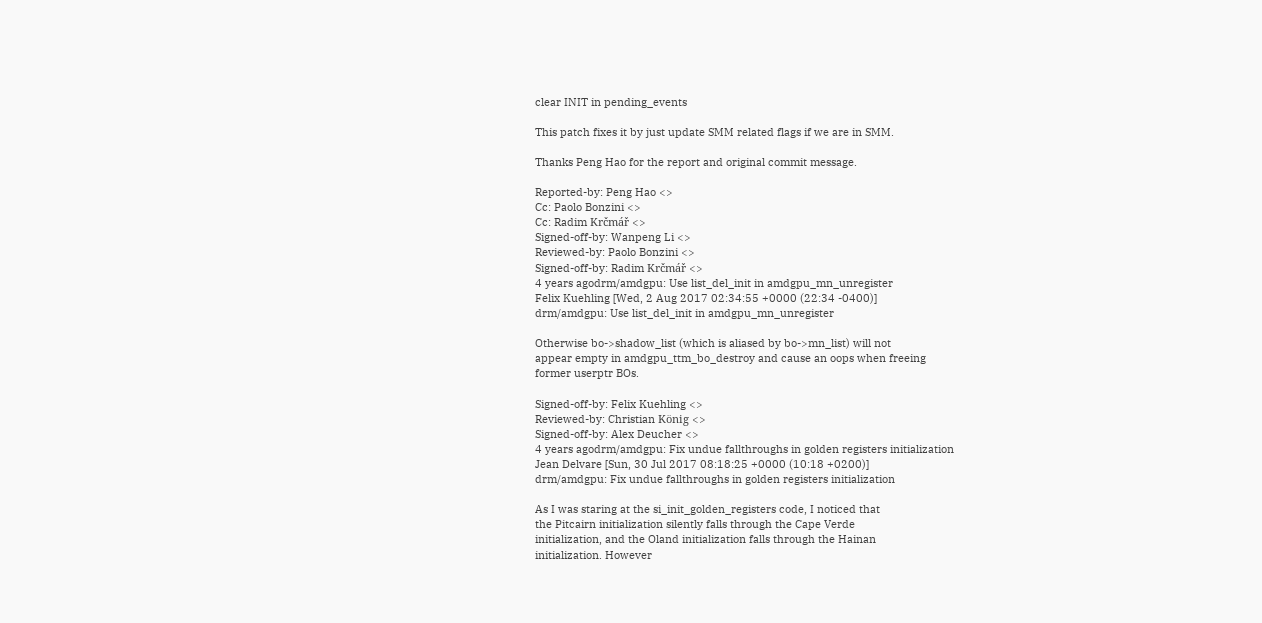clear INIT in pending_events

This patch fixes it by just update SMM related flags if we are in SMM.

Thanks Peng Hao for the report and original commit message.

Reported-by: Peng Hao <>
Cc: Paolo Bonzini <>
Cc: Radim Krčmář <>
Signed-off-by: Wanpeng Li <>
Reviewed-by: Paolo Bonzini <>
Signed-off-by: Radim Krčmář <>
4 years agodrm/amdgpu: Use list_del_init in amdgpu_mn_unregister
Felix Kuehling [Wed, 2 Aug 2017 02:34:55 +0000 (22:34 -0400)]
drm/amdgpu: Use list_del_init in amdgpu_mn_unregister

Otherwise bo->shadow_list (which is aliased by bo->mn_list) will not
appear empty in amdgpu_ttm_bo_destroy and cause an oops when freeing
former userptr BOs.

Signed-off-by: Felix Kuehling <>
Reviewed-by: Christian König <>
Signed-off-by: Alex Deucher <>
4 years agodrm/amdgpu: Fix undue fallthroughs in golden registers initialization
Jean Delvare [Sun, 30 Jul 2017 08:18:25 +0000 (10:18 +0200)]
drm/amdgpu: Fix undue fallthroughs in golden registers initialization

As I was staring at the si_init_golden_registers code, I noticed that
the Pitcairn initialization silently falls through the Cape Verde
initialization, and the Oland initialization falls through the Hainan
initialization. However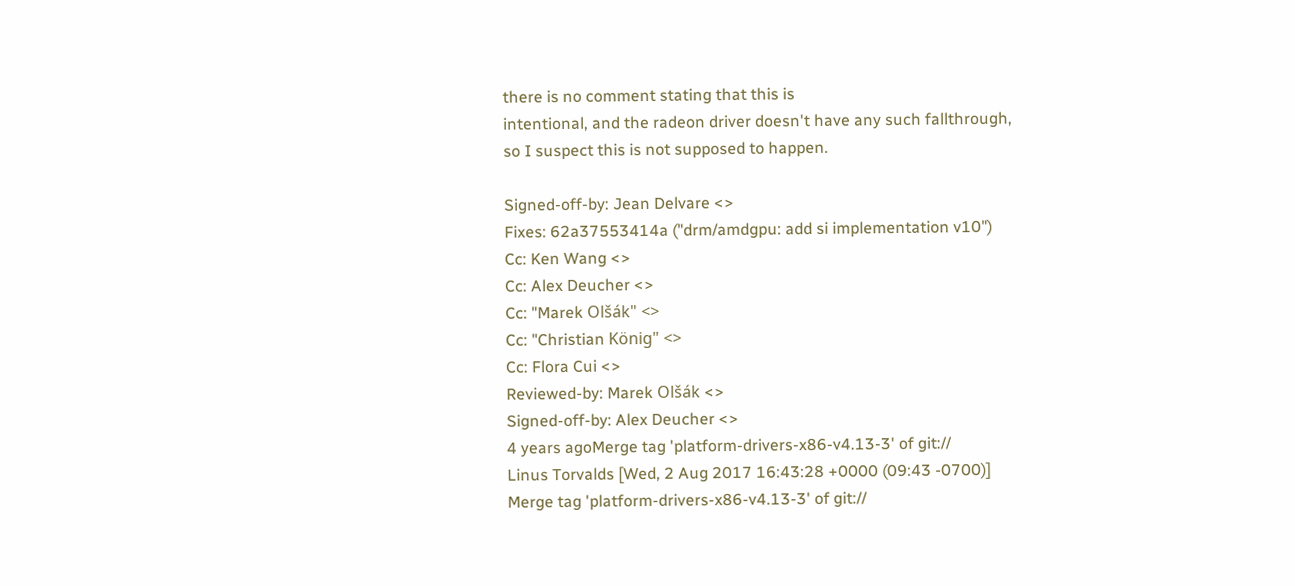there is no comment stating that this is
intentional, and the radeon driver doesn't have any such fallthrough,
so I suspect this is not supposed to happen.

Signed-off-by: Jean Delvare <>
Fixes: 62a37553414a ("drm/amdgpu: add si implementation v10")
Cc: Ken Wang <>
Cc: Alex Deucher <>
Cc: "Marek Olšák" <>
Cc: "Christian König" <>
Cc: Flora Cui <>
Reviewed-by: Marek Olšák <>
Signed-off-by: Alex Deucher <>
4 years agoMerge tag 'platform-drivers-x86-v4.13-3' of git://
Linus Torvalds [Wed, 2 Aug 2017 16:43:28 +0000 (09:43 -0700)]
Merge tag 'platform-drivers-x86-v4.13-3' of git://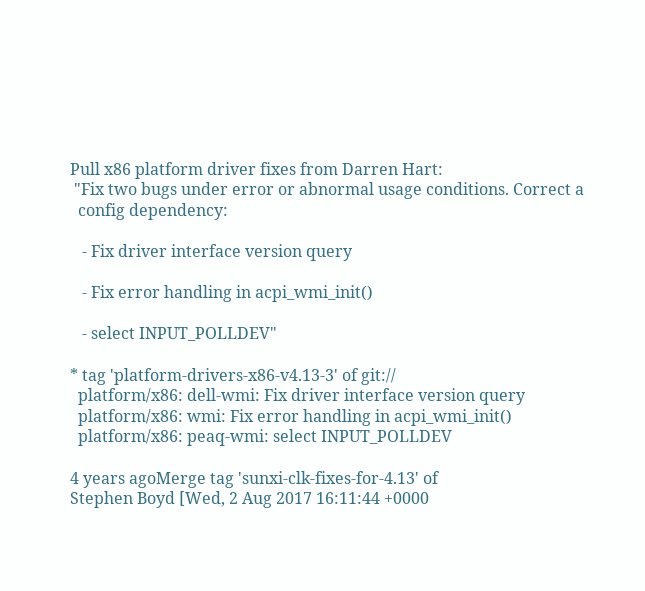Pull x86 platform driver fixes from Darren Hart:
 "Fix two bugs under error or abnormal usage conditions. Correct a
  config dependency:

   - Fix driver interface version query

   - Fix error handling in acpi_wmi_init()

   - select INPUT_POLLDEV"

* tag 'platform-drivers-x86-v4.13-3' of git://
  platform/x86: dell-wmi: Fix driver interface version query
  platform/x86: wmi: Fix error handling in acpi_wmi_init()
  platform/x86: peaq-wmi: select INPUT_POLLDEV

4 years agoMerge tag 'sunxi-clk-fixes-for-4.13' of
Stephen Boyd [Wed, 2 Aug 2017 16:11:44 +0000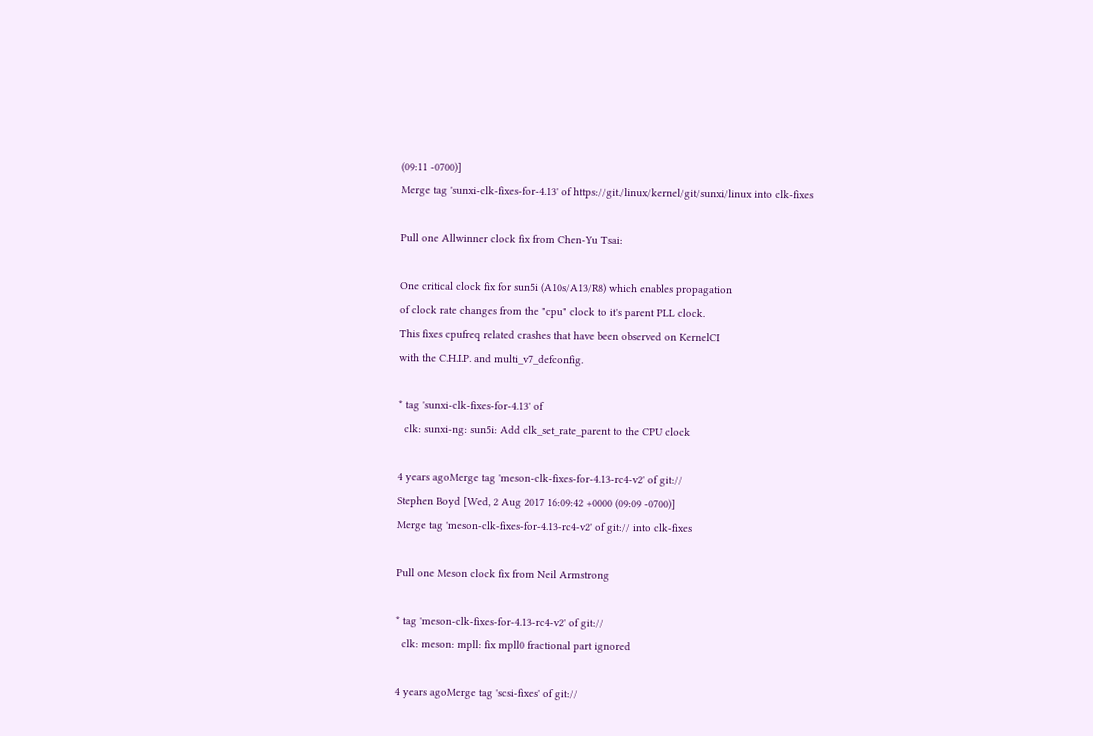(09:11 -0700)]
Merge tag 'sunxi-clk-fixes-for-4.13' of https://git./linux/kernel/git/sunxi/linux into clk-fixes

Pull one Allwinner clock fix from Chen-Yu Tsai:

One critical clock fix for sun5i (A10s/A13/R8) which enables propagation
of clock rate changes from the "cpu" clock to it's parent PLL clock.
This fixes cpufreq related crashes that have been observed on KernelCI
with the C.H.I.P. and multi_v7_defconfig.

* tag 'sunxi-clk-fixes-for-4.13' of
  clk: sunxi-ng: sun5i: Add clk_set_rate_parent to the CPU clock

4 years agoMerge tag 'meson-clk-fixes-for-4.13-rc4-v2' of git://
Stephen Boyd [Wed, 2 Aug 2017 16:09:42 +0000 (09:09 -0700)]
Merge tag 'meson-clk-fixes-for-4.13-rc4-v2' of git:// into clk-fixes

Pull one Meson clock fix from Neil Armstrong

* tag 'meson-clk-fixes-for-4.13-rc4-v2' of git://
  clk: meson: mpll: fix mpll0 fractional part ignored

4 years agoMerge tag 'scsi-fixes' of git://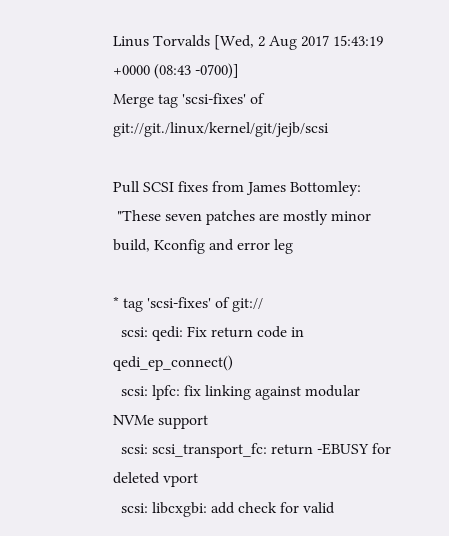Linus Torvalds [Wed, 2 Aug 2017 15:43:19 +0000 (08:43 -0700)]
Merge tag 'scsi-fixes' of git://git./linux/kernel/git/jejb/scsi

Pull SCSI fixes from James Bottomley:
 "These seven patches are mostly minor build, Kconfig and error leg

* tag 'scsi-fixes' of git://
  scsi: qedi: Fix return code in qedi_ep_connect()
  scsi: lpfc: fix linking against modular NVMe support
  scsi: scsi_transport_fc: return -EBUSY for deleted vport
  scsi: libcxgbi: add check for valid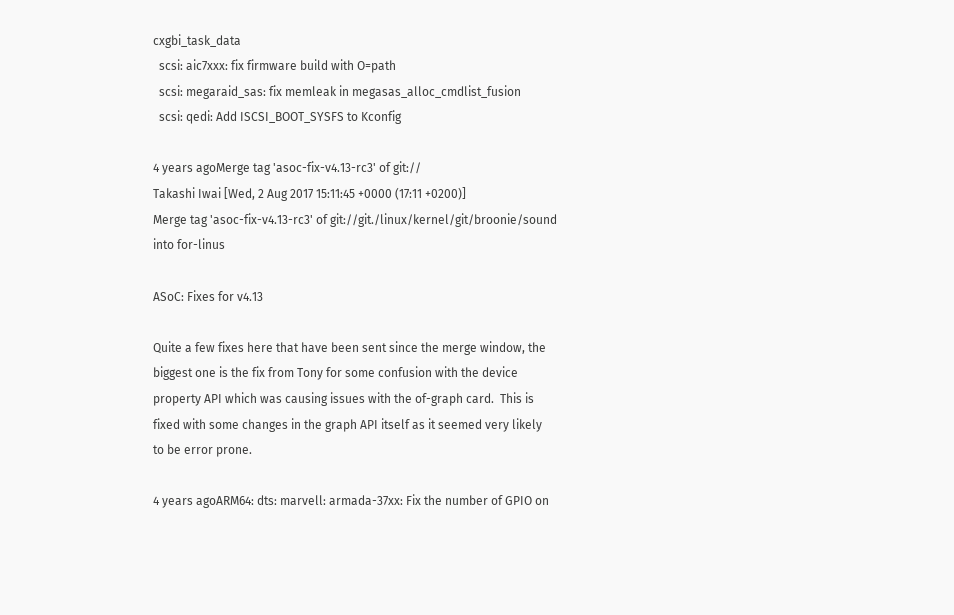cxgbi_task_data
  scsi: aic7xxx: fix firmware build with O=path
  scsi: megaraid_sas: fix memleak in megasas_alloc_cmdlist_fusion
  scsi: qedi: Add ISCSI_BOOT_SYSFS to Kconfig

4 years agoMerge tag 'asoc-fix-v4.13-rc3' of git://
Takashi Iwai [Wed, 2 Aug 2017 15:11:45 +0000 (17:11 +0200)]
Merge tag 'asoc-fix-v4.13-rc3' of git://git./linux/kernel/git/broonie/sound into for-linus

ASoC: Fixes for v4.13

Quite a few fixes here that have been sent since the merge window, the
biggest one is the fix from Tony for some confusion with the device
property API which was causing issues with the of-graph card.  This is
fixed with some changes in the graph API itself as it seemed very likely
to be error prone.

4 years agoARM64: dts: marvell: armada-37xx: Fix the number of GPIO on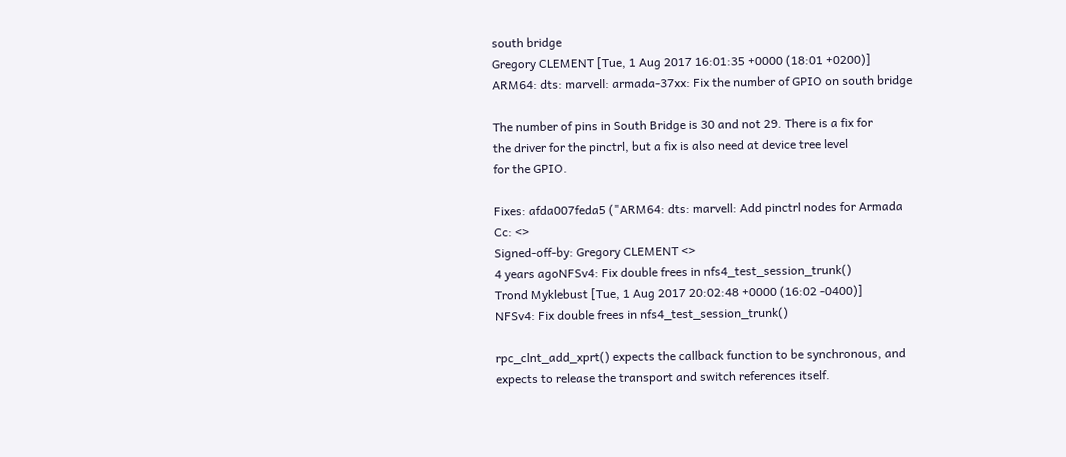south bridge
Gregory CLEMENT [Tue, 1 Aug 2017 16:01:35 +0000 (18:01 +0200)]
ARM64: dts: marvell: armada-37xx: Fix the number of GPIO on south bridge

The number of pins in South Bridge is 30 and not 29. There is a fix for
the driver for the pinctrl, but a fix is also need at device tree level
for the GPIO.

Fixes: afda007feda5 ("ARM64: dts: marvell: Add pinctrl nodes for Armada
Cc: <>
Signed-off-by: Gregory CLEMENT <>
4 years agoNFSv4: Fix double frees in nfs4_test_session_trunk()
Trond Myklebust [Tue, 1 Aug 2017 20:02:48 +0000 (16:02 -0400)]
NFSv4: Fix double frees in nfs4_test_session_trunk()

rpc_clnt_add_xprt() expects the callback function to be synchronous, and
expects to release the transport and switch references itself.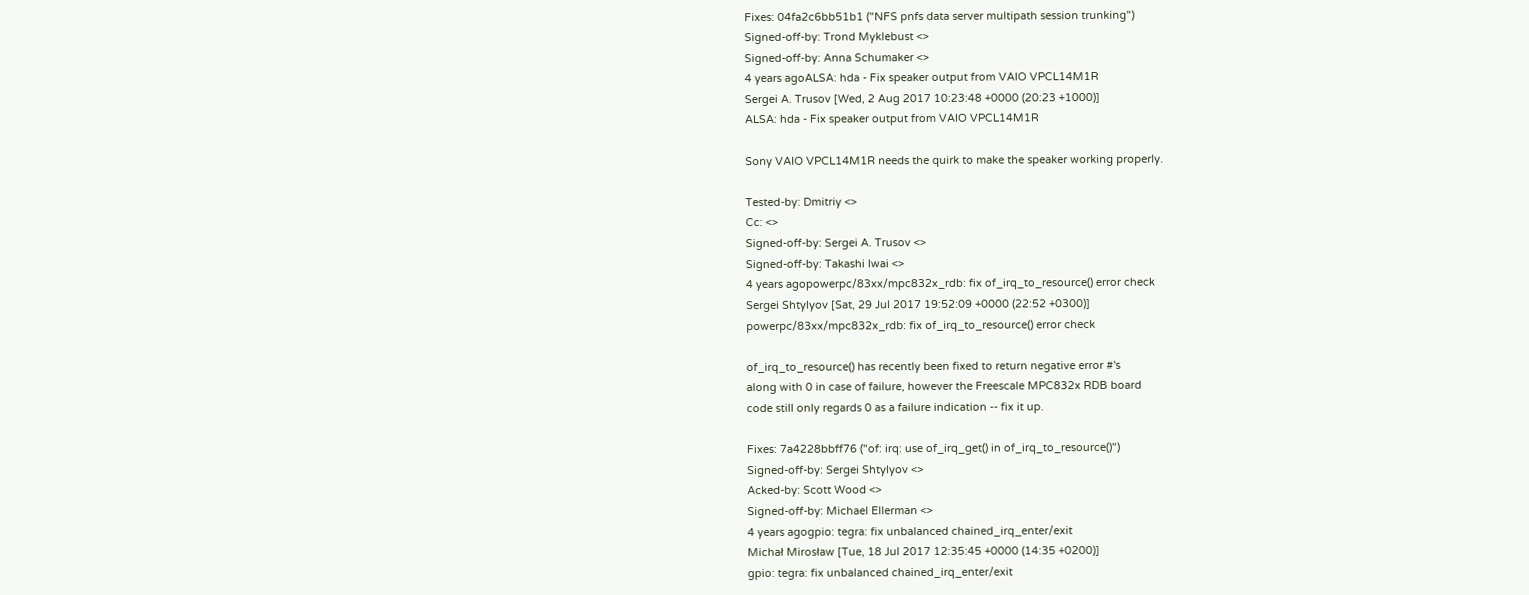Fixes: 04fa2c6bb51b1 ("NFS pnfs data server multipath session trunking")
Signed-off-by: Trond Myklebust <>
Signed-off-by: Anna Schumaker <>
4 years agoALSA: hda - Fix speaker output from VAIO VPCL14M1R
Sergei A. Trusov [Wed, 2 Aug 2017 10:23:48 +0000 (20:23 +1000)]
ALSA: hda - Fix speaker output from VAIO VPCL14M1R

Sony VAIO VPCL14M1R needs the quirk to make the speaker working properly.

Tested-by: Dmitriy <>
Cc: <>
Signed-off-by: Sergei A. Trusov <>
Signed-off-by: Takashi Iwai <>
4 years agopowerpc/83xx/mpc832x_rdb: fix of_irq_to_resource() error check
Sergei Shtylyov [Sat, 29 Jul 2017 19:52:09 +0000 (22:52 +0300)]
powerpc/83xx/mpc832x_rdb: fix of_irq_to_resource() error check

of_irq_to_resource() has recently been fixed to return negative error #'s
along with 0 in case of failure, however the Freescale MPC832x RDB board
code still only regards 0 as a failure indication -- fix it up.

Fixes: 7a4228bbff76 ("of: irq: use of_irq_get() in of_irq_to_resource()")
Signed-off-by: Sergei Shtylyov <>
Acked-by: Scott Wood <>
Signed-off-by: Michael Ellerman <>
4 years agogpio: tegra: fix unbalanced chained_irq_enter/exit
Michał Mirosław [Tue, 18 Jul 2017 12:35:45 +0000 (14:35 +0200)]
gpio: tegra: fix unbalanced chained_irq_enter/exit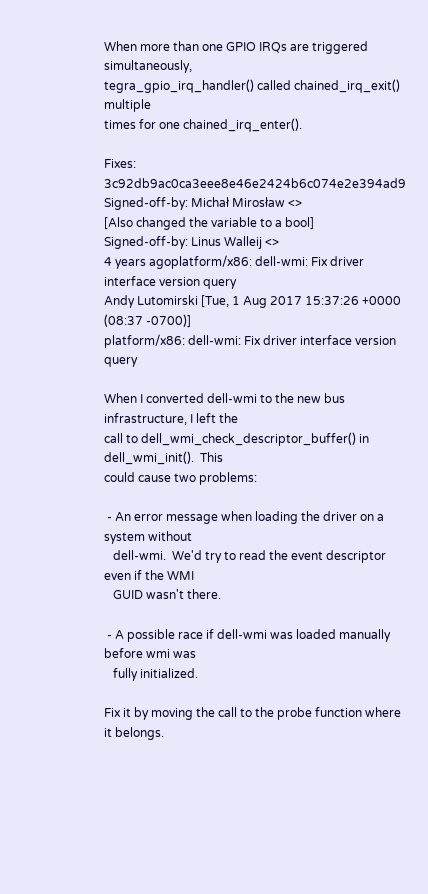When more than one GPIO IRQs are triggered simultaneously,
tegra_gpio_irq_handler() called chained_irq_exit() multiple
times for one chained_irq_enter().

Fixes: 3c92db9ac0ca3eee8e46e2424b6c074e2e394ad9
Signed-off-by: Michał Mirosław <>
[Also changed the variable to a bool]
Signed-off-by: Linus Walleij <>
4 years agoplatform/x86: dell-wmi: Fix driver interface version query
Andy Lutomirski [Tue, 1 Aug 2017 15:37:26 +0000 (08:37 -0700)]
platform/x86: dell-wmi: Fix driver interface version query

When I converted dell-wmi to the new bus infrastructure, I left the
call to dell_wmi_check_descriptor_buffer() in dell_wmi_init().  This
could cause two problems:

 - An error message when loading the driver on a system without
   dell-wmi.  We'd try to read the event descriptor even if the WMI
   GUID wasn't there.

 - A possible race if dell-wmi was loaded manually before wmi was
   fully initialized.

Fix it by moving the call to the probe function where it belongs.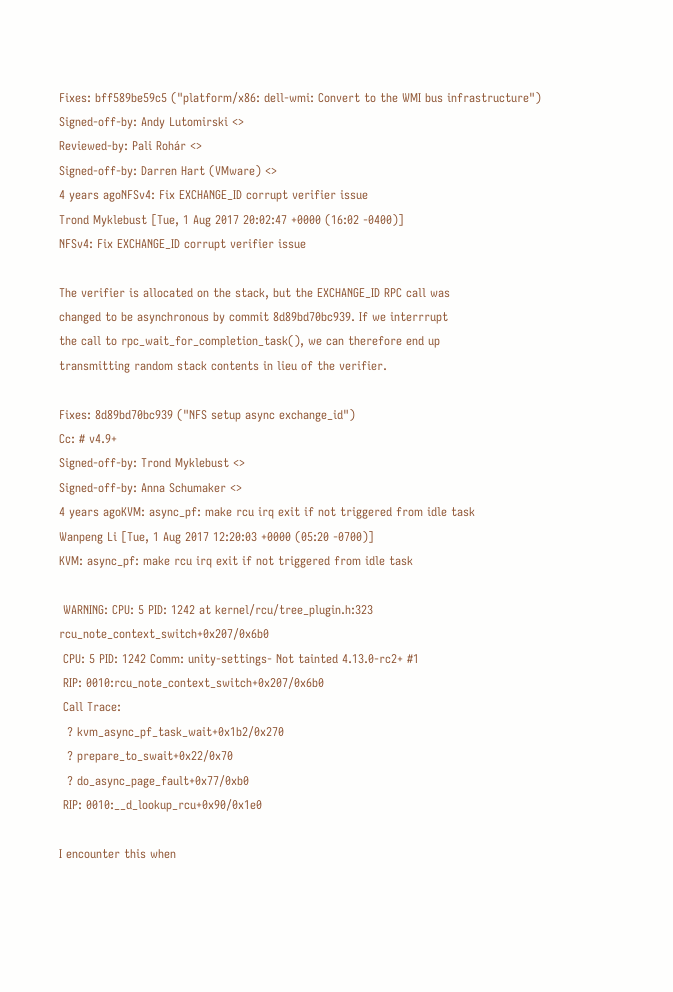Fixes: bff589be59c5 ("platform/x86: dell-wmi: Convert to the WMI bus infrastructure")
Signed-off-by: Andy Lutomirski <>
Reviewed-by: Pali Rohár <>
Signed-off-by: Darren Hart (VMware) <>
4 years agoNFSv4: Fix EXCHANGE_ID corrupt verifier issue
Trond Myklebust [Tue, 1 Aug 2017 20:02:47 +0000 (16:02 -0400)]
NFSv4: Fix EXCHANGE_ID corrupt verifier issue

The verifier is allocated on the stack, but the EXCHANGE_ID RPC call was
changed to be asynchronous by commit 8d89bd70bc939. If we interrrupt
the call to rpc_wait_for_completion_task(), we can therefore end up
transmitting random stack contents in lieu of the verifier.

Fixes: 8d89bd70bc939 ("NFS setup async exchange_id")
Cc: # v4.9+
Signed-off-by: Trond Myklebust <>
Signed-off-by: Anna Schumaker <>
4 years agoKVM: async_pf: make rcu irq exit if not triggered from idle task
Wanpeng Li [Tue, 1 Aug 2017 12:20:03 +0000 (05:20 -0700)]
KVM: async_pf: make rcu irq exit if not triggered from idle task

 WARNING: CPU: 5 PID: 1242 at kernel/rcu/tree_plugin.h:323 rcu_note_context_switch+0x207/0x6b0
 CPU: 5 PID: 1242 Comm: unity-settings- Not tainted 4.13.0-rc2+ #1
 RIP: 0010:rcu_note_context_switch+0x207/0x6b0
 Call Trace:
  ? kvm_async_pf_task_wait+0x1b2/0x270
  ? prepare_to_swait+0x22/0x70
  ? do_async_page_fault+0x77/0xb0
 RIP: 0010:__d_lookup_rcu+0x90/0x1e0

I encounter this when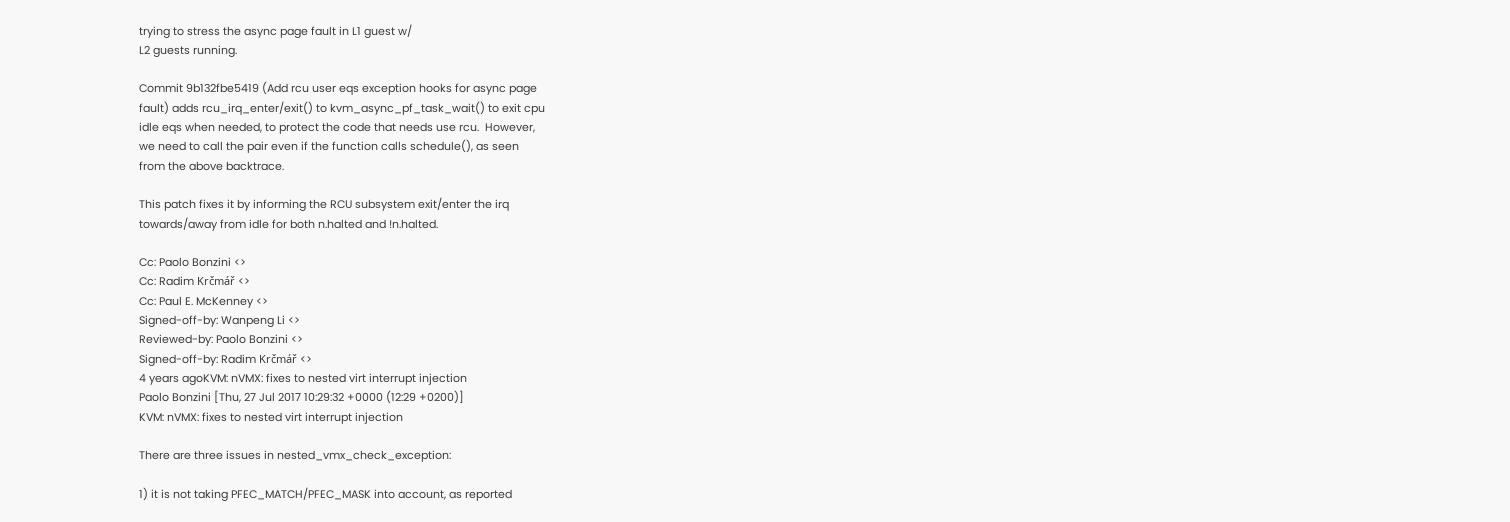trying to stress the async page fault in L1 guest w/
L2 guests running.

Commit 9b132fbe5419 (Add rcu user eqs exception hooks for async page
fault) adds rcu_irq_enter/exit() to kvm_async_pf_task_wait() to exit cpu
idle eqs when needed, to protect the code that needs use rcu.  However,
we need to call the pair even if the function calls schedule(), as seen
from the above backtrace.

This patch fixes it by informing the RCU subsystem exit/enter the irq
towards/away from idle for both n.halted and !n.halted.

Cc: Paolo Bonzini <>
Cc: Radim Krčmář <>
Cc: Paul E. McKenney <>
Signed-off-by: Wanpeng Li <>
Reviewed-by: Paolo Bonzini <>
Signed-off-by: Radim Krčmář <>
4 years agoKVM: nVMX: fixes to nested virt interrupt injection
Paolo Bonzini [Thu, 27 Jul 2017 10:29:32 +0000 (12:29 +0200)]
KVM: nVMX: fixes to nested virt interrupt injection

There are three issues in nested_vmx_check_exception:

1) it is not taking PFEC_MATCH/PFEC_MASK into account, as reported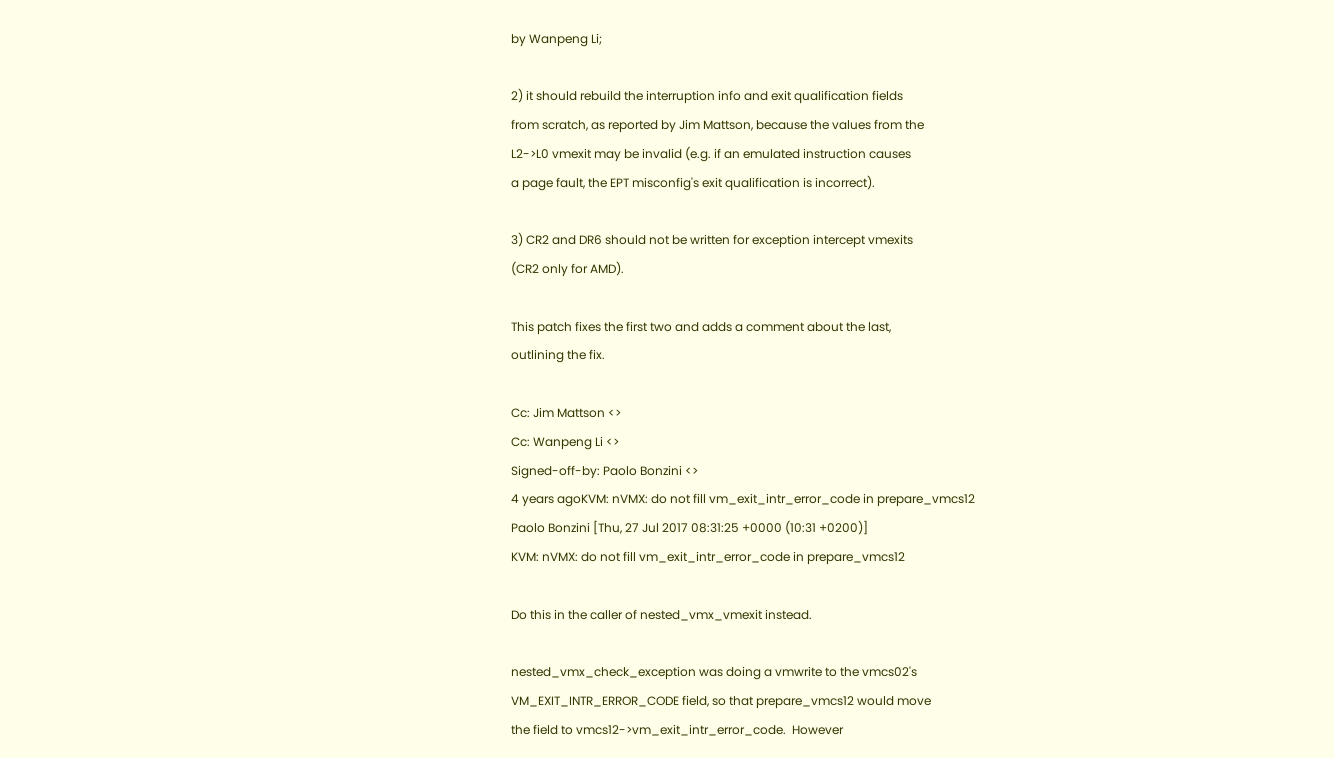by Wanpeng Li;

2) it should rebuild the interruption info and exit qualification fields
from scratch, as reported by Jim Mattson, because the values from the
L2->L0 vmexit may be invalid (e.g. if an emulated instruction causes
a page fault, the EPT misconfig's exit qualification is incorrect).

3) CR2 and DR6 should not be written for exception intercept vmexits
(CR2 only for AMD).

This patch fixes the first two and adds a comment about the last,
outlining the fix.

Cc: Jim Mattson <>
Cc: Wanpeng Li <>
Signed-off-by: Paolo Bonzini <>
4 years agoKVM: nVMX: do not fill vm_exit_intr_error_code in prepare_vmcs12
Paolo Bonzini [Thu, 27 Jul 2017 08:31:25 +0000 (10:31 +0200)]
KVM: nVMX: do not fill vm_exit_intr_error_code in prepare_vmcs12

Do this in the caller of nested_vmx_vmexit instead.

nested_vmx_check_exception was doing a vmwrite to the vmcs02's
VM_EXIT_INTR_ERROR_CODE field, so that prepare_vmcs12 would move
the field to vmcs12->vm_exit_intr_error_code.  However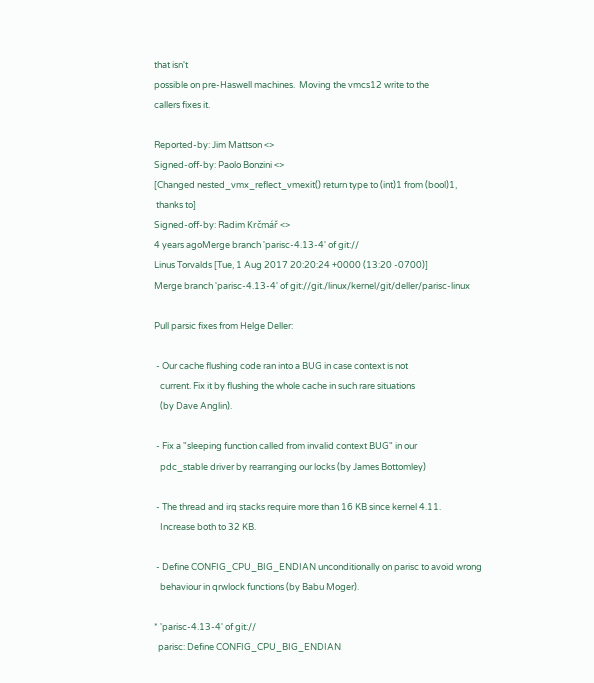that isn't
possible on pre-Haswell machines.  Moving the vmcs12 write to the
callers fixes it.

Reported-by: Jim Mattson <>
Signed-off-by: Paolo Bonzini <>
[Changed nested_vmx_reflect_vmexit() return type to (int)1 from (bool)1,
 thanks to]
Signed-off-by: Radim Krčmář <>
4 years agoMerge branch 'parisc-4.13-4' of git://
Linus Torvalds [Tue, 1 Aug 2017 20:20:24 +0000 (13:20 -0700)]
Merge branch 'parisc-4.13-4' of git://git./linux/kernel/git/deller/parisc-linux

Pull parsic fixes from Helge Deller:

 - Our cache flushing code ran into a BUG in case context is not
   current. Fix it by flushing the whole cache in such rare situations
   (by Dave Anglin).

 - Fix a "sleeping function called from invalid context BUG" in our
   pdc_stable driver by rearranging our locks (by James Bottomley)

 - The thread and irq stacks require more than 16 KB since kernel 4.11.
   Increase both to 32 KB.

 - Define CONFIG_CPU_BIG_ENDIAN unconditionally on parisc to avoid wrong
   behaviour in qrwlock functions (by Babu Moger).

* 'parisc-4.13-4' of git://
  parisc: Define CONFIG_CPU_BIG_ENDIAN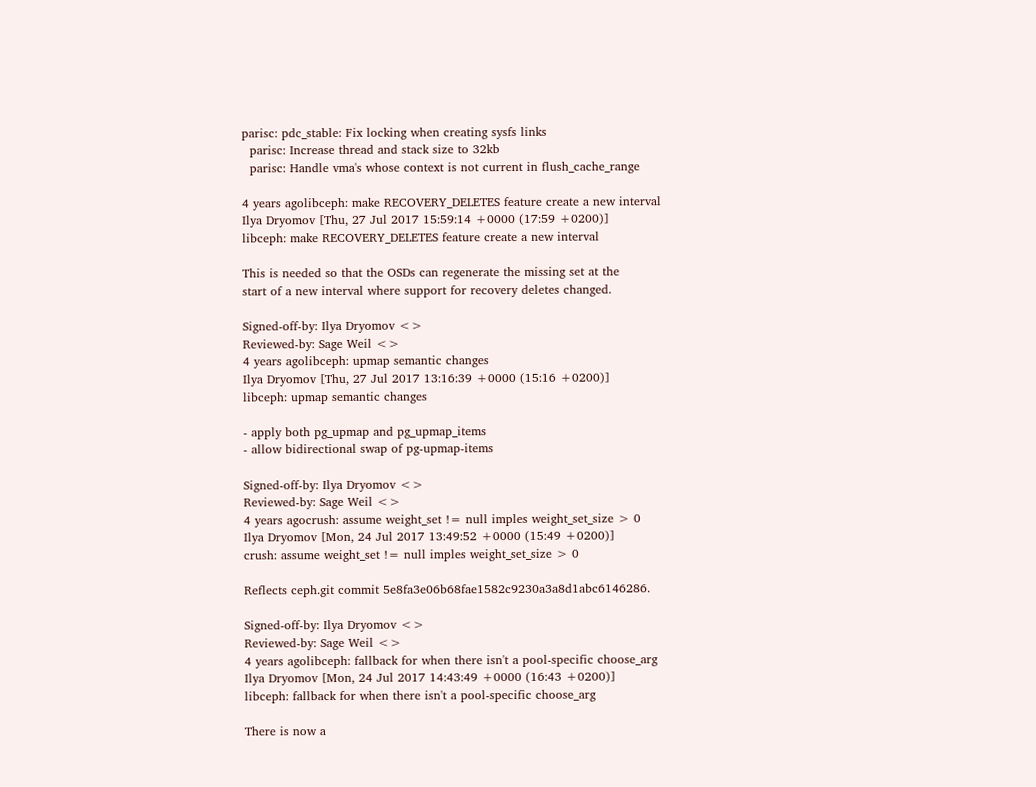parisc: pdc_stable: Fix locking when creating sysfs links
  parisc: Increase thread and stack size to 32kb
  parisc: Handle vma's whose context is not current in flush_cache_range

4 years agolibceph: make RECOVERY_DELETES feature create a new interval
Ilya Dryomov [Thu, 27 Jul 2017 15:59:14 +0000 (17:59 +0200)]
libceph: make RECOVERY_DELETES feature create a new interval

This is needed so that the OSDs can regenerate the missing set at the
start of a new interval where support for recovery deletes changed.

Signed-off-by: Ilya Dryomov <>
Reviewed-by: Sage Weil <>
4 years agolibceph: upmap semantic changes
Ilya Dryomov [Thu, 27 Jul 2017 13:16:39 +0000 (15:16 +0200)]
libceph: upmap semantic changes

- apply both pg_upmap and pg_upmap_items
- allow bidirectional swap of pg-upmap-items

Signed-off-by: Ilya Dryomov <>
Reviewed-by: Sage Weil <>
4 years agocrush: assume weight_set != null imples weight_set_size > 0
Ilya Dryomov [Mon, 24 Jul 2017 13:49:52 +0000 (15:49 +0200)]
crush: assume weight_set != null imples weight_set_size > 0

Reflects ceph.git commit 5e8fa3e06b68fae1582c9230a3a8d1abc6146286.

Signed-off-by: Ilya Dryomov <>
Reviewed-by: Sage Weil <>
4 years agolibceph: fallback for when there isn't a pool-specific choose_arg
Ilya Dryomov [Mon, 24 Jul 2017 14:43:49 +0000 (16:43 +0200)]
libceph: fallback for when there isn't a pool-specific choose_arg

There is now a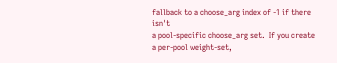fallback to a choose_arg index of -1 if there isn't
a pool-specific choose_arg set.  If you create a per-pool weight-set,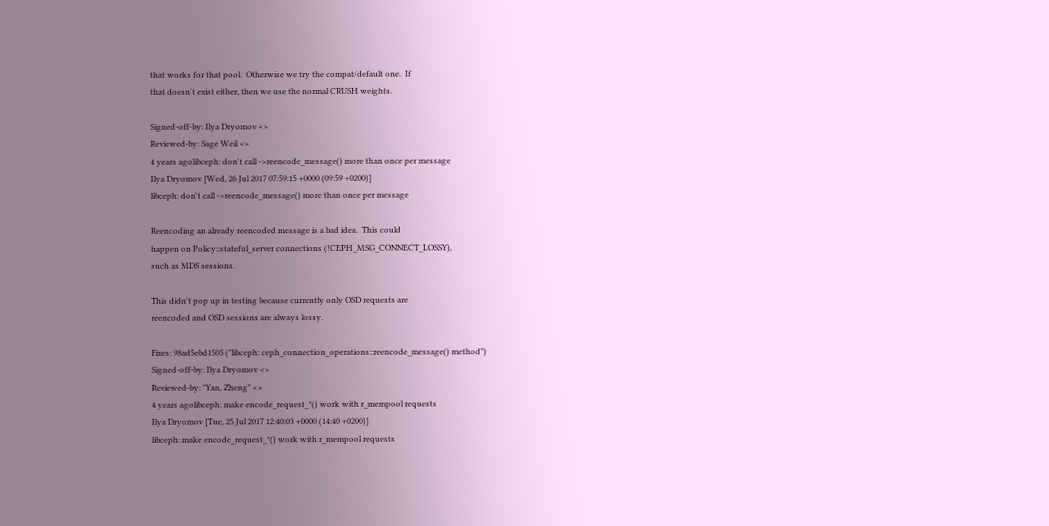that works for that pool.  Otherwise we try the compat/default one.  If
that doesn't exist either, then we use the normal CRUSH weights.

Signed-off-by: Ilya Dryomov <>
Reviewed-by: Sage Weil <>
4 years agolibceph: don't call ->reencode_message() more than once per message
Ilya Dryomov [Wed, 26 Jul 2017 07:59:15 +0000 (09:59 +0200)]
libceph: don't call ->reencode_message() more than once per message

Reencoding an already reencoded message is a bad idea.  This could
happen on Policy::stateful_server connections (!CEPH_MSG_CONNECT_LOSSY),
such as MDS sessions.

This didn't pop up in testing because currently only OSD requests are
reencoded and OSD sessions are always lossy.

Fixes: 98ad5ebd1505 ("libceph: ceph_connection_operations::reencode_message() method")
Signed-off-by: Ilya Dryomov <>
Reviewed-by: "Yan, Zheng" <>
4 years agolibceph: make encode_request_*() work with r_mempool requests
Ilya Dryomov [Tue, 25 Jul 2017 12:40:03 +0000 (14:40 +0200)]
libceph: make encode_request_*() work with r_mempool requests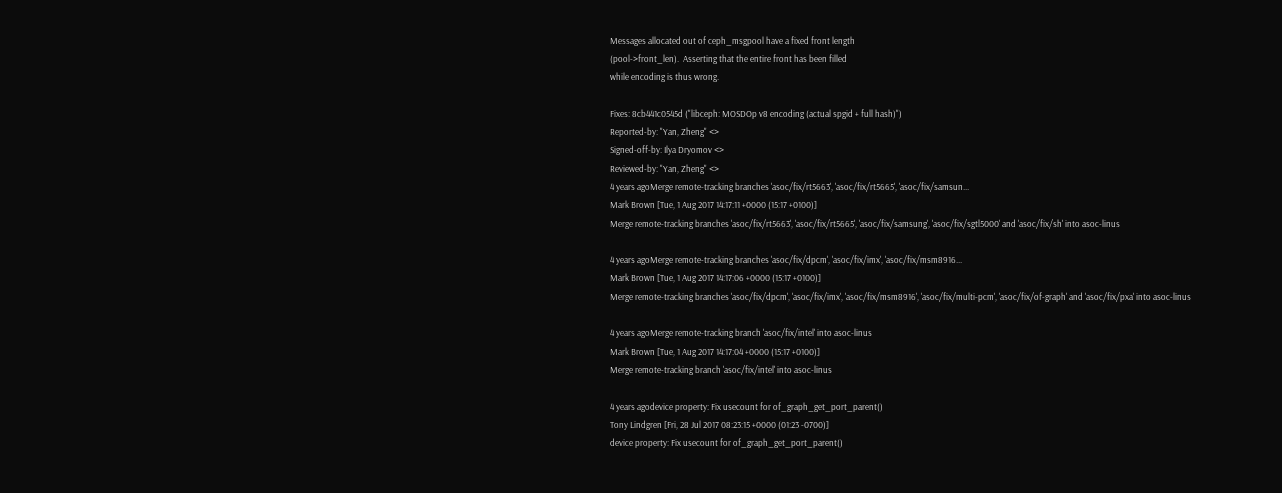Messages allocated out of ceph_msgpool have a fixed front length
(pool->front_len).  Asserting that the entire front has been filled
while encoding is thus wrong.

Fixes: 8cb441c0545d ("libceph: MOSDOp v8 encoding (actual spgid + full hash)")
Reported-by: "Yan, Zheng" <>
Signed-off-by: Ilya Dryomov <>
Reviewed-by: "Yan, Zheng" <>
4 years agoMerge remote-tracking branches 'asoc/fix/rt5663', 'asoc/fix/rt5665', 'asoc/fix/samsun...
Mark Brown [Tue, 1 Aug 2017 14:17:11 +0000 (15:17 +0100)]
Merge remote-tracking branches 'asoc/fix/rt5663', 'asoc/fix/rt5665', 'asoc/fix/samsung', 'asoc/fix/sgtl5000' and 'asoc/fix/sh' into asoc-linus

4 years agoMerge remote-tracking branches 'asoc/fix/dpcm', 'asoc/fix/imx', 'asoc/fix/msm8916...
Mark Brown [Tue, 1 Aug 2017 14:17:06 +0000 (15:17 +0100)]
Merge remote-tracking branches 'asoc/fix/dpcm', 'asoc/fix/imx', 'asoc/fix/msm8916', 'asoc/fix/multi-pcm', 'asoc/fix/of-graph' and 'asoc/fix/pxa' into asoc-linus

4 years agoMerge remote-tracking branch 'asoc/fix/intel' into asoc-linus
Mark Brown [Tue, 1 Aug 2017 14:17:04 +0000 (15:17 +0100)]
Merge remote-tracking branch 'asoc/fix/intel' into asoc-linus

4 years agodevice property: Fix usecount for of_graph_get_port_parent()
Tony Lindgren [Fri, 28 Jul 2017 08:23:15 +0000 (01:23 -0700)]
device property: Fix usecount for of_graph_get_port_parent()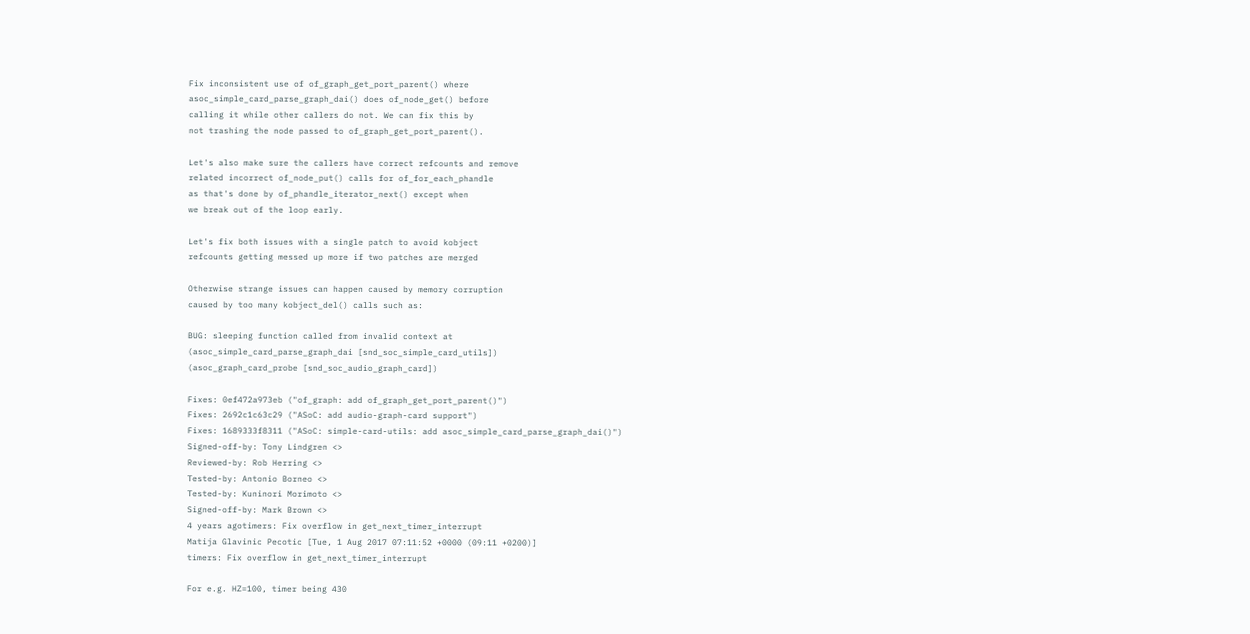Fix inconsistent use of of_graph_get_port_parent() where
asoc_simple_card_parse_graph_dai() does of_node_get() before
calling it while other callers do not. We can fix this by
not trashing the node passed to of_graph_get_port_parent().

Let's also make sure the callers have correct refcounts and remove
related incorrect of_node_put() calls for of_for_each_phandle
as that's done by of_phandle_iterator_next() except when
we break out of the loop early.

Let's fix both issues with a single patch to avoid kobject
refcounts getting messed up more if two patches are merged

Otherwise strange issues can happen caused by memory corruption
caused by too many kobject_del() calls such as:

BUG: sleeping function called from invalid context at
(asoc_simple_card_parse_graph_dai [snd_soc_simple_card_utils])
(asoc_graph_card_probe [snd_soc_audio_graph_card])

Fixes: 0ef472a973eb ("of_graph: add of_graph_get_port_parent()")
Fixes: 2692c1c63c29 ("ASoC: add audio-graph-card support")
Fixes: 1689333f8311 ("ASoC: simple-card-utils: add asoc_simple_card_parse_graph_dai()")
Signed-off-by: Tony Lindgren <>
Reviewed-by: Rob Herring <>
Tested-by: Antonio Borneo <>
Tested-by: Kuninori Morimoto <>
Signed-off-by: Mark Brown <>
4 years agotimers: Fix overflow in get_next_timer_interrupt
Matija Glavinic Pecotic [Tue, 1 Aug 2017 07:11:52 +0000 (09:11 +0200)]
timers: Fix overflow in get_next_timer_interrupt

For e.g. HZ=100, timer being 430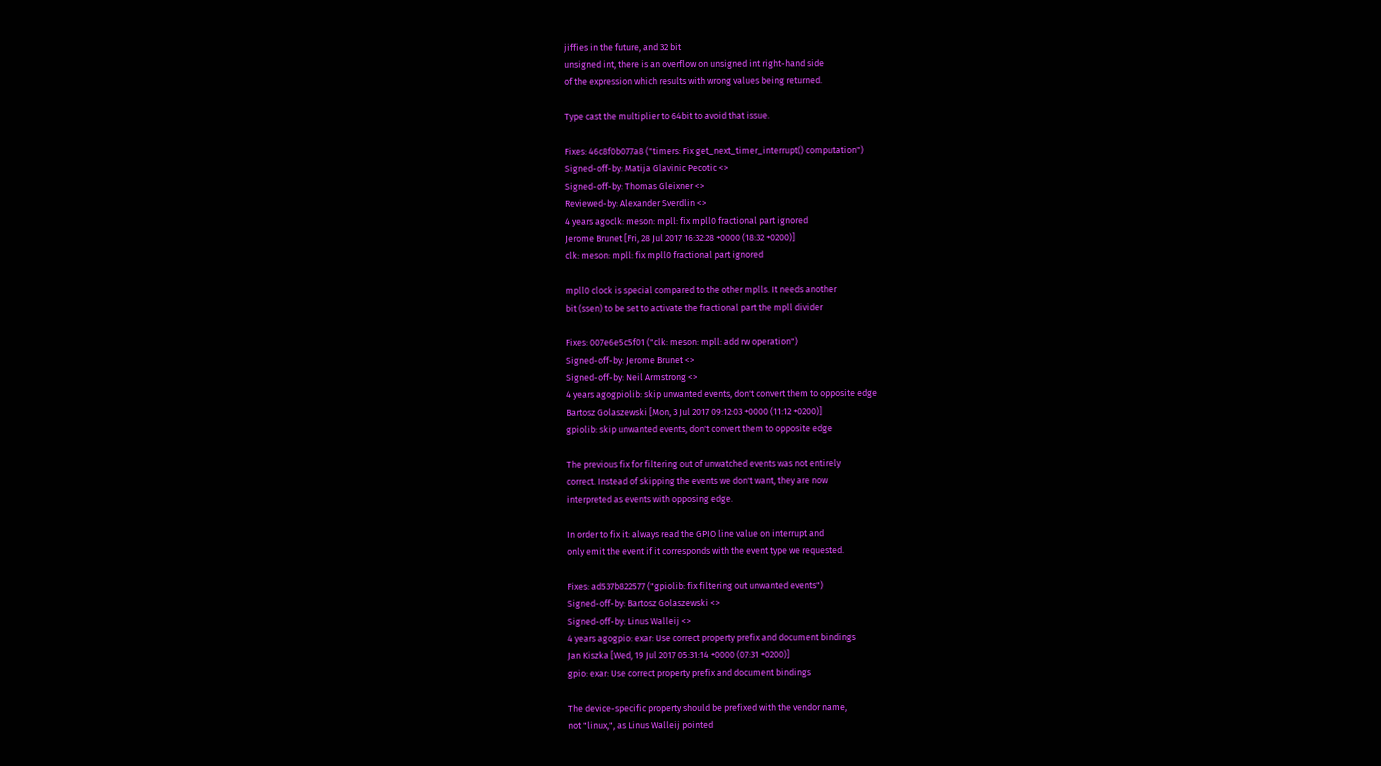jiffies in the future, and 32 bit
unsigned int, there is an overflow on unsigned int right-hand side
of the expression which results with wrong values being returned.

Type cast the multiplier to 64bit to avoid that issue.

Fixes: 46c8f0b077a8 ("timers: Fix get_next_timer_interrupt() computation")
Signed-off-by: Matija Glavinic Pecotic <>
Signed-off-by: Thomas Gleixner <>
Reviewed-by: Alexander Sverdlin <>
4 years agoclk: meson: mpll: fix mpll0 fractional part ignored
Jerome Brunet [Fri, 28 Jul 2017 16:32:28 +0000 (18:32 +0200)]
clk: meson: mpll: fix mpll0 fractional part ignored

mpll0 clock is special compared to the other mplls. It needs another
bit (ssen) to be set to activate the fractional part the mpll divider

Fixes: 007e6e5c5f01 ("clk: meson: mpll: add rw operation")
Signed-off-by: Jerome Brunet <>
Signed-off-by: Neil Armstrong <>
4 years agogpiolib: skip unwanted events, don't convert them to opposite edge
Bartosz Golaszewski [Mon, 3 Jul 2017 09:12:03 +0000 (11:12 +0200)]
gpiolib: skip unwanted events, don't convert them to opposite edge

The previous fix for filtering out of unwatched events was not entirely
correct. Instead of skipping the events we don't want, they are now
interpreted as events with opposing edge.

In order to fix it: always read the GPIO line value on interrupt and
only emit the event if it corresponds with the event type we requested.

Fixes: ad537b822577 ("gpiolib: fix filtering out unwanted events")
Signed-off-by: Bartosz Golaszewski <>
Signed-off-by: Linus Walleij <>
4 years agogpio: exar: Use correct property prefix and document bindings
Jan Kiszka [Wed, 19 Jul 2017 05:31:14 +0000 (07:31 +0200)]
gpio: exar: Use correct property prefix and document bindings

The device-specific property should be prefixed with the vendor name,
not "linux,", as Linus Walleij pointed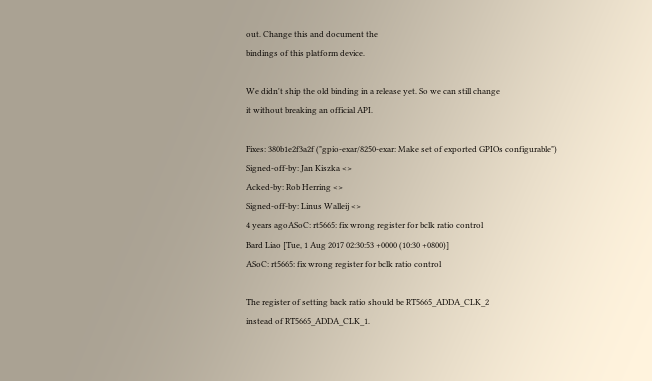out. Change this and document the
bindings of this platform device.

We didn't ship the old binding in a release yet. So we can still change
it without breaking an official API.

Fixes: 380b1e2f3a2f ("gpio-exar/8250-exar: Make set of exported GPIOs configurable")
Signed-off-by: Jan Kiszka <>
Acked-by: Rob Herring <>
Signed-off-by: Linus Walleij <>
4 years agoASoC: rt5665: fix wrong register for bclk ratio control
Bard Liao [Tue, 1 Aug 2017 02:30:53 +0000 (10:30 +0800)]
ASoC: rt5665: fix wrong register for bclk ratio control

The register of setting back ratio should be RT5665_ADDA_CLK_2
instead of RT5665_ADDA_CLK_1.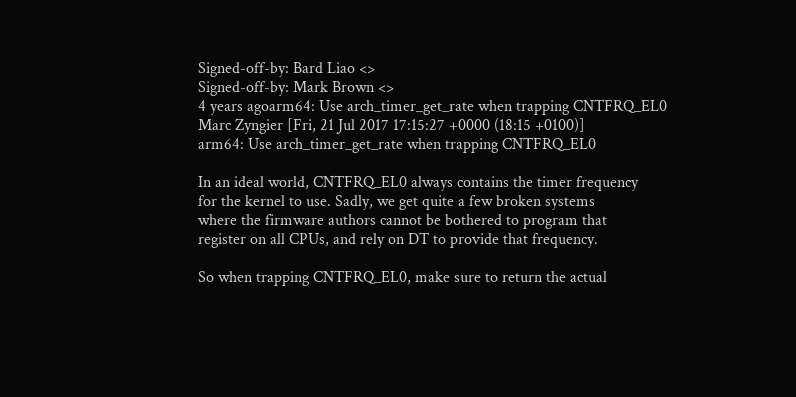Signed-off-by: Bard Liao <>
Signed-off-by: Mark Brown <>
4 years agoarm64: Use arch_timer_get_rate when trapping CNTFRQ_EL0
Marc Zyngier [Fri, 21 Jul 2017 17:15:27 +0000 (18:15 +0100)]
arm64: Use arch_timer_get_rate when trapping CNTFRQ_EL0

In an ideal world, CNTFRQ_EL0 always contains the timer frequency
for the kernel to use. Sadly, we get quite a few broken systems
where the firmware authors cannot be bothered to program that
register on all CPUs, and rely on DT to provide that frequency.

So when trapping CNTFRQ_EL0, make sure to return the actual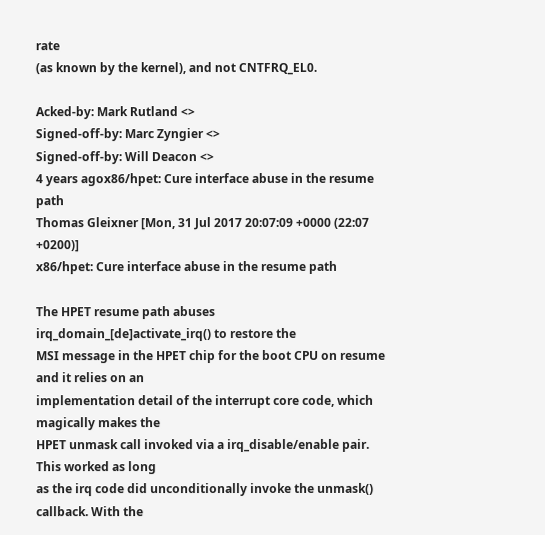rate
(as known by the kernel), and not CNTFRQ_EL0.

Acked-by: Mark Rutland <>
Signed-off-by: Marc Zyngier <>
Signed-off-by: Will Deacon <>
4 years agox86/hpet: Cure interface abuse in the resume path
Thomas Gleixner [Mon, 31 Jul 2017 20:07:09 +0000 (22:07 +0200)]
x86/hpet: Cure interface abuse in the resume path

The HPET resume path abuses irq_domain_[de]activate_irq() to restore the
MSI message in the HPET chip for the boot CPU on resume and it relies on an
implementation detail of the interrupt core code, which magically makes the
HPET unmask call invoked via a irq_disable/enable pair. This worked as long
as the irq code did unconditionally invoke the unmask() callback. With the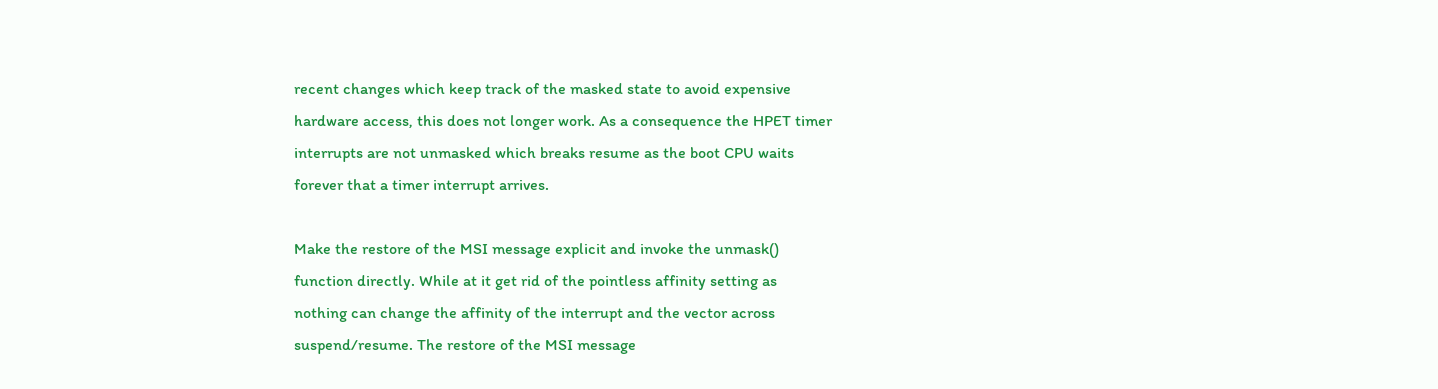recent changes which keep track of the masked state to avoid expensive
hardware access, this does not longer work. As a consequence the HPET timer
interrupts are not unmasked which breaks resume as the boot CPU waits
forever that a timer interrupt arrives.

Make the restore of the MSI message explicit and invoke the unmask()
function directly. While at it get rid of the pointless affinity setting as
nothing can change the affinity of the interrupt and the vector across
suspend/resume. The restore of the MSI message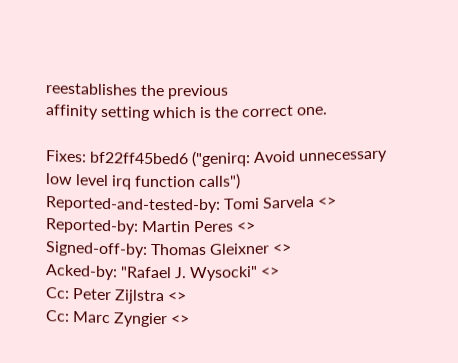reestablishes the previous
affinity setting which is the correct one.

Fixes: bf22ff45bed6 ("genirq: Avoid unnecessary low level irq function calls")
Reported-and-tested-by: Tomi Sarvela <>
Reported-by: Martin Peres <>
Signed-off-by: Thomas Gleixner <>
Acked-by: "Rafael J. Wysocki" <>
Cc: Peter Zijlstra <>
Cc: Marc Zyngier <>